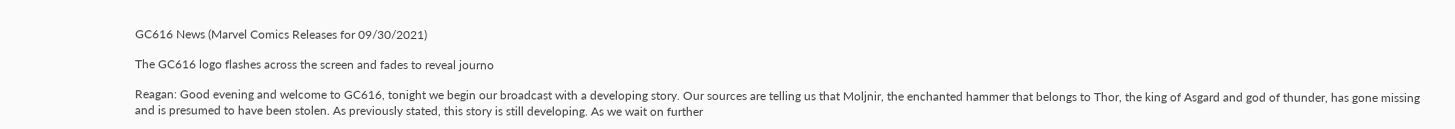GC616 News (Marvel Comics Releases for 09/30/2021)

The GC616 logo flashes across the screen and fades to reveal journo

Reagan: Good evening and welcome to GC616, tonight we begin our broadcast with a developing story. Our sources are telling us that Moljnir, the enchanted hammer that belongs to Thor, the king of Asgard and god of thunder, has gone missing and is presumed to have been stolen. As previously stated, this story is still developing. As we wait on further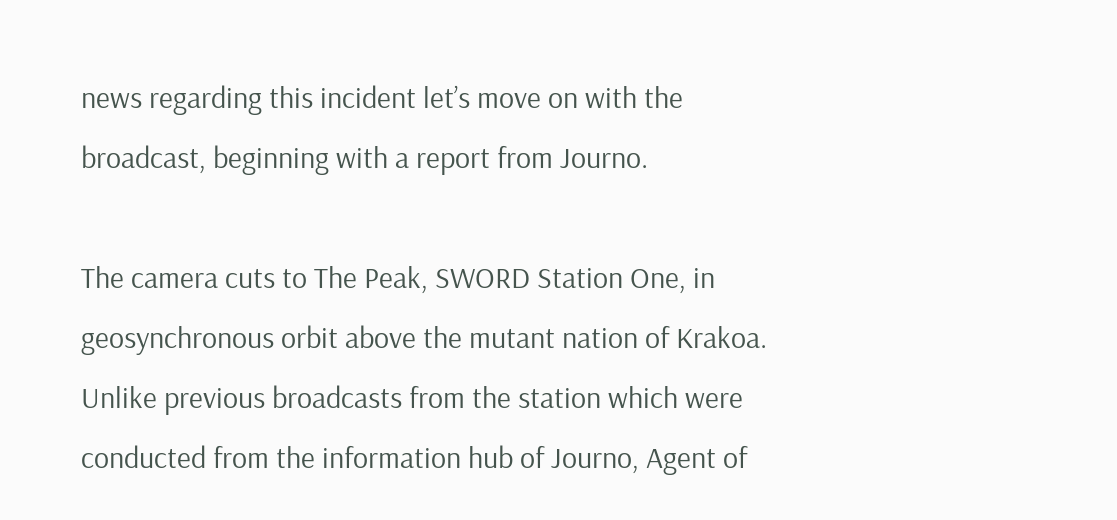news regarding this incident let’s move on with the broadcast, beginning with a report from Journo.

The camera cuts to The Peak, SWORD Station One, in geosynchronous orbit above the mutant nation of Krakoa. Unlike previous broadcasts from the station which were conducted from the information hub of Journo, Agent of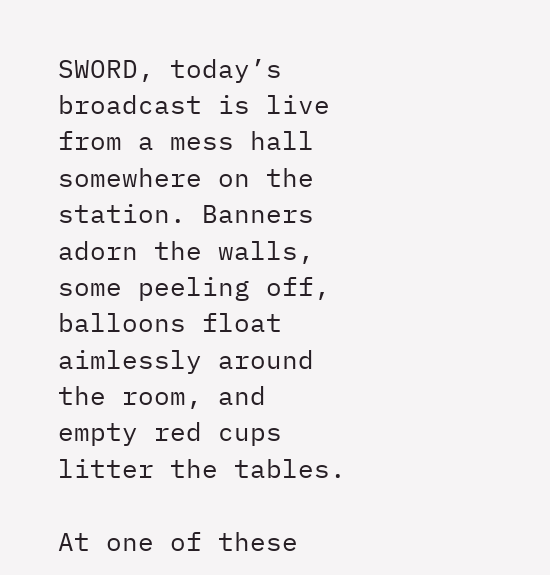SWORD, today’s broadcast is live from a mess hall somewhere on the station. Banners adorn the walls, some peeling off, balloons float aimlessly around the room, and empty red cups litter the tables.

At one of these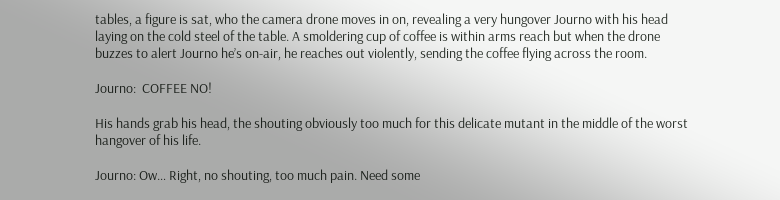tables, a figure is sat, who the camera drone moves in on, revealing a very hungover Journo with his head laying on the cold steel of the table. A smoldering cup of coffee is within arms reach but when the drone buzzes to alert Journo he’s on-air, he reaches out violently, sending the coffee flying across the room.

Journo:  COFFEE NO!

His hands grab his head, the shouting obviously too much for this delicate mutant in the middle of the worst hangover of his life.

Journo: Ow… Right, no shouting, too much pain. Need some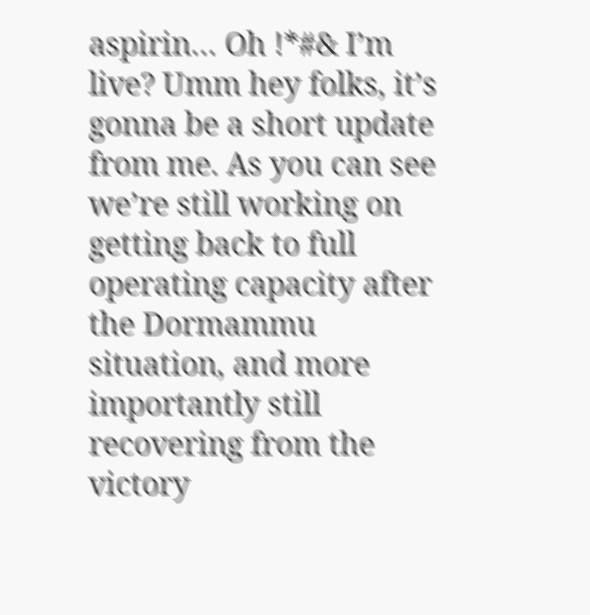aspirin… Oh !*#& I’m live? Umm hey folks, it’s gonna be a short update from me. As you can see we’re still working on getting back to full operating capacity after the Dormammu situation, and more importantly still recovering from the victory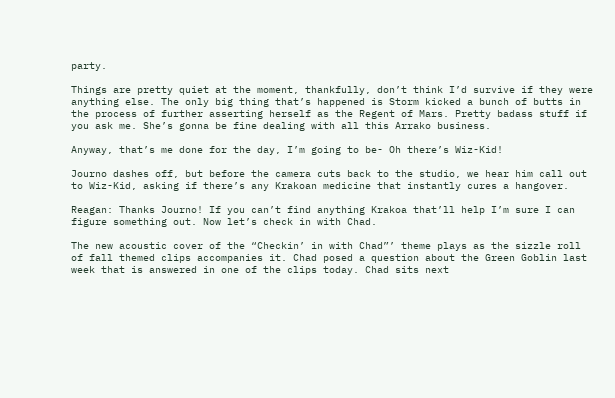party.

Things are pretty quiet at the moment, thankfully, don’t think I’d survive if they were anything else. The only big thing that’s happened is Storm kicked a bunch of butts in the process of further asserting herself as the Regent of Mars. Pretty badass stuff if you ask me. She’s gonna be fine dealing with all this Arrako business.

Anyway, that’s me done for the day, I’m going to be- Oh there’s Wiz-Kid!

Journo dashes off, but before the camera cuts back to the studio, we hear him call out to Wiz-Kid, asking if there’s any Krakoan medicine that instantly cures a hangover.

Reagan: Thanks Journo! If you can’t find anything Krakoa that’ll help I’m sure I can figure something out. Now let’s check in with Chad.

The new acoustic cover of the “Checkin’ in with Chad”’ theme plays as the sizzle roll of fall themed clips accompanies it. Chad posed a question about the Green Goblin last week that is answered in one of the clips today. Chad sits next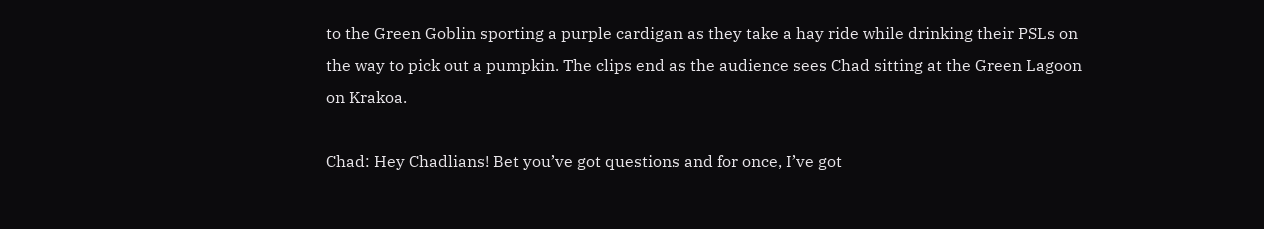to the Green Goblin sporting a purple cardigan as they take a hay ride while drinking their PSLs on the way to pick out a pumpkin. The clips end as the audience sees Chad sitting at the Green Lagoon on Krakoa.

Chad: Hey Chadlians! Bet you’ve got questions and for once, I’ve got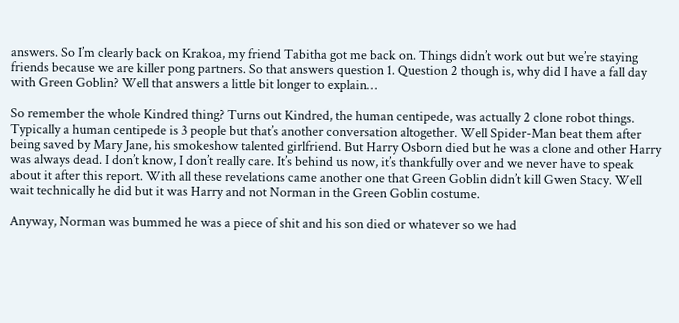answers. So I’m clearly back on Krakoa, my friend Tabitha got me back on. Things didn’t work out but we’re staying friends because we are killer pong partners. So that answers question 1. Question 2 though is, why did I have a fall day with Green Goblin? Well that answers a little bit longer to explain…

So remember the whole Kindred thing? Turns out Kindred, the human centipede, was actually 2 clone robot things. Typically a human centipede is 3 people but that’s another conversation altogether. Well Spider-Man beat them after being saved by Mary Jane, his smokeshow talented girlfriend. But Harry Osborn died but he was a clone and other Harry was always dead. I don’t know, I don’t really care. It’s behind us now, it’s thankfully over and we never have to speak about it after this report. With all these revelations came another one that Green Goblin didn’t kill Gwen Stacy. Well wait technically he did but it was Harry and not Norman in the Green Goblin costume.

Anyway, Norman was bummed he was a piece of shit and his son died or whatever so we had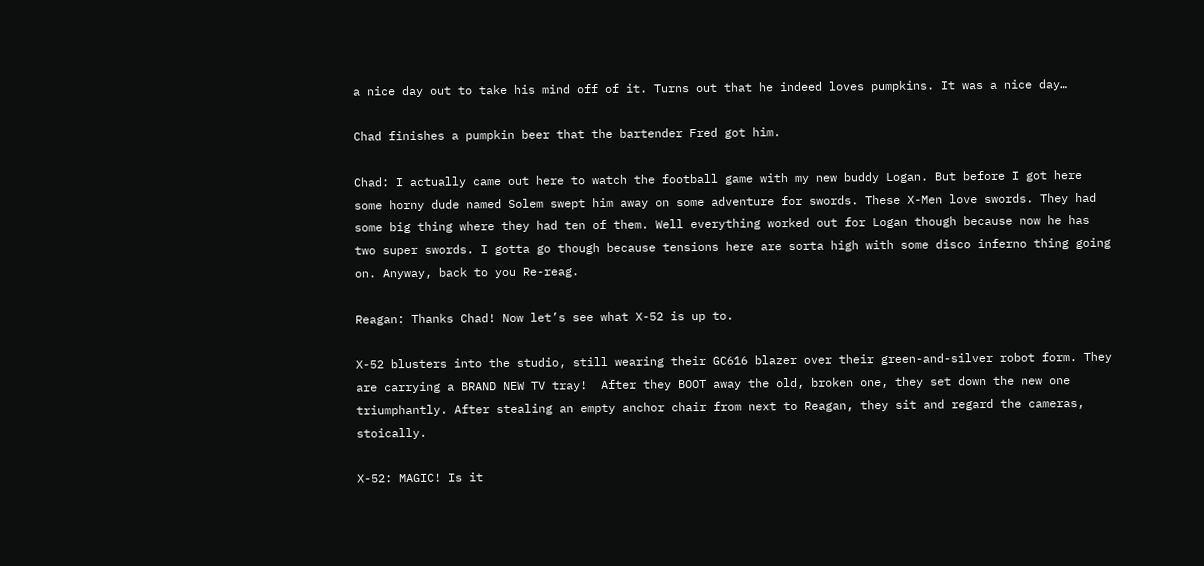a nice day out to take his mind off of it. Turns out that he indeed loves pumpkins. It was a nice day…

Chad finishes a pumpkin beer that the bartender Fred got him.

Chad: I actually came out here to watch the football game with my new buddy Logan. But before I got here some horny dude named Solem swept him away on some adventure for swords. These X-Men love swords. They had some big thing where they had ten of them. Well everything worked out for Logan though because now he has two super swords. I gotta go though because tensions here are sorta high with some disco inferno thing going on. Anyway, back to you Re-reag.

Reagan: Thanks Chad! Now let’s see what X-52 is up to.

X-52 blusters into the studio, still wearing their GC616 blazer over their green-and-silver robot form. They are carrying a BRAND NEW TV tray!  After they BOOT away the old, broken one, they set down the new one triumphantly. After stealing an empty anchor chair from next to Reagan, they sit and regard the cameras, stoically.

X-52: MAGIC! Is it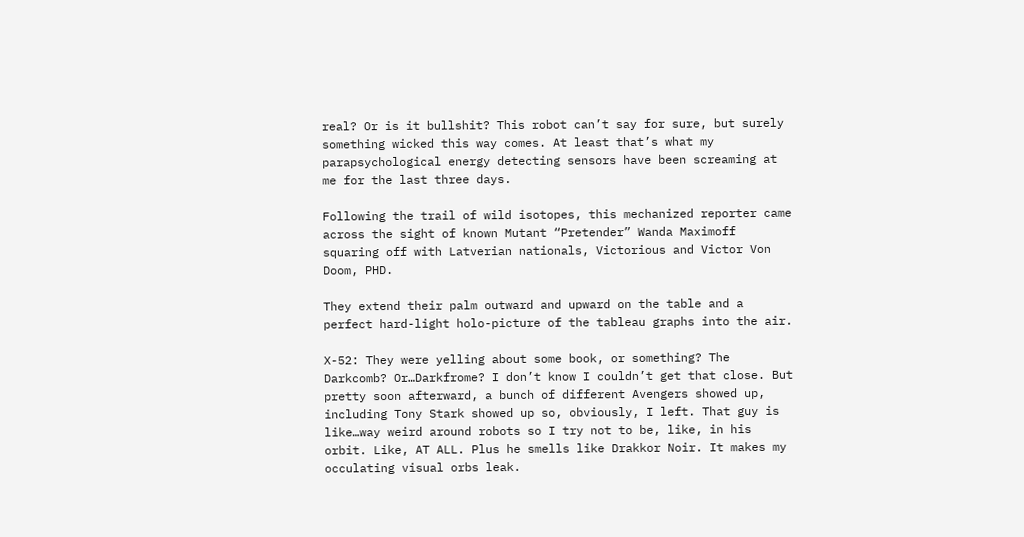real? Or is it bullshit? This robot can’t say for sure, but surely something wicked this way comes. At least that’s what my parapsychological energy detecting sensors have been screaming at me for the last three days.

Following the trail of wild isotopes, this mechanized reporter came across the sight of known Mutant “Pretender” Wanda Maximoff squaring off with Latverian nationals, Victorious and Victor Von Doom, PHD.

They extend their palm outward and upward on the table and a perfect hard-light holo-picture of the tableau graphs into the air.

X-52: They were yelling about some book, or something? The Darkcomb? Or…Darkfrome? I don’t know I couldn’t get that close. But pretty soon afterward, a bunch of different Avengers showed up, including Tony Stark showed up so, obviously, I left. That guy is like…way weird around robots so I try not to be, like, in his orbit. Like, AT ALL. Plus he smells like Drakkor Noir. It makes my occulating visual orbs leak.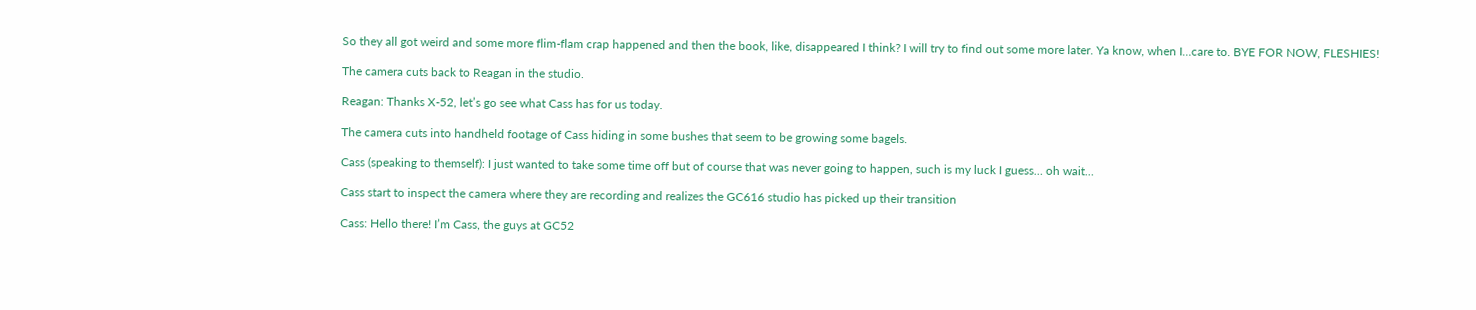So they all got weird and some more flim-flam crap happened and then the book, like, disappeared I think? I will try to find out some more later. Ya know, when I…care to. BYE FOR NOW, FLESHIES!

The camera cuts back to Reagan in the studio.

Reagan: Thanks X-52, let’s go see what Cass has for us today.

The camera cuts into handheld footage of Cass hiding in some bushes that seem to be growing some bagels.

Cass (speaking to themself): I just wanted to take some time off but of course that was never going to happen, such is my luck I guess… oh wait…

Cass start to inspect the camera where they are recording and realizes the GC616 studio has picked up their transition

Cass: Hello there! I’m Cass, the guys at GC52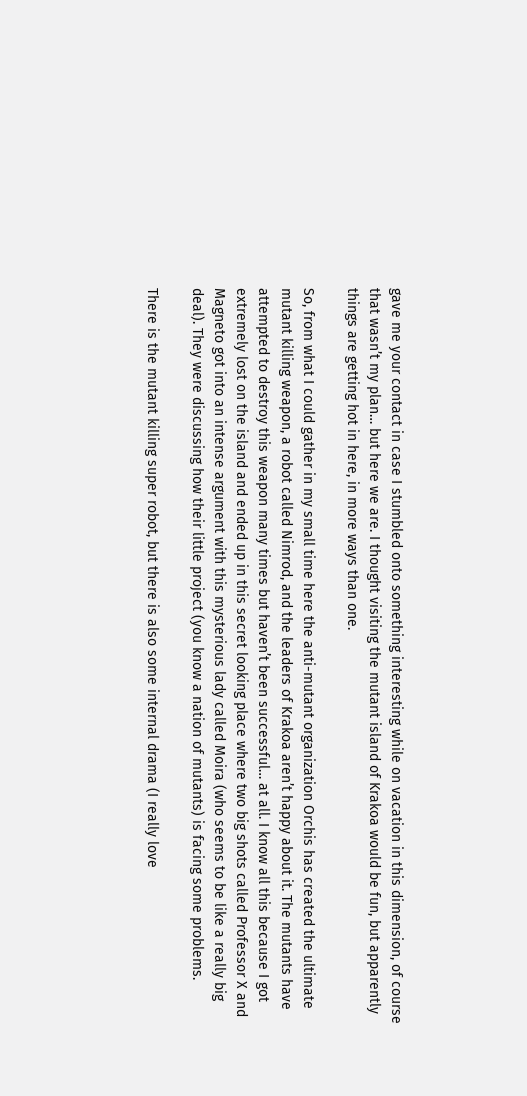gave me your contact in case I stumbled onto something interesting while on vacation in this dimension, of course that wasn’t my plan… but here we are. I thought visiting the mutant island of Krakoa would be fun, but apparently things are getting hot in here, in more ways than one.

So, from what I could gather in my small time here the anti-mutant organization Orchis has created the ultimate mutant killing weapon, a robot called Nimrod, and the leaders of Krakoa aren’t happy about it. The mutants have attempted to destroy this weapon many times but haven’t been successful… at all. I know all this because I got extremely lost on the island and ended up in this secret looking place where two big shots called Professor X and Magneto got into an intense argument with this mysterious lady called Moira (who seems to be like a really big deal). They were discussing how their little project (you know a nation of mutants) is facing some problems.

There is the mutant killing super robot, but there is also some internal drama (I really love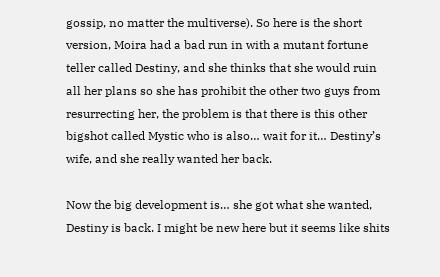gossip, no matter the multiverse). So here is the short version, Moira had a bad run in with a mutant fortune teller called Destiny, and she thinks that she would ruin all her plans so she has prohibit the other two guys from resurrecting her, the problem is that there is this other bigshot called Mystic who is also… wait for it… Destiny’s wife, and she really wanted her back.

Now the big development is… she got what she wanted, Destiny is back. I might be new here but it seems like shits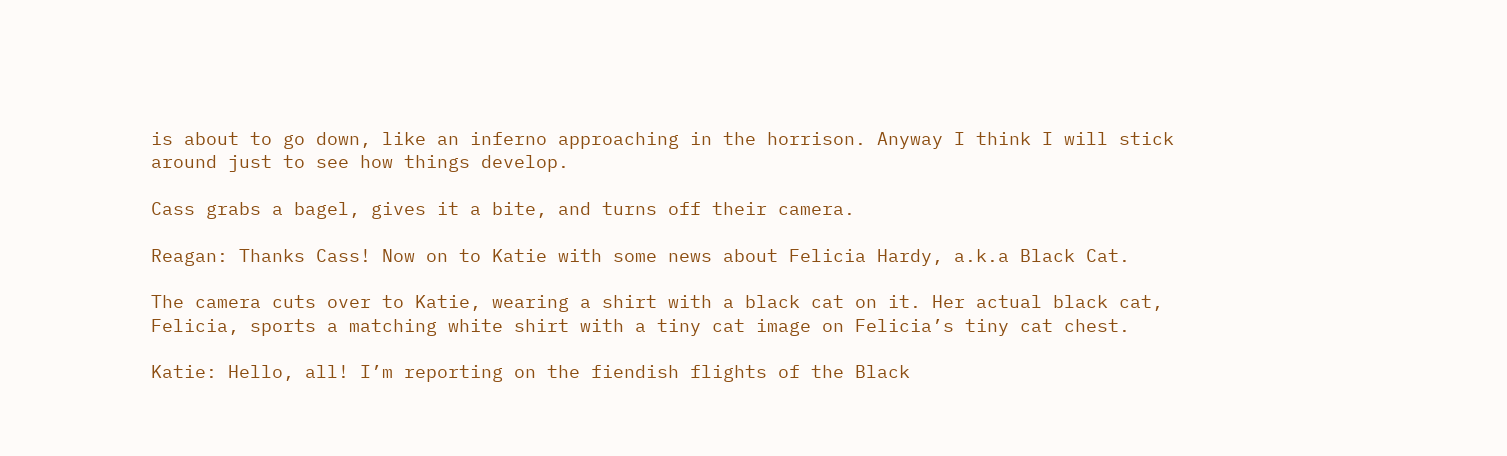is about to go down, like an inferno approaching in the horrison. Anyway I think I will stick around just to see how things develop.

Cass grabs a bagel, gives it a bite, and turns off their camera.

Reagan: Thanks Cass! Now on to Katie with some news about Felicia Hardy, a.k.a Black Cat.

The camera cuts over to Katie, wearing a shirt with a black cat on it. Her actual black cat, Felicia, sports a matching white shirt with a tiny cat image on Felicia’s tiny cat chest.

Katie: Hello, all! I’m reporting on the fiendish flights of the Black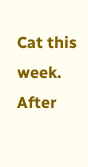Cat this week. After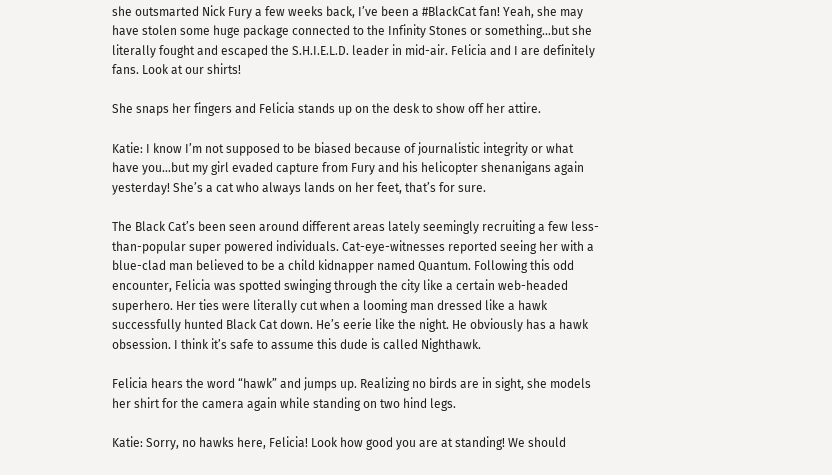she outsmarted Nick Fury a few weeks back, I’ve been a #BlackCat fan! Yeah, she may have stolen some huge package connected to the Infinity Stones or something…but she literally fought and escaped the S.H.I.E.L.D. leader in mid-air. Felicia and I are definitely fans. Look at our shirts!

She snaps her fingers and Felicia stands up on the desk to show off her attire.

Katie: I know I’m not supposed to be biased because of journalistic integrity or what have you…but my girl evaded capture from Fury and his helicopter shenanigans again yesterday! She’s a cat who always lands on her feet, that’s for sure.

The Black Cat’s been seen around different areas lately seemingly recruiting a few less-than-popular super powered individuals. Cat-eye-witnesses reported seeing her with a blue-clad man believed to be a child kidnapper named Quantum. Following this odd encounter, Felicia was spotted swinging through the city like a certain web-headed superhero. Her ties were literally cut when a looming man dressed like a hawk successfully hunted Black Cat down. He’s eerie like the night. He obviously has a hawk obsession. I think it’s safe to assume this dude is called Nighthawk.

Felicia hears the word “hawk” and jumps up. Realizing no birds are in sight, she models her shirt for the camera again while standing on two hind legs.

Katie: Sorry, no hawks here, Felicia! Look how good you are at standing! We should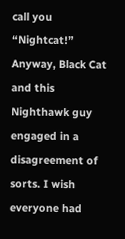call you “Nightcat!” Anyway, Black Cat and this Nighthawk guy engaged in a disagreement of sorts. I wish everyone had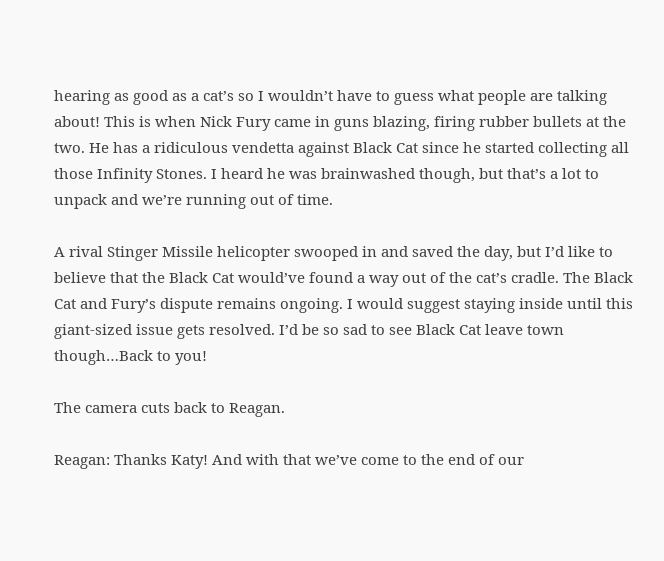hearing as good as a cat’s so I wouldn’t have to guess what people are talking about! This is when Nick Fury came in guns blazing, firing rubber bullets at the two. He has a ridiculous vendetta against Black Cat since he started collecting all those Infinity Stones. I heard he was brainwashed though, but that’s a lot to unpack and we’re running out of time.

A rival Stinger Missile helicopter swooped in and saved the day, but I’d like to believe that the Black Cat would’ve found a way out of the cat’s cradle. The Black Cat and Fury’s dispute remains ongoing. I would suggest staying inside until this giant-sized issue gets resolved. I’d be so sad to see Black Cat leave town though…Back to you!

The camera cuts back to Reagan.

Reagan: Thanks Katy! And with that we’ve come to the end of our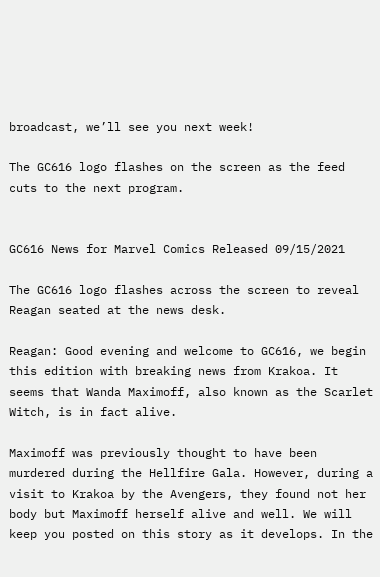broadcast, we’ll see you next week!

The GC616 logo flashes on the screen as the feed cuts to the next program.


GC616 News for Marvel Comics Released 09/15/2021

The GC616 logo flashes across the screen to reveal Reagan seated at the news desk.

Reagan: Good evening and welcome to GC616, we begin this edition with breaking news from Krakoa. It seems that Wanda Maximoff, also known as the Scarlet Witch, is in fact alive.

Maximoff was previously thought to have been murdered during the Hellfire Gala. However, during a visit to Krakoa by the Avengers, they found not her body but Maximoff herself alive and well. We will keep you posted on this story as it develops. In the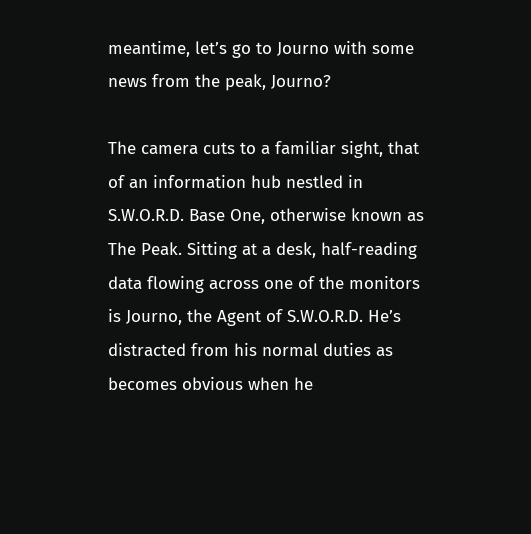meantime, let’s go to Journo with some news from the peak, Journo?

The camera cuts to a familiar sight, that of an information hub nestled in S.W.O.R.D. Base One, otherwise known as The Peak. Sitting at a desk, half-reading data flowing across one of the monitors is Journo, the Agent of S.W.O.R.D. He’s distracted from his normal duties as becomes obvious when he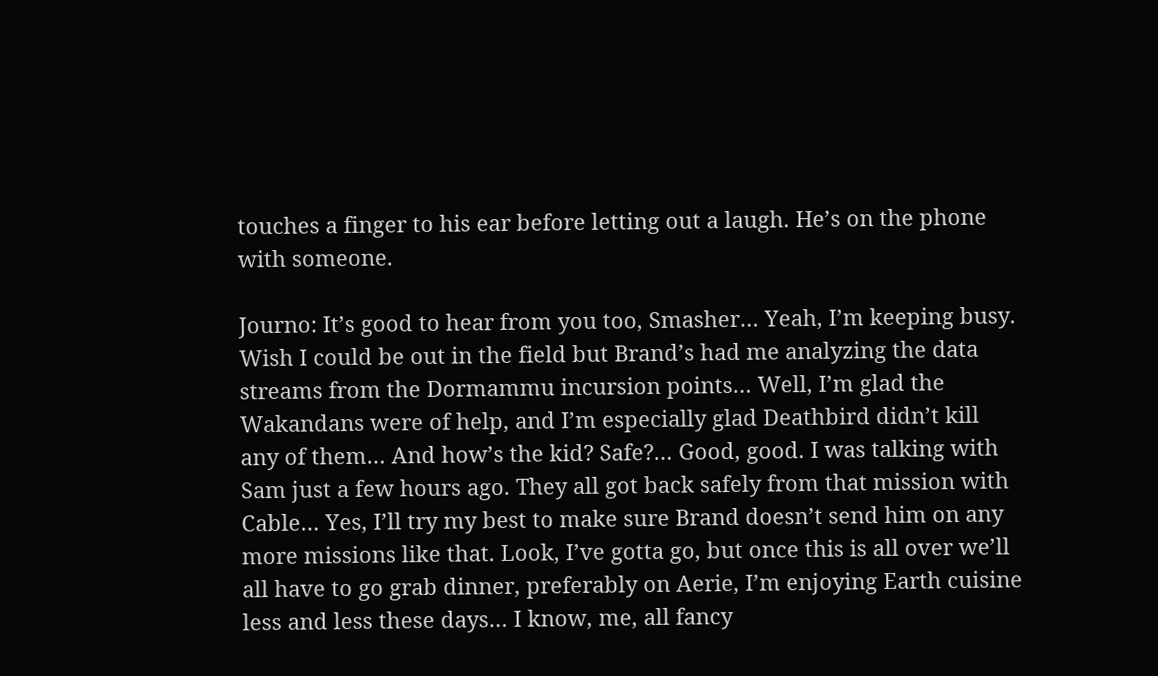touches a finger to his ear before letting out a laugh. He’s on the phone with someone.

Journo: It’s good to hear from you too, Smasher… Yeah, I’m keeping busy. Wish I could be out in the field but Brand’s had me analyzing the data streams from the Dormammu incursion points… Well, I’m glad the Wakandans were of help, and I’m especially glad Deathbird didn’t kill any of them… And how’s the kid? Safe?… Good, good. I was talking with Sam just a few hours ago. They all got back safely from that mission with Cable… Yes, I’ll try my best to make sure Brand doesn’t send him on any more missions like that. Look, I’ve gotta go, but once this is all over we’ll all have to go grab dinner, preferably on Aerie, I’m enjoying Earth cuisine less and less these days… I know, me, all fancy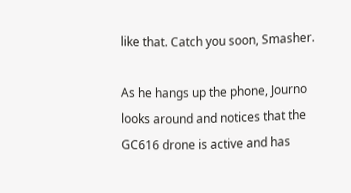like that. Catch you soon, Smasher.

As he hangs up the phone, Journo looks around and notices that the GC616 drone is active and has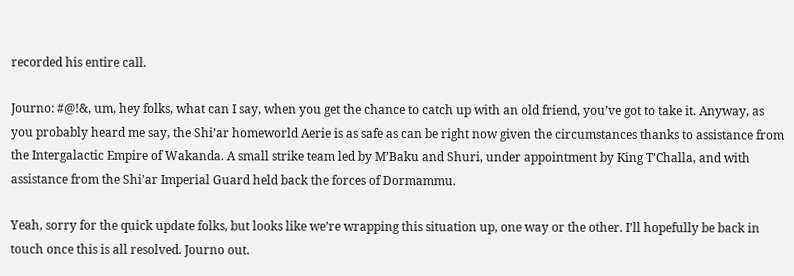recorded his entire call.

Journo: #@!&, um, hey folks, what can I say, when you get the chance to catch up with an old friend, you’ve got to take it. Anyway, as you probably heard me say, the Shi’ar homeworld Aerie is as safe as can be right now given the circumstances thanks to assistance from the Intergalactic Empire of Wakanda. A small strike team led by M’Baku and Shuri, under appointment by King T’Challa, and with assistance from the Shi’ar Imperial Guard held back the forces of Dormammu.

Yeah, sorry for the quick update folks, but looks like we’re wrapping this situation up, one way or the other. I’ll hopefully be back in touch once this is all resolved. Journo out.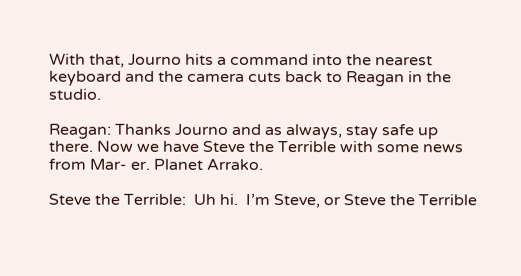With that, Journo hits a command into the nearest keyboard and the camera cuts back to Reagan in the studio.

Reagan: Thanks Journo and as always, stay safe up there. Now we have Steve the Terrible with some news from Mar- er. Planet Arrako.

Steve the Terrible:  Uh hi.  I’m Steve, or Steve the Terrible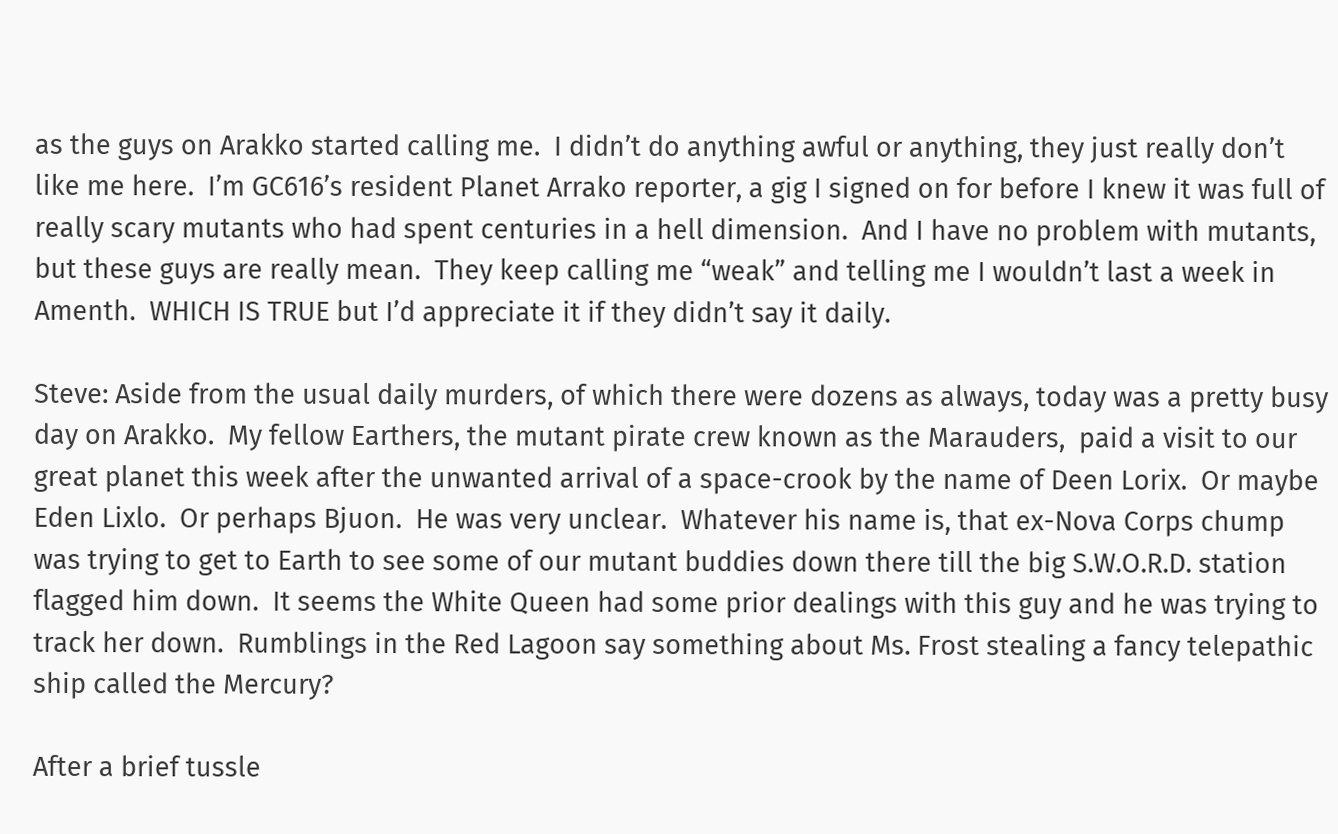as the guys on Arakko started calling me.  I didn’t do anything awful or anything, they just really don’t like me here.  I’m GC616’s resident Planet Arrako reporter, a gig I signed on for before I knew it was full of really scary mutants who had spent centuries in a hell dimension.  And I have no problem with mutants, but these guys are really mean.  They keep calling me “weak” and telling me I wouldn’t last a week in Amenth.  WHICH IS TRUE but I’d appreciate it if they didn’t say it daily.

Steve: Aside from the usual daily murders, of which there were dozens as always, today was a pretty busy day on Arakko.  My fellow Earthers, the mutant pirate crew known as the Marauders,  paid a visit to our great planet this week after the unwanted arrival of a space-crook by the name of Deen Lorix.  Or maybe Eden Lixlo.  Or perhaps Bjuon.  He was very unclear.  Whatever his name is, that ex-Nova Corps chump was trying to get to Earth to see some of our mutant buddies down there till the big S.W.O.R.D. station flagged him down.  It seems the White Queen had some prior dealings with this guy and he was trying to track her down.  Rumblings in the Red Lagoon say something about Ms. Frost stealing a fancy telepathic ship called the Mercury?

After a brief tussle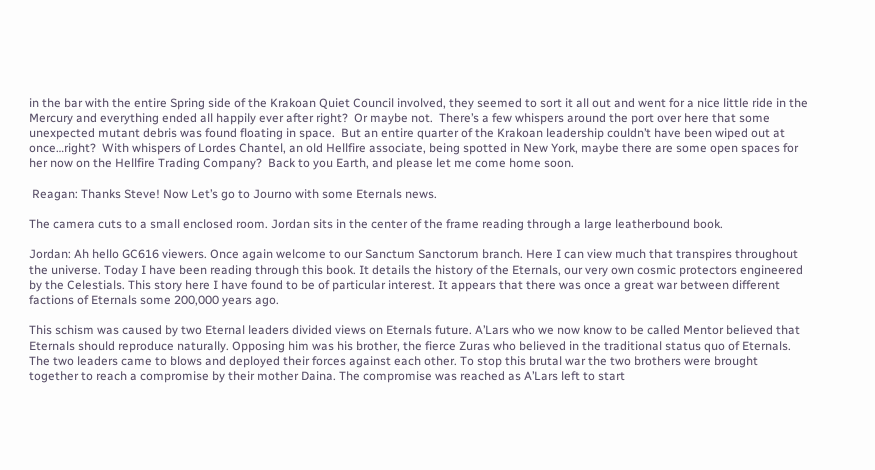in the bar with the entire Spring side of the Krakoan Quiet Council involved, they seemed to sort it all out and went for a nice little ride in the Mercury and everything ended all happily ever after right?  Or maybe not.  There’s a few whispers around the port over here that some unexpected mutant debris was found floating in space.  But an entire quarter of the Krakoan leadership couldn’t have been wiped out at once…right?  With whispers of Lordes Chantel, an old Hellfire associate, being spotted in New York, maybe there are some open spaces for her now on the Hellfire Trading Company?  Back to you Earth, and please let me come home soon.

 Reagan: Thanks Steve! Now Let’s go to Journo with some Eternals news.

The camera cuts to a small enclosed room. Jordan sits in the center of the frame reading through a large leatherbound book.

Jordan: Ah hello GC616 viewers. Once again welcome to our Sanctum Sanctorum branch. Here I can view much that transpires throughout the universe. Today I have been reading through this book. It details the history of the Eternals, our very own cosmic protectors engineered by the Celestials. This story here I have found to be of particular interest. It appears that there was once a great war between different factions of Eternals some 200,000 years ago.

This schism was caused by two Eternal leaders divided views on Eternals future. A’Lars who we now know to be called Mentor believed that Eternals should reproduce naturally. Opposing him was his brother, the fierce Zuras who believed in the traditional status quo of Eternals. The two leaders came to blows and deployed their forces against each other. To stop this brutal war the two brothers were brought together to reach a compromise by their mother Daina. The compromise was reached as A’Lars left to start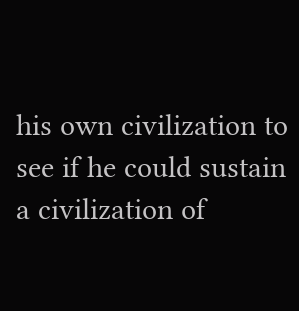his own civilization to see if he could sustain a civilization of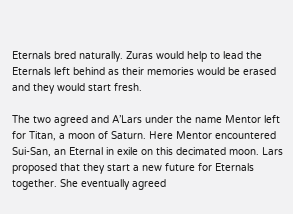Eternals bred naturally. Zuras would help to lead the Eternals left behind as their memories would be erased and they would start fresh.

The two agreed and A’Lars under the name Mentor left for Titan, a moon of Saturn. Here Mentor encountered Sui-San, an Eternal in exile on this decimated moon. Lars proposed that they start a new future for Eternals together. She eventually agreed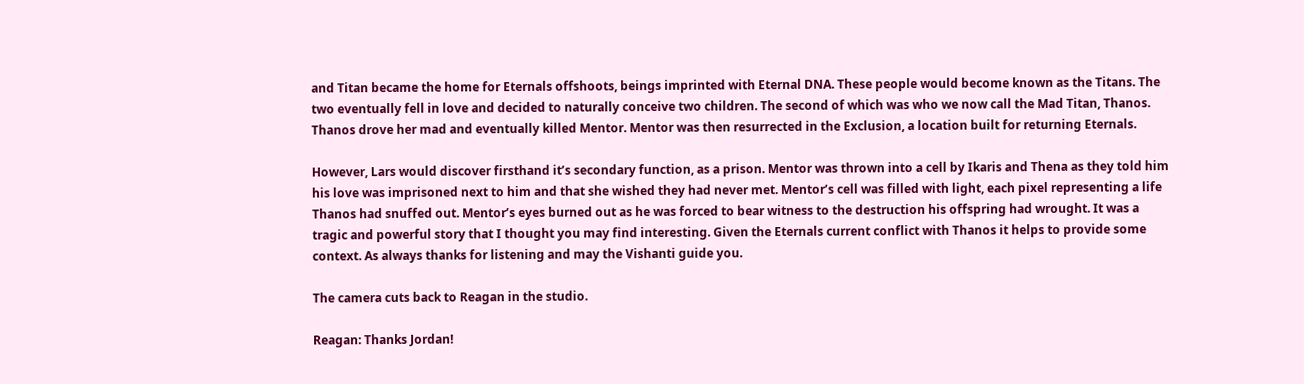and Titan became the home for Eternals offshoots, beings imprinted with Eternal DNA. These people would become known as the Titans. The two eventually fell in love and decided to naturally conceive two children. The second of which was who we now call the Mad Titan, Thanos. Thanos drove her mad and eventually killed Mentor. Mentor was then resurrected in the Exclusion, a location built for returning Eternals.

However, Lars would discover firsthand it’s secondary function, as a prison. Mentor was thrown into a cell by Ikaris and Thena as they told him his love was imprisoned next to him and that she wished they had never met. Mentor’s cell was filled with light, each pixel representing a life Thanos had snuffed out. Mentor’s eyes burned out as he was forced to bear witness to the destruction his offspring had wrought. It was a tragic and powerful story that I thought you may find interesting. Given the Eternals current conflict with Thanos it helps to provide some context. As always thanks for listening and may the Vishanti guide you.

The camera cuts back to Reagan in the studio.

Reagan: Thanks Jordan!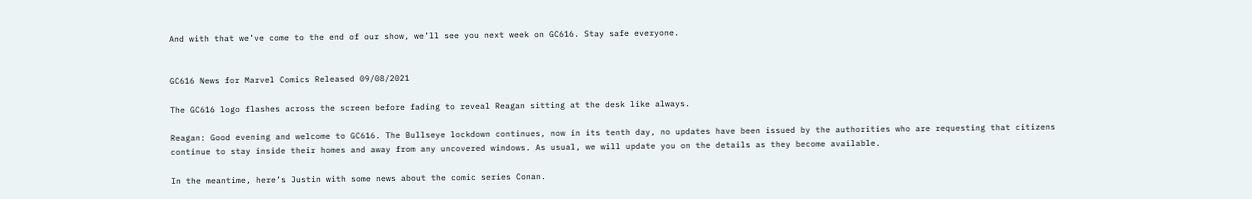And with that we’ve come to the end of our show, we’ll see you next week on GC616. Stay safe everyone.


GC616 News for Marvel Comics Released 09/08/2021

The GC616 logo flashes across the screen before fading to reveal Reagan sitting at the desk like always.

Reagan: Good evening and welcome to GC616. The Bullseye lockdown continues, now in its tenth day, no updates have been issued by the authorities who are requesting that citizens continue to stay inside their homes and away from any uncovered windows. As usual, we will update you on the details as they become available.

In the meantime, here’s Justin with some news about the comic series Conan.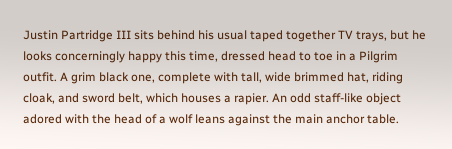Justin Partridge III sits behind his usual taped together TV trays, but he looks concerningly happy this time, dressed head to toe in a Pilgrim outfit. A grim black one, complete with tall, wide brimmed hat, riding cloak, and sword belt, which houses a rapier. An odd staff-like object adored with the head of a wolf leans against the main anchor table.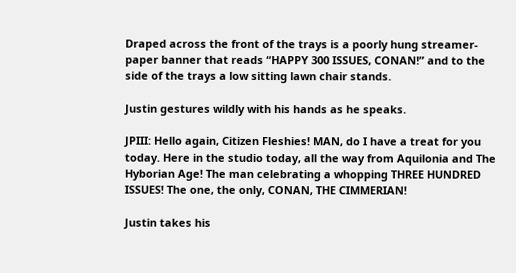Draped across the front of the trays is a poorly hung streamer-paper banner that reads “HAPPY 300 ISSUES, CONAN!” and to the side of the trays a low sitting lawn chair stands.

Justin gestures wildly with his hands as he speaks.

JPIII: Hello again, Citizen Fleshies! MAN, do I have a treat for you today. Here in the studio today, all the way from Aquilonia and The Hyborian Age! The man celebrating a whopping THREE HUNDRED ISSUES! The one, the only, CONAN, THE CIMMERIAN!

Justin takes his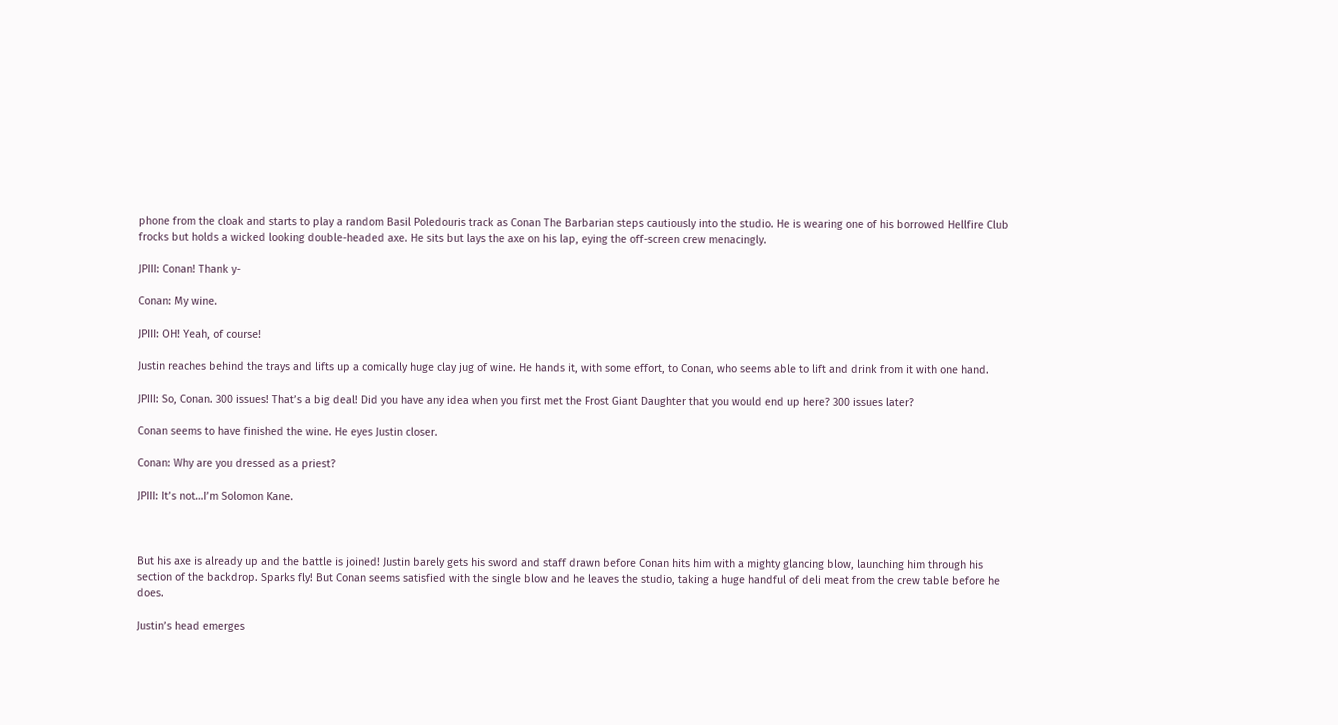phone from the cloak and starts to play a random Basil Poledouris track as Conan The Barbarian steps cautiously into the studio. He is wearing one of his borrowed Hellfire Club frocks but holds a wicked looking double-headed axe. He sits but lays the axe on his lap, eying the off-screen crew menacingly.

JPIII: Conan! Thank y-

Conan: My wine.

JPIII: OH! Yeah, of course!

Justin reaches behind the trays and lifts up a comically huge clay jug of wine. He hands it, with some effort, to Conan, who seems able to lift and drink from it with one hand.

JPIII: So, Conan. 300 issues! That’s a big deal! Did you have any idea when you first met the Frost Giant Daughter that you would end up here? 300 issues later?

Conan seems to have finished the wine. He eyes Justin closer.

Conan: Why are you dressed as a priest?

JPIII: It’s not…I’m Solomon Kane.



But his axe is already up and the battle is joined! Justin barely gets his sword and staff drawn before Conan hits him with a mighty glancing blow, launching him through his section of the backdrop. Sparks fly! But Conan seems satisfied with the single blow and he leaves the studio, taking a huge handful of deli meat from the crew table before he does.

Justin’s head emerges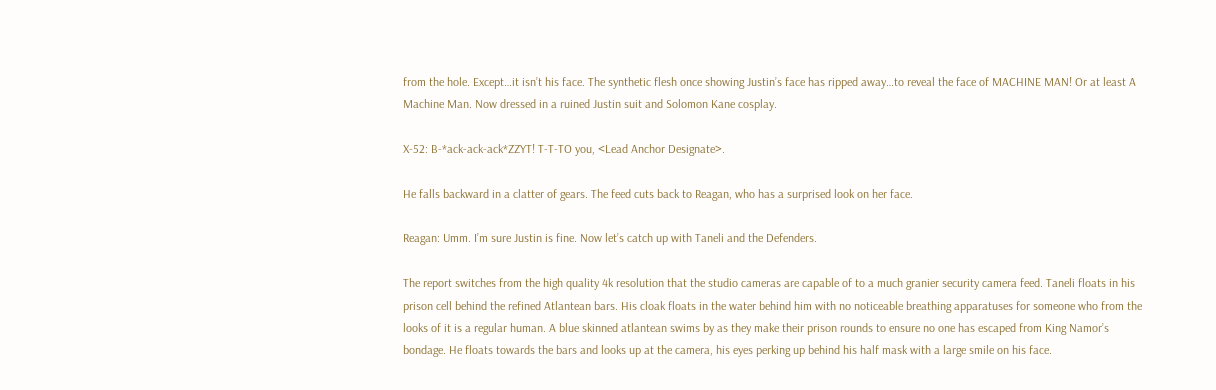from the hole. Except…it isn’t his face. The synthetic flesh once showing Justin’s face has ripped away…to reveal the face of MACHINE MAN! Or at least A Machine Man. Now dressed in a ruined Justin suit and Solomon Kane cosplay.

X-52: B-*ack-ack-ack*ZZYT! T-T-TO you, <Lead Anchor Designate>.

He falls backward in a clatter of gears. The feed cuts back to Reagan, who has a surprised look on her face.

Reagan: Umm. I’m sure Justin is fine. Now let’s catch up with Taneli and the Defenders.

The report switches from the high quality 4k resolution that the studio cameras are capable of to a much granier security camera feed. Taneli floats in his prison cell behind the refined Atlantean bars. His cloak floats in the water behind him with no noticeable breathing apparatuses for someone who from the looks of it is a regular human. A blue skinned atlantean swims by as they make their prison rounds to ensure no one has escaped from King Namor’s bondage. He floats towards the bars and looks up at the camera, his eyes perking up behind his half mask with a large smile on his face.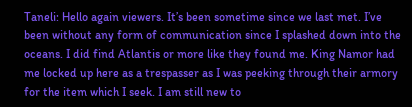Taneli: Hello again viewers. It’s been sometime since we last met. I’ve been without any form of communication since I splashed down into the oceans. I did find Atlantis or more like they found me. King Namor had me locked up here as a trespasser as I was peeking through their armory for the item which I seek. I am still new to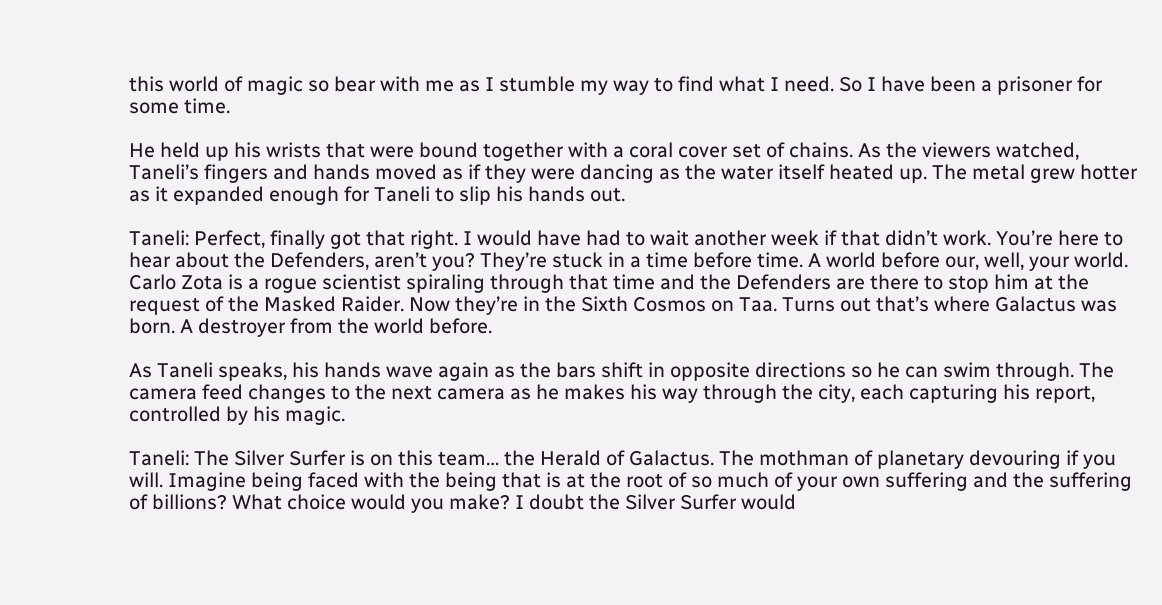this world of magic so bear with me as I stumble my way to find what I need. So I have been a prisoner for some time.

He held up his wrists that were bound together with a coral cover set of chains. As the viewers watched, Taneli’s fingers and hands moved as if they were dancing as the water itself heated up. The metal grew hotter as it expanded enough for Taneli to slip his hands out.

Taneli: Perfect, finally got that right. I would have had to wait another week if that didn’t work. You’re here to hear about the Defenders, aren’t you? They’re stuck in a time before time. A world before our, well, your world. Carlo Zota is a rogue scientist spiraling through that time and the Defenders are there to stop him at the request of the Masked Raider. Now they’re in the Sixth Cosmos on Taa. Turns out that’s where Galactus was born. A destroyer from the world before.

As Taneli speaks, his hands wave again as the bars shift in opposite directions so he can swim through. The camera feed changes to the next camera as he makes his way through the city, each capturing his report, controlled by his magic.

Taneli: The Silver Surfer is on this team… the Herald of Galactus. The mothman of planetary devouring if you will. Imagine being faced with the being that is at the root of so much of your own suffering and the suffering of billions? What choice would you make? I doubt the Silver Surfer would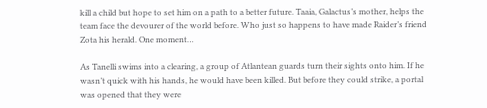kill a child but hope to set him on a path to a better future. Taaia, Galactus’s mother, helps the team face the devourer of the world before. Who just so happens to have made Raider’s friend Zota his herald. One moment…

As Tanelli swims into a clearing, a group of Atlantean guards turn their sights onto him. If he wasn’t quick with his hands, he would have been killed. But before they could strike, a portal was opened that they were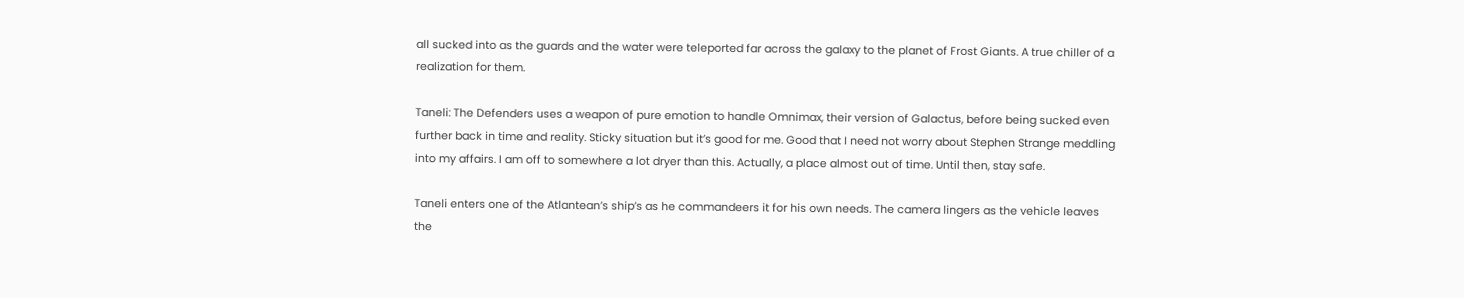all sucked into as the guards and the water were teleported far across the galaxy to the planet of Frost Giants. A true chiller of a realization for them.

Taneli: The Defenders uses a weapon of pure emotion to handle Omnimax, their version of Galactus, before being sucked even further back in time and reality. Sticky situation but it’s good for me. Good that I need not worry about Stephen Strange meddling into my affairs. I am off to somewhere a lot dryer than this. Actually, a place almost out of time. Until then, stay safe.

Taneli enters one of the Atlantean’s ship’s as he commandeers it for his own needs. The camera lingers as the vehicle leaves the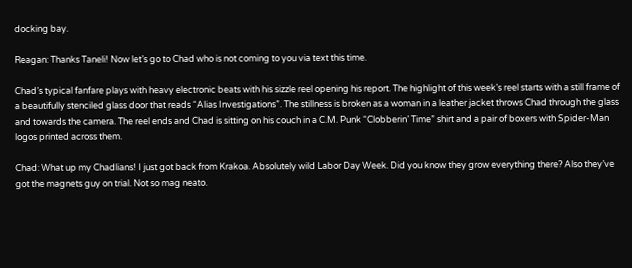docking bay.

Reagan: Thanks Taneli! Now let’s go to Chad who is not coming to you via text this time.

Chad’s typical fanfare plays with heavy electronic beats with his sizzle reel opening his report. The highlight of this week’s reel starts with a still frame of a beautifully stenciled glass door that reads “Alias Investigations”. The stillness is broken as a woman in a leather jacket throws Chad through the glass and towards the camera. The reel ends and Chad is sitting on his couch in a C.M. Punk “Clobberin’ Time” shirt and a pair of boxers with Spider-Man logos printed across them.

Chad: What up my Chadlians! I just got back from Krakoa. Absolutely wild Labor Day Week. Did you know they grow everything there? Also they’ve got the magnets guy on trial. Not so mag neato.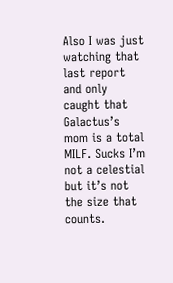Also I was just watching that last report and only caught that Galactus’s mom is a total MILF. Sucks I’m not a celestial but it’s not the size that counts.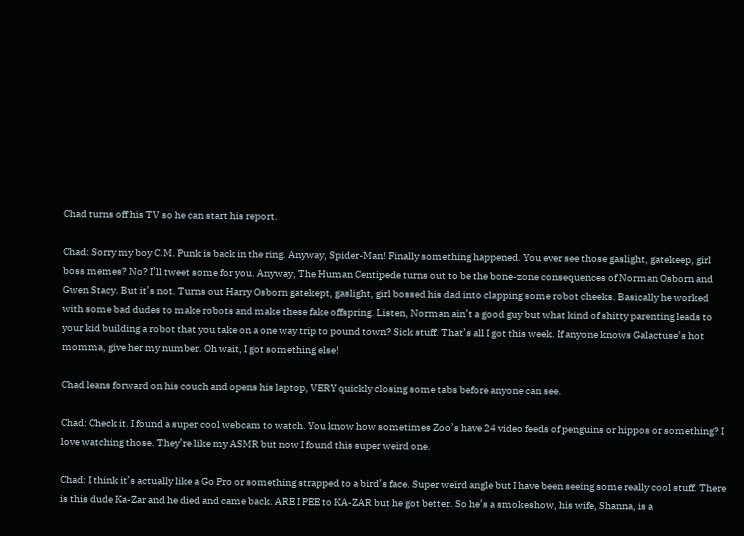Chad turns off his TV so he can start his report.

Chad: Sorry my boy C.M. Punk is back in the ring. Anyway, Spider-Man! Finally something happened. You ever see those gaslight, gatekeep, girl boss memes? No? I’ll tweet some for you. Anyway, The Human Centipede turns out to be the bone-zone consequences of Norman Osborn and Gwen Stacy. But it’s not. Turns out Harry Osborn gatekept, gaslight, girl bossed his dad into clapping some robot cheeks. Basically he worked with some bad dudes to make robots and make these fake offspring. Listen, Norman ain’t a good guy but what kind of shitty parenting leads to your kid building a robot that you take on a one way trip to pound town? Sick stuff. That’s all I got this week. If anyone knows Galactuse’s hot momma, give her my number. Oh wait, I got something else!

Chad leans forward on his couch and opens his laptop, VERY quickly closing some tabs before anyone can see.

Chad: Check it. I found a super cool webcam to watch. You know how sometimes Zoo’s have 24 video feeds of penguins or hippos or something? I love watching those. They’re like my ASMR but now I found this super weird one.

Chad: I think it’s actually like a Go Pro or something strapped to a bird’s face. Super weird angle but I have been seeing some really cool stuff. There is this dude Ka-Zar and he died and came back. ARE I PEE to KA-ZAR but he got better. So he’s a smokeshow, his wife, Shanna, is a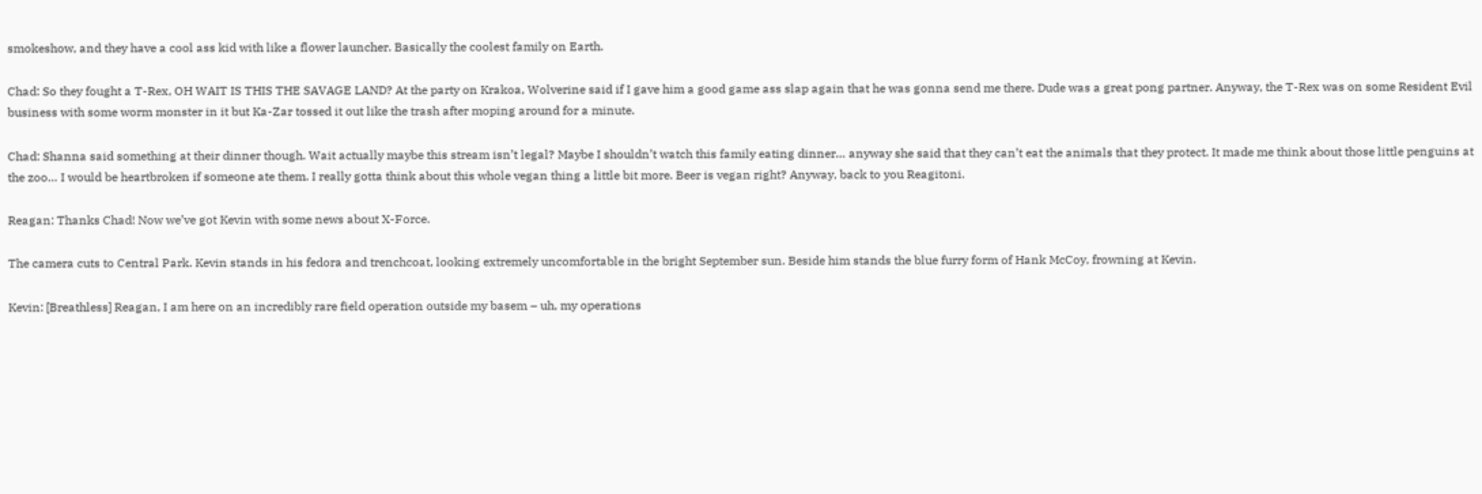smokeshow, and they have a cool ass kid with like a flower launcher. Basically the coolest family on Earth.

Chad: So they fought a T-Rex, OH WAIT IS THIS THE SAVAGE LAND? At the party on Krakoa, Wolverine said if I gave him a good game ass slap again that he was gonna send me there. Dude was a great pong partner. Anyway, the T-Rex was on some Resident Evil business with some worm monster in it but Ka-Zar tossed it out like the trash after moping around for a minute.

Chad: Shanna said something at their dinner though. Wait actually maybe this stream isn’t legal? Maybe I shouldn’t watch this family eating dinner… anyway she said that they can’t eat the animals that they protect. It made me think about those little penguins at the zoo… I would be heartbroken if someone ate them. I really gotta think about this whole vegan thing a little bit more. Beer is vegan right? Anyway, back to you Reagitoni.

Reagan: Thanks Chad! Now we’ve got Kevin with some news about X-Force.

The camera cuts to Central Park. Kevin stands in his fedora and trenchcoat, looking extremely uncomfortable in the bright September sun. Beside him stands the blue furry form of Hank McCoy, frowning at Kevin.

Kevin: [Breathless] Reagan, I am here on an incredibly rare field operation outside my basem – uh, my operations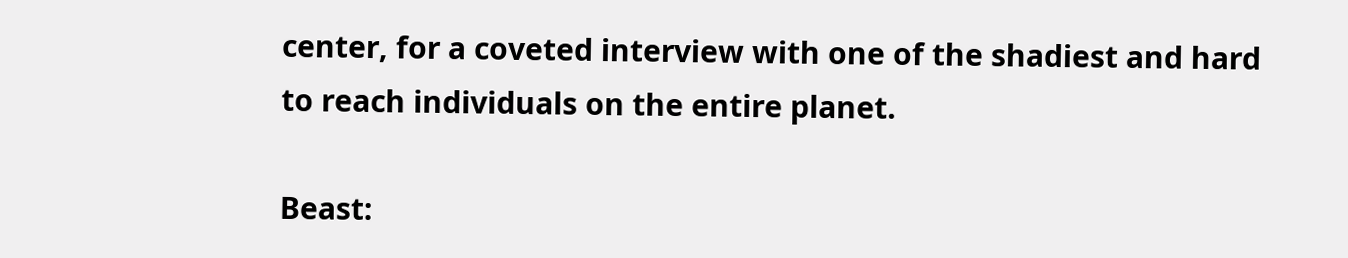center, for a coveted interview with one of the shadiest and hard to reach individuals on the entire planet.

Beast: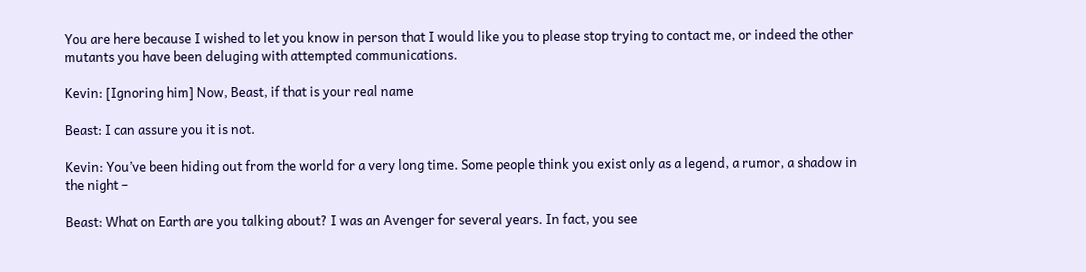You are here because I wished to let you know in person that I would like you to please stop trying to contact me, or indeed the other mutants you have been deluging with attempted communications.

Kevin: [Ignoring him] Now, Beast, if that is your real name

Beast: I can assure you it is not.

Kevin: You’ve been hiding out from the world for a very long time. Some people think you exist only as a legend, a rumor, a shadow in the night –

Beast: What on Earth are you talking about? I was an Avenger for several years. In fact, you see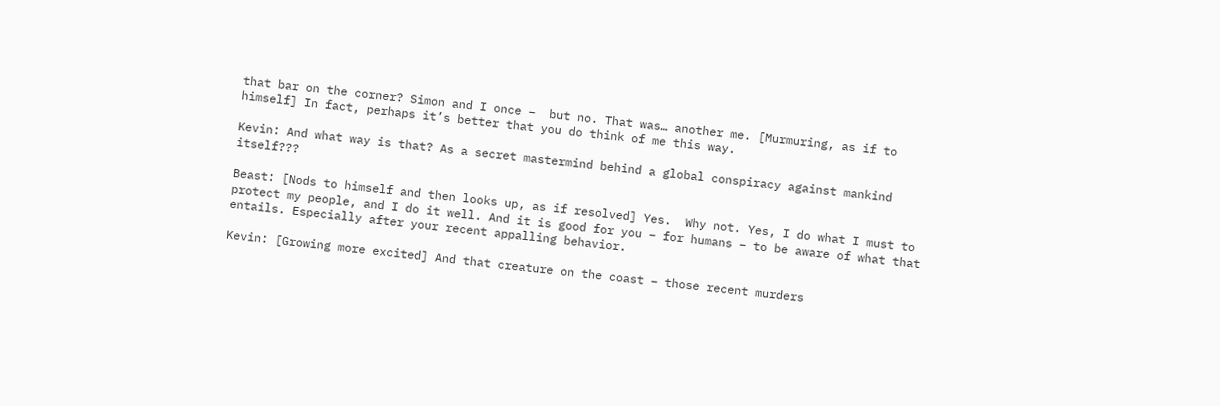that bar on the corner? Simon and I once –  but no. That was… another me. [Murmuring, as if to himself] In fact, perhaps it’s better that you do think of me this way.

Kevin: And what way is that? As a secret mastermind behind a global conspiracy against mankind itself???

Beast: [Nods to himself and then looks up, as if resolved] Yes.  Why not. Yes, I do what I must to protect my people, and I do it well. And it is good for you – for humans – to be aware of what that entails. Especially after your recent appalling behavior.

Kevin: [Growing more excited] And that creature on the coast – those recent murders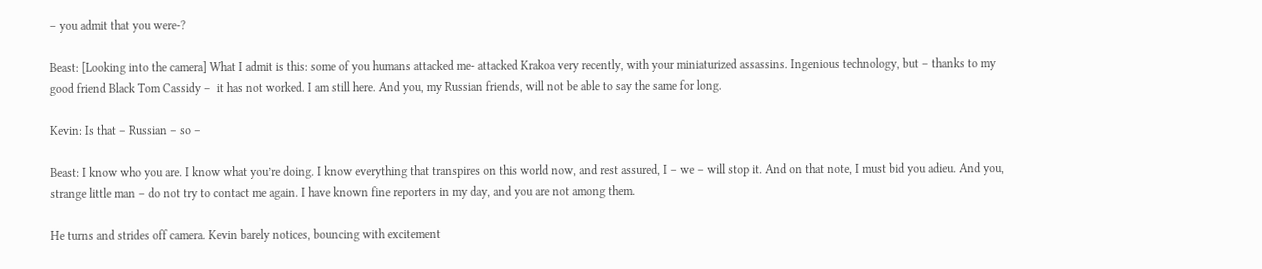– you admit that you were-?

Beast: [Looking into the camera] What I admit is this: some of you humans attacked me- attacked Krakoa very recently, with your miniaturized assassins. Ingenious technology, but – thanks to my good friend Black Tom Cassidy –  it has not worked. I am still here. And you, my Russian friends, will not be able to say the same for long.

Kevin: Is that – Russian – so –

Beast: I know who you are. I know what you’re doing. I know everything that transpires on this world now, and rest assured, I – we – will stop it. And on that note, I must bid you adieu. And you, strange little man – do not try to contact me again. I have known fine reporters in my day, and you are not among them.

He turns and strides off camera. Kevin barely notices, bouncing with excitement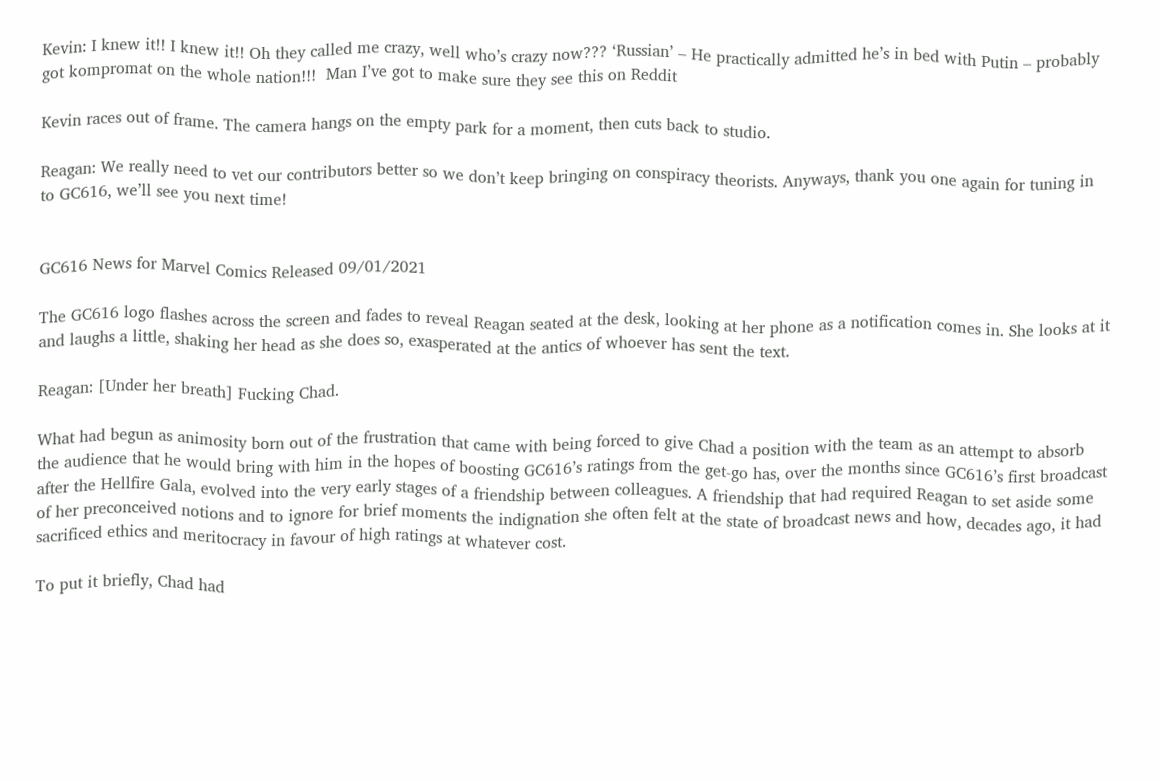Kevin: I knew it!! I knew it!! Oh they called me crazy, well who’s crazy now??? ‘Russian’ – He practically admitted he’s in bed with Putin – probably got kompromat on the whole nation!!!  Man I’ve got to make sure they see this on Reddit

Kevin races out of frame. The camera hangs on the empty park for a moment, then cuts back to studio.

Reagan: We really need to vet our contributors better so we don’t keep bringing on conspiracy theorists. Anyways, thank you one again for tuning in to GC616, we’ll see you next time!


GC616 News for Marvel Comics Released 09/01/2021

The GC616 logo flashes across the screen and fades to reveal Reagan seated at the desk, looking at her phone as a notification comes in. She looks at it and laughs a little, shaking her head as she does so, exasperated at the antics of whoever has sent the text.

Reagan: [Under her breath] Fucking Chad.

What had begun as animosity born out of the frustration that came with being forced to give Chad a position with the team as an attempt to absorb the audience that he would bring with him in the hopes of boosting GC616’s ratings from the get-go has, over the months since GC616’s first broadcast after the Hellfire Gala, evolved into the very early stages of a friendship between colleagues. A friendship that had required Reagan to set aside some of her preconceived notions and to ignore for brief moments the indignation she often felt at the state of broadcast news and how, decades ago, it had sacrificed ethics and meritocracy in favour of high ratings at whatever cost.

To put it briefly, Chad had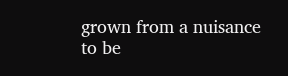grown from a nuisance to be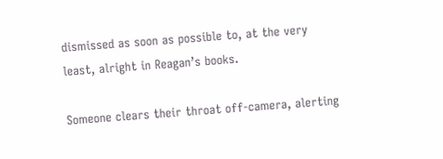dismissed as soon as possible to, at the very least, alright in Reagan’s books.

Someone clears their throat off-camera, alerting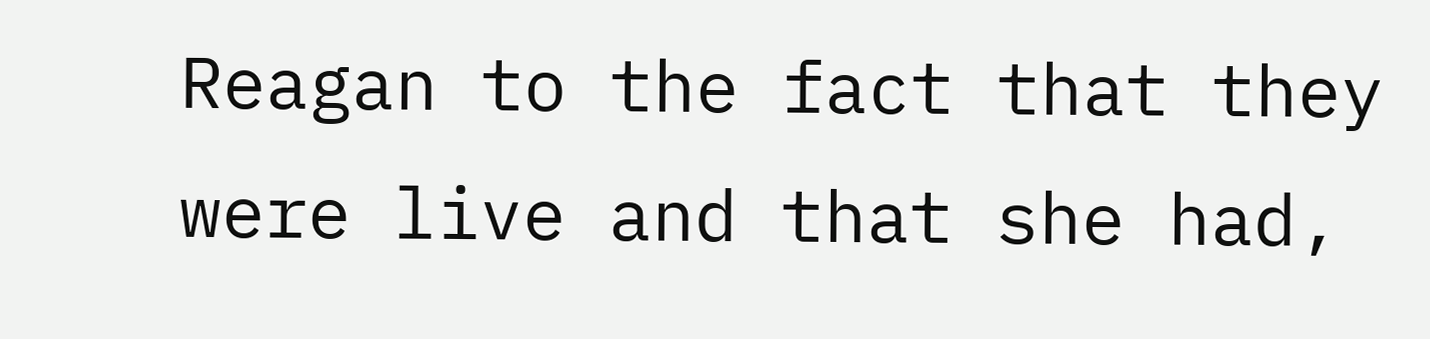Reagan to the fact that they were live and that she had,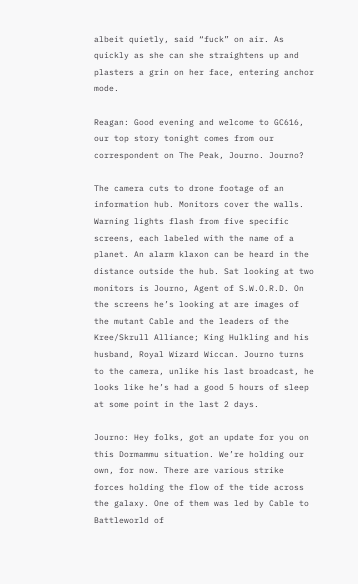albeit quietly, said “fuck” on air. As quickly as she can she straightens up and plasters a grin on her face, entering anchor mode.

Reagan: Good evening and welcome to GC616, our top story tonight comes from our correspondent on The Peak, Journo. Journo?

The camera cuts to drone footage of an information hub. Monitors cover the walls. Warning lights flash from five specific screens, each labeled with the name of a planet. An alarm klaxon can be heard in the distance outside the hub. Sat looking at two monitors is Journo, Agent of S.W.O.R.D. On the screens he’s looking at are images of the mutant Cable and the leaders of the Kree/Skrull Alliance; King Hulkling and his husband, Royal Wizard Wiccan. Journo turns to the camera, unlike his last broadcast, he looks like he’s had a good 5 hours of sleep at some point in the last 2 days.

Journo: Hey folks, got an update for you on this Dormammu situation. We’re holding our own, for now. There are various strike forces holding the flow of the tide across the galaxy. One of them was led by Cable to Battleworld of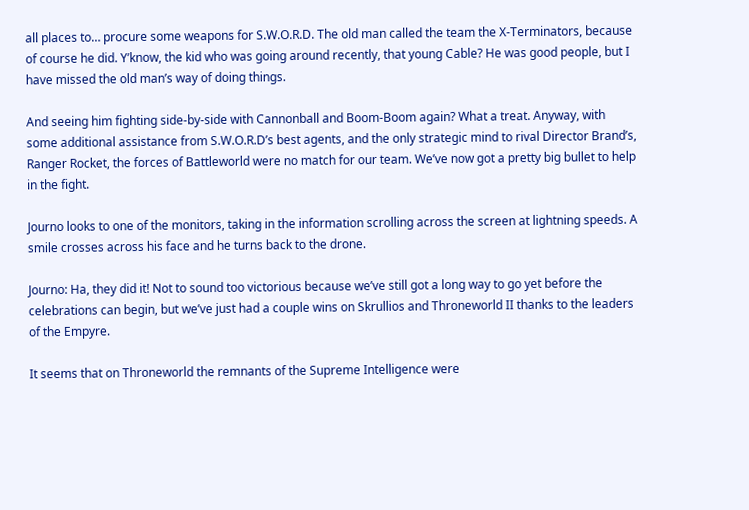all places to… procure some weapons for S.W.O.R.D. The old man called the team the X-Terminators, because of course he did. Y’know, the kid who was going around recently, that young Cable? He was good people, but I have missed the old man’s way of doing things.

And seeing him fighting side-by-side with Cannonball and Boom-Boom again? What a treat. Anyway, with some additional assistance from S.W.O.R.D’s best agents, and the only strategic mind to rival Director Brand’s, Ranger Rocket, the forces of Battleworld were no match for our team. We’ve now got a pretty big bullet to help in the fight.

Journo looks to one of the monitors, taking in the information scrolling across the screen at lightning speeds. A smile crosses across his face and he turns back to the drone.

Journo: Ha, they did it! Not to sound too victorious because we’ve still got a long way to go yet before the celebrations can begin, but we’ve just had a couple wins on Skrullios and Throneworld II thanks to the leaders of the Empyre.

It seems that on Throneworld the remnants of the Supreme Intelligence were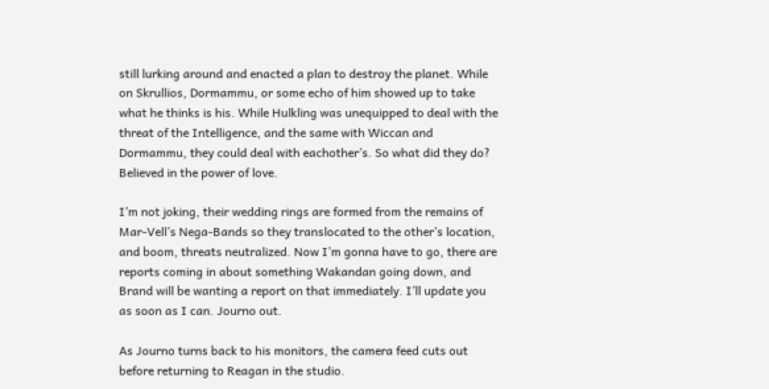still lurking around and enacted a plan to destroy the planet. While on Skrullios, Dormammu, or some echo of him showed up to take what he thinks is his. While Hulkling was unequipped to deal with the threat of the Intelligence, and the same with Wiccan and Dormammu, they could deal with eachother’s. So what did they do? Believed in the power of love.

I’m not joking, their wedding rings are formed from the remains of Mar-Vell’s Nega-Bands so they translocated to the other’s location, and boom, threats neutralized. Now I’m gonna have to go, there are reports coming in about something Wakandan going down, and Brand will be wanting a report on that immediately. I’ll update you as soon as I can. Journo out.

As Journo turns back to his monitors, the camera feed cuts out before returning to Reagan in the studio.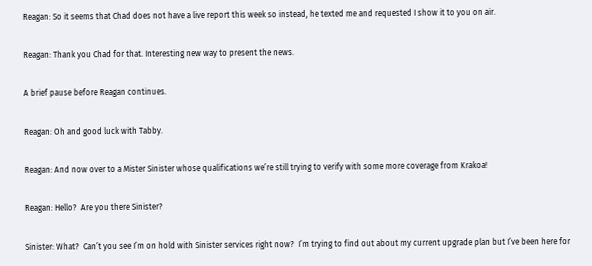Reagan: So it seems that Chad does not have a live report this week so instead, he texted me and requested I show it to you on air.

Reagan: Thank you Chad for that. Interesting new way to present the news.

A brief pause before Reagan continues.

Reagan: Oh and good luck with Tabby.

Reagan: And now over to a Mister Sinister whose qualifications we’re still trying to verify with some more coverage from Krakoa!

Reagan: Hello?  Are you there Sinister?

Sinister: What?  Can’t you see I’m on hold with Sinister services right now?  I’m trying to find out about my current upgrade plan but I’ve been here for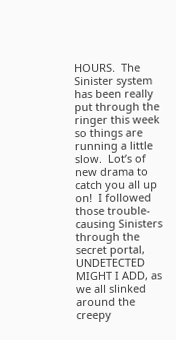HOURS.  The Sinister system has been really put through the ringer this week so things are running a little slow.  Lot’s of new drama to catch you all up on!  I followed those trouble-causing Sinisters through the secret portal, UNDETECTED MIGHT I ADD, as we all slinked around the creepy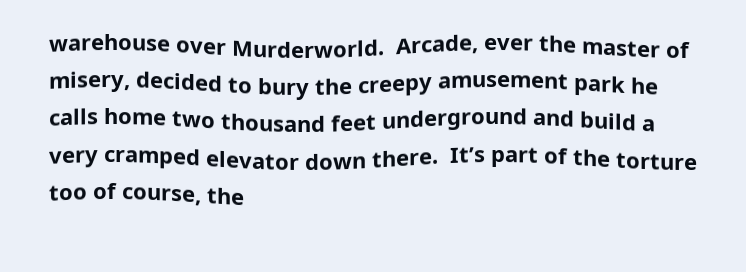warehouse over Murderworld.  Arcade, ever the master of misery, decided to bury the creepy amusement park he calls home two thousand feet underground and build a very cramped elevator down there.  It’s part of the torture too of course, the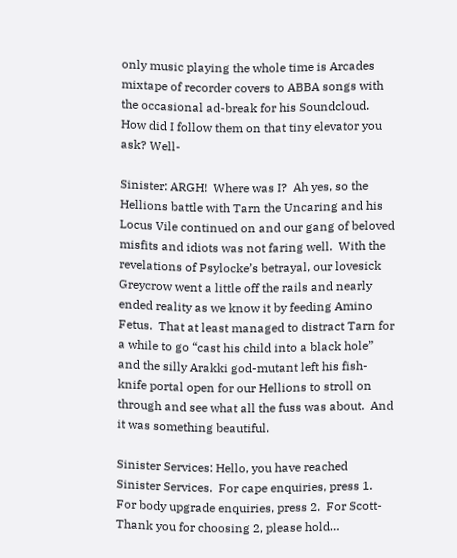only music playing the whole time is Arcades mixtape of recorder covers to ABBA songs with the occasional ad-break for his Soundcloud.  How did I follow them on that tiny elevator you ask? Well-

Sinister: ARGH!  Where was I?  Ah yes, so the Hellions battle with Tarn the Uncaring and his Locus Vile continued on and our gang of beloved misfits and idiots was not faring well.  With the revelations of Psylocke’s betrayal, our lovesick Greycrow went a little off the rails and nearly ended reality as we know it by feeding Amino Fetus.  That at least managed to distract Tarn for a while to go “cast his child into a black hole” and the silly Arakki god-mutant left his fish-knife portal open for our Hellions to stroll on through and see what all the fuss was about.  And it was something beautiful.

Sinister Services: Hello, you have reached Sinister Services.  For cape enquiries, press 1.  For body upgrade enquiries, press 2.  For Scott-  Thank you for choosing 2, please hold…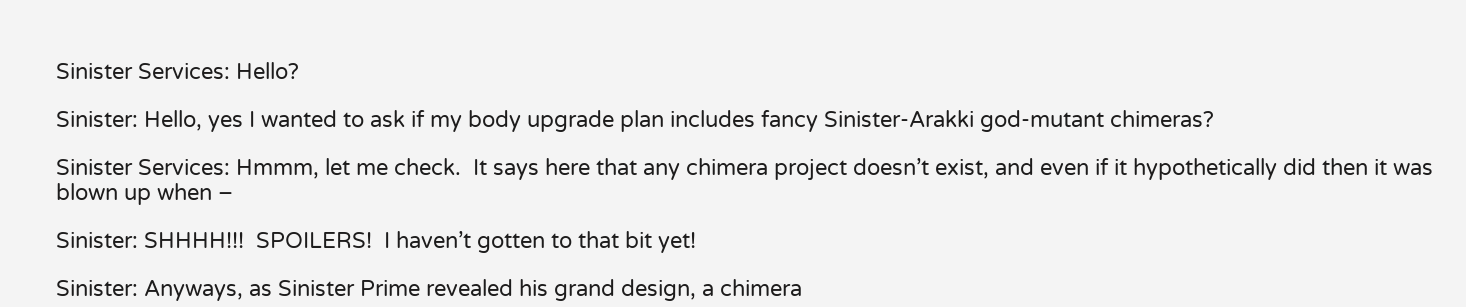Sinister Services: Hello?

Sinister: Hello, yes I wanted to ask if my body upgrade plan includes fancy Sinister-Arakki god-mutant chimeras?

Sinister Services: Hmmm, let me check.  It says here that any chimera project doesn’t exist, and even if it hypothetically did then it was blown up when –

Sinister: SHHHH!!!  SPOILERS!  I haven’t gotten to that bit yet!

Sinister: Anyways, as Sinister Prime revealed his grand design, a chimera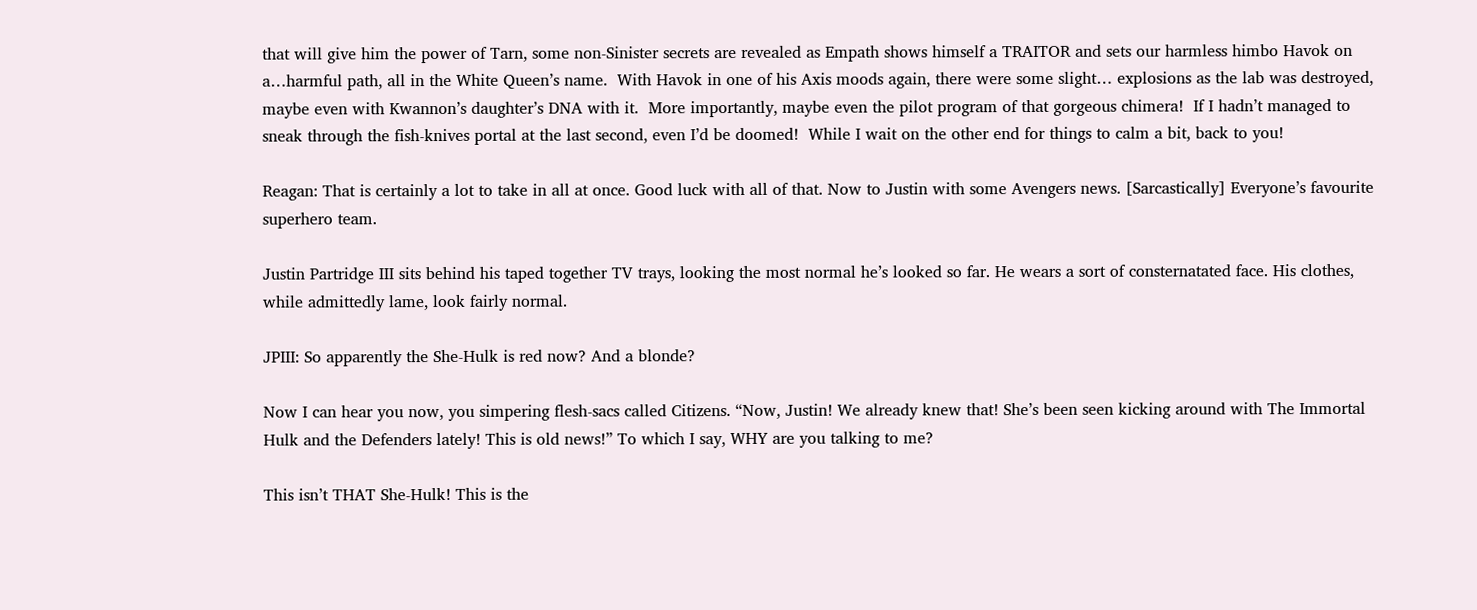that will give him the power of Tarn, some non-Sinister secrets are revealed as Empath shows himself a TRAITOR and sets our harmless himbo Havok on a…harmful path, all in the White Queen’s name.  With Havok in one of his Axis moods again, there were some slight… explosions as the lab was destroyed, maybe even with Kwannon’s daughter’s DNA with it.  More importantly, maybe even the pilot program of that gorgeous chimera!  If I hadn’t managed to sneak through the fish-knives portal at the last second, even I’d be doomed!  While I wait on the other end for things to calm a bit, back to you!

Reagan: That is certainly a lot to take in all at once. Good luck with all of that. Now to Justin with some Avengers news. [Sarcastically] Everyone’s favourite superhero team.

Justin Partridge III sits behind his taped together TV trays, looking the most normal he’s looked so far. He wears a sort of consternatated face. His clothes, while admittedly lame, look fairly normal.

JPIII: So apparently the She-Hulk is red now? And a blonde?

Now I can hear you now, you simpering flesh-sacs called Citizens. “Now, Justin! We already knew that! She’s been seen kicking around with The Immortal Hulk and the Defenders lately! This is old news!” To which I say, WHY are you talking to me?

This isn’t THAT She-Hulk! This is the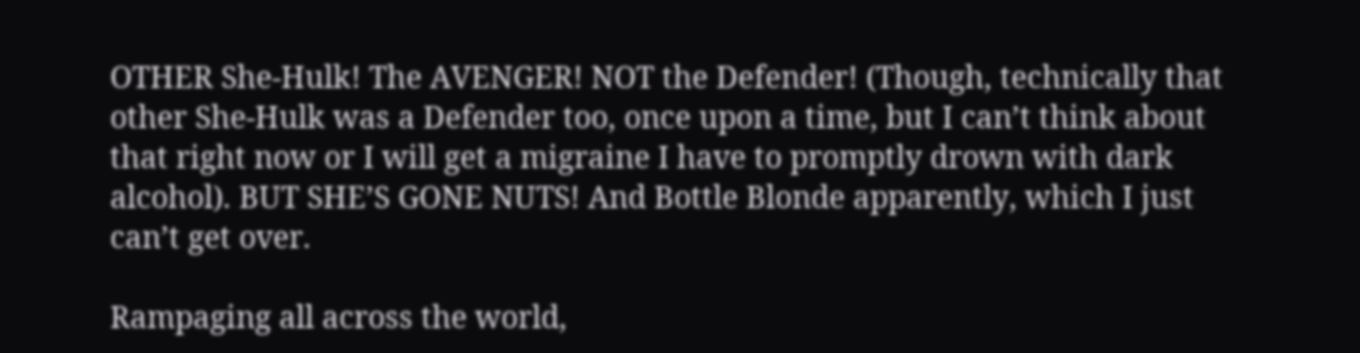OTHER She-Hulk! The AVENGER! NOT the Defender! (Though, technically that other She-Hulk was a Defender too, once upon a time, but I can’t think about that right now or I will get a migraine I have to promptly drown with dark alcohol). BUT SHE’S GONE NUTS! And Bottle Blonde apparently, which I just can’t get over.

Rampaging all across the world,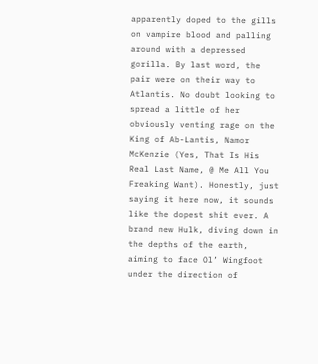apparently doped to the gills on vampire blood and palling around with a depressed gorilla. By last word, the pair were on their way to Atlantis. No doubt looking to spread a little of her obviously venting rage on the King of Ab-Lantis, Namor McKenzie (Yes, That Is His Real Last Name, @ Me All You Freaking Want). Honestly, just saying it here now, it sounds like the dopest shit ever. A brand new Hulk, diving down in the depths of the earth, aiming to face Ol’ Wingfoot under the direction of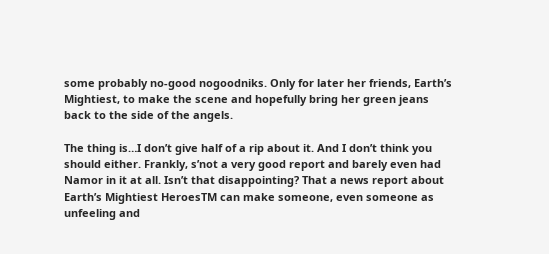some probably no-good nogoodniks. Only for later her friends, Earth’s Mightiest, to make the scene and hopefully bring her green jeans back to the side of the angels.

The thing is…I don’t give half of a rip about it. And I don’t think you should either. Frankly, s’not a very good report and barely even had Namor in it at all. Isn’t that disappointing? That a news report about Earth’s Mightiest HeroesTM can make someone, even someone as unfeeling and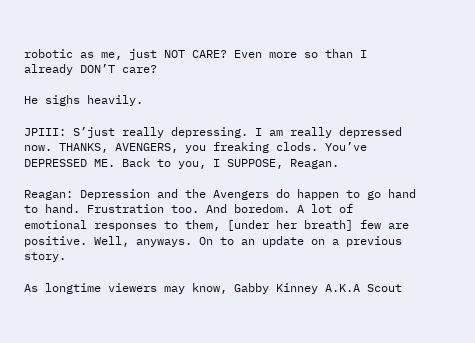robotic as me, just NOT CARE? Even more so than I already DON’T care?

He sighs heavily.

JPIII: S’just really depressing. I am really depressed now. THANKS, AVENGERS, you freaking clods. You’ve DEPRESSED ME. Back to you, I SUPPOSE, Reagan.

Reagan: Depression and the Avengers do happen to go hand to hand. Frustration too. And boredom. A lot of emotional responses to them, [under her breath] few are positive. Well, anyways. On to an update on a previous story.

As longtime viewers may know, Gabby Kinney A.K.A Scout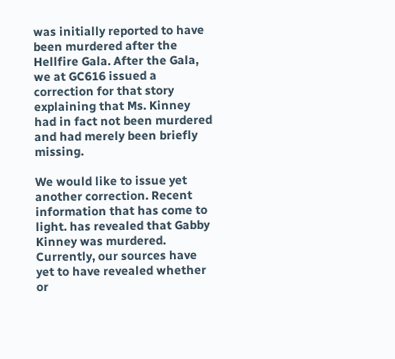was initially reported to have been murdered after the Hellfire Gala. After the Gala, we at GC616 issued a correction for that story explaining that Ms. Kinney had in fact not been murdered and had merely been briefly missing.

We would like to issue yet another correction. Recent information that has come to light. has revealed that Gabby Kinney was murdered. Currently, our sources have yet to have revealed whether or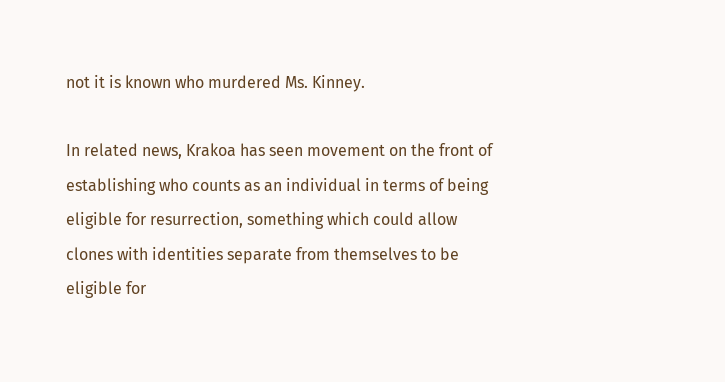not it is known who murdered Ms. Kinney.

In related news, Krakoa has seen movement on the front of establishing who counts as an individual in terms of being eligible for resurrection, something which could allow clones with identities separate from themselves to be eligible for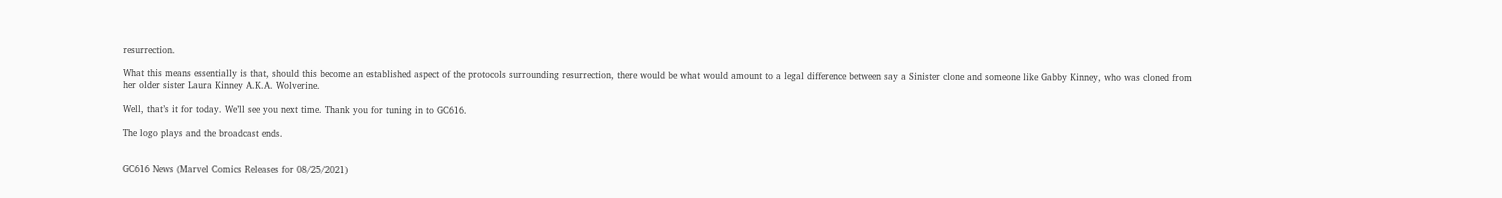resurrection.

What this means essentially is that, should this become an established aspect of the protocols surrounding resurrection, there would be what would amount to a legal difference between say a Sinister clone and someone like Gabby Kinney, who was cloned from her older sister Laura Kinney A.K.A. Wolverine.

Well, that’s it for today. We’ll see you next time. Thank you for tuning in to GC616.

The logo plays and the broadcast ends.


GC616 News (Marvel Comics Releases for 08/25/2021)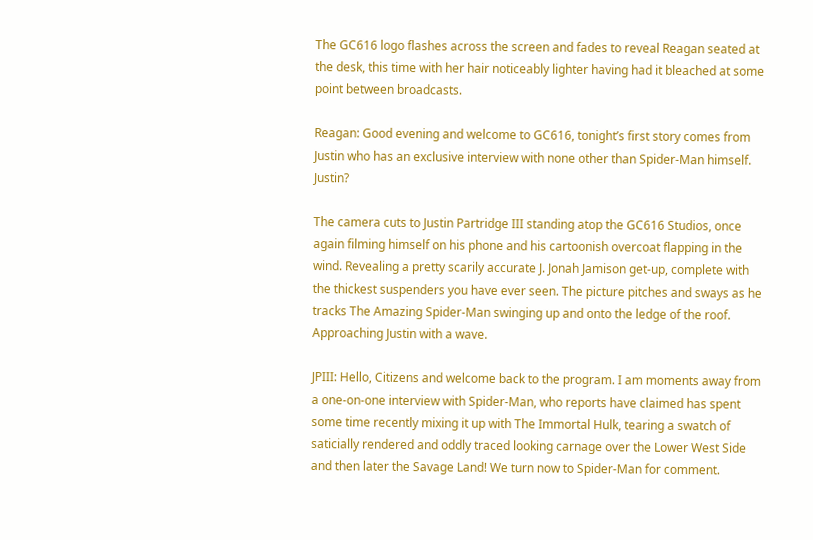The GC616 logo flashes across the screen and fades to reveal Reagan seated at the desk, this time with her hair noticeably lighter having had it bleached at some point between broadcasts.

Reagan: Good evening and welcome to GC616, tonight’s first story comes from Justin who has an exclusive interview with none other than Spider-Man himself. Justin?

The camera cuts to Justin Partridge III standing atop the GC616 Studios, once again filming himself on his phone and his cartoonish overcoat flapping in the wind. Revealing a pretty scarily accurate J. Jonah Jamison get-up, complete with the thickest suspenders you have ever seen. The picture pitches and sways as he tracks The Amazing Spider-Man swinging up and onto the ledge of the roof. Approaching Justin with a wave.

JPIII: Hello, Citizens and welcome back to the program. I am moments away from a one-on-one interview with Spider-Man, who reports have claimed has spent some time recently mixing it up with The Immortal Hulk, tearing a swatch of saticially rendered and oddly traced looking carnage over the Lower West Side and then later the Savage Land! We turn now to Spider-Man for comment.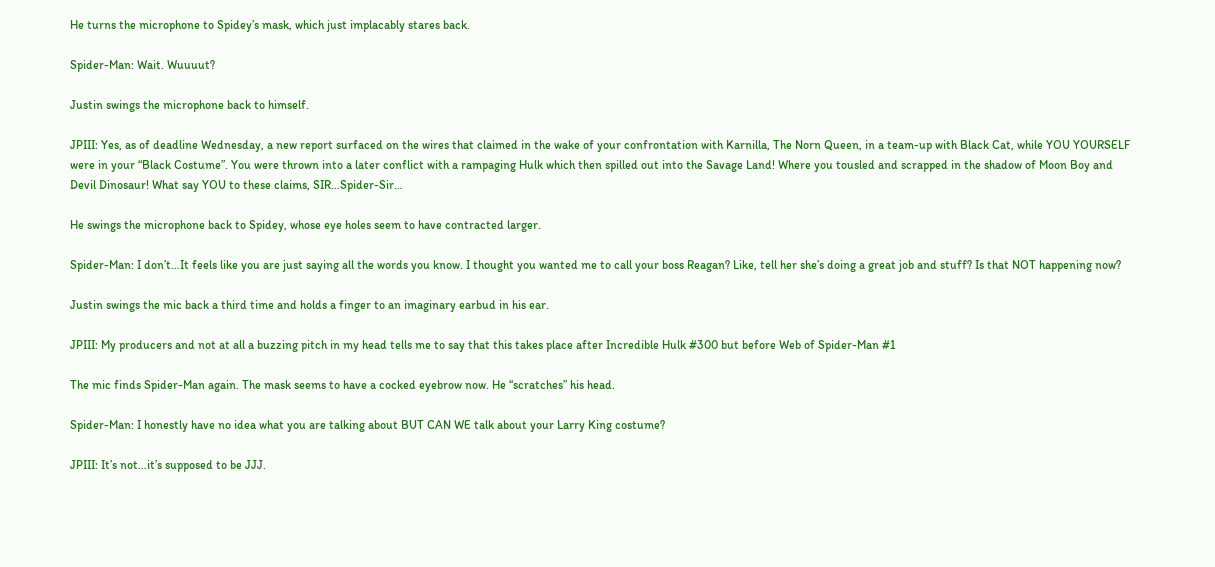He turns the microphone to Spidey’s mask, which just implacably stares back.

Spider-Man: Wait. Wuuuut?

Justin swings the microphone back to himself.

JPIII: Yes, as of deadline Wednesday, a new report surfaced on the wires that claimed in the wake of your confrontation with Karnilla, The Norn Queen, in a team-up with Black Cat, while YOU YOURSELF were in your “Black Costume”. You were thrown into a later conflict with a rampaging Hulk which then spilled out into the Savage Land! Where you tousled and scrapped in the shadow of Moon Boy and Devil Dinosaur! What say YOU to these claims, SIR…Spider-Sir…

He swings the microphone back to Spidey, whose eye holes seem to have contracted larger.

Spider-Man: I don’t…It feels like you are just saying all the words you know. I thought you wanted me to call your boss Reagan? Like, tell her she’s doing a great job and stuff? Is that NOT happening now?

Justin swings the mic back a third time and holds a finger to an imaginary earbud in his ear.

JPIII: My producers and not at all a buzzing pitch in my head tells me to say that this takes place after Incredible Hulk #300 but before Web of Spider-Man #1

The mic finds Spider-Man again. The mask seems to have a cocked eyebrow now. He “scratches” his head.

Spider-Man: I honestly have no idea what you are talking about BUT CAN WE talk about your Larry King costume?

JPIII: It’s not…it’s supposed to be JJJ.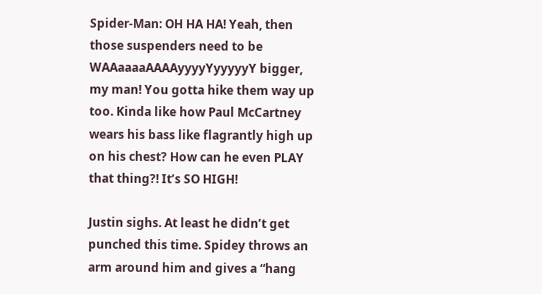Spider-Man: OH HA HA! Yeah, then those suspenders need to be WAAaaaaAAAAyyyyYyyyyyY bigger, my man! You gotta hike them way up too. Kinda like how Paul McCartney wears his bass like flagrantly high up on his chest? How can he even PLAY that thing?! It’s SO HIGH!

Justin sighs. At least he didn’t get punched this time. Spidey throws an arm around him and gives a “hang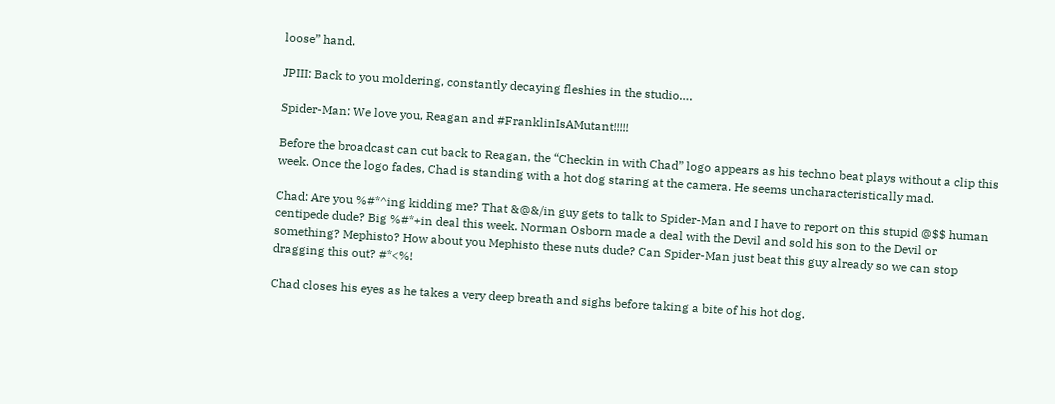loose” hand.

JPIII: Back to you moldering, constantly decaying fleshies in the studio….

Spider-Man: We love you, Reagan and #FranklinIsAMutant!!!!!

Before the broadcast can cut back to Reagan, the “Checkin in with Chad” logo appears as his techno beat plays without a clip this week. Once the logo fades, Chad is standing with a hot dog staring at the camera. He seems uncharacteristically mad.

Chad: Are you %#*^ing kidding me? That &@&/in guy gets to talk to Spider-Man and I have to report on this stupid @$$ human centipede dude? Big %#*+in deal this week. Norman Osborn made a deal with the Devil and sold his son to the Devil or something? Mephisto? How about you Mephisto these nuts dude? Can Spider-Man just beat this guy already so we can stop dragging this out? #*<%!

Chad closes his eyes as he takes a very deep breath and sighs before taking a bite of his hot dog.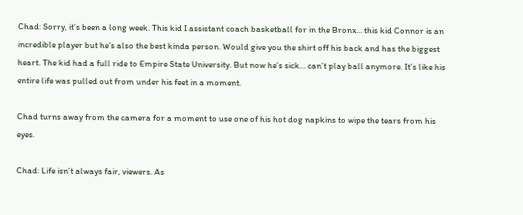Chad: Sorry, it’s been a long week. This kid I assistant coach basketball for in the Bronx… this kid Connor is an incredible player but he’s also the best kinda person. Would give you the shirt off his back and has the biggest heart. The kid had a full ride to Empire State University. But now he’s sick… can’t play ball anymore. It’s like his entire life was pulled out from under his feet in a moment.

Chad turns away from the camera for a moment to use one of his hot dog napkins to wipe the tears from his eyes.

Chad: Life isn’t always fair, viewers. As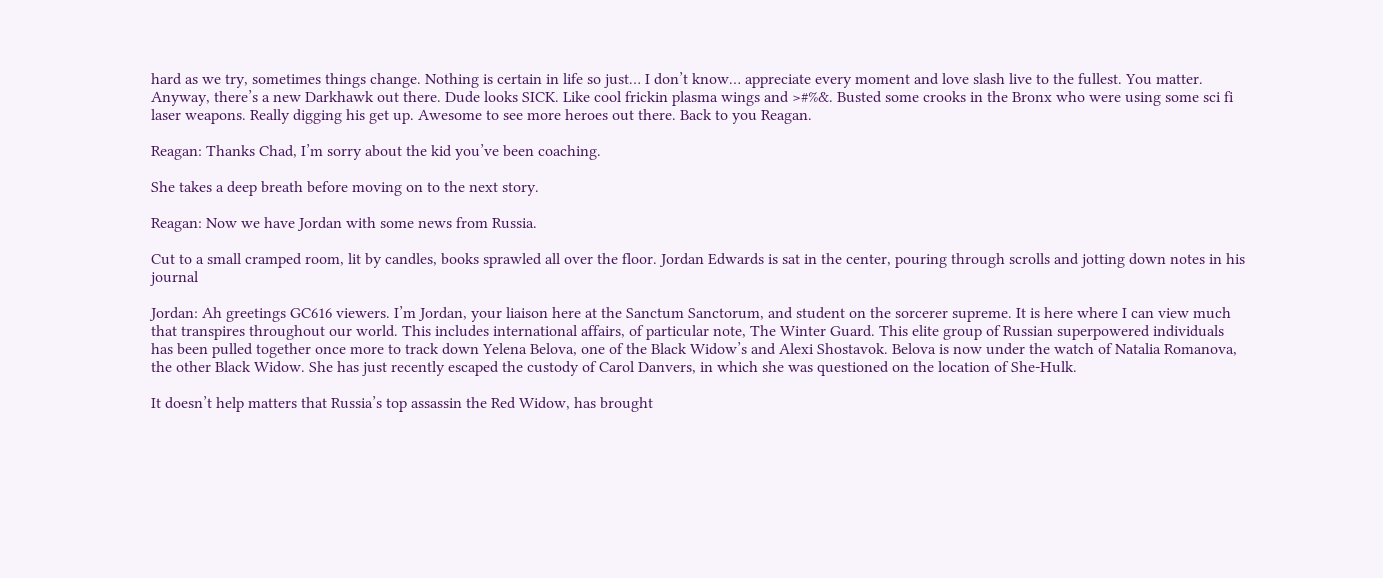hard as we try, sometimes things change. Nothing is certain in life so just… I don’t know… appreciate every moment and love slash live to the fullest. You matter. Anyway, there’s a new Darkhawk out there. Dude looks SICK. Like cool frickin plasma wings and >#%&. Busted some crooks in the Bronx who were using some sci fi laser weapons. Really digging his get up. Awesome to see more heroes out there. Back to you Reagan.

Reagan: Thanks Chad, I’m sorry about the kid you’ve been coaching.

She takes a deep breath before moving on to the next story.

Reagan: Now we have Jordan with some news from Russia.

Cut to a small cramped room, lit by candles, books sprawled all over the floor. Jordan Edwards is sat in the center, pouring through scrolls and jotting down notes in his journal

Jordan: Ah greetings GC616 viewers. I’m Jordan, your liaison here at the Sanctum Sanctorum, and student on the sorcerer supreme. It is here where I can view much that transpires throughout our world. This includes international affairs, of particular note, The Winter Guard. This elite group of Russian superpowered individuals has been pulled together once more to track down Yelena Belova, one of the Black Widow’s and Alexi Shostavok. Belova is now under the watch of Natalia Romanova, the other Black Widow. She has just recently escaped the custody of Carol Danvers, in which she was questioned on the location of She-Hulk.

It doesn’t help matters that Russia’s top assassin the Red Widow, has brought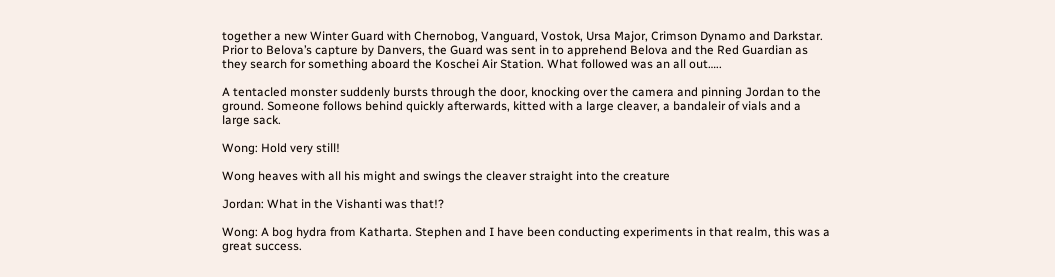together a new Winter Guard with Chernobog, Vanguard, Vostok, Ursa Major, Crimson Dynamo and Darkstar. Prior to Belova’s capture by Danvers, the Guard was sent in to apprehend Belova and the Red Guardian as they search for something aboard the Koschei Air Station. What followed was an all out…..

A tentacled monster suddenly bursts through the door, knocking over the camera and pinning Jordan to the ground. Someone follows behind quickly afterwards, kitted with a large cleaver, a bandaleir of vials and a large sack.

Wong: Hold very still!

Wong heaves with all his might and swings the cleaver straight into the creature

Jordan: What in the Vishanti was that!?

Wong: A bog hydra from Katharta. Stephen and I have been conducting experiments in that realm, this was a great success.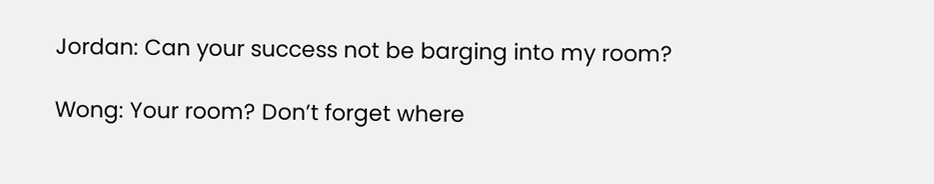Jordan: Can your success not be barging into my room?

Wong: Your room? Don’t forget where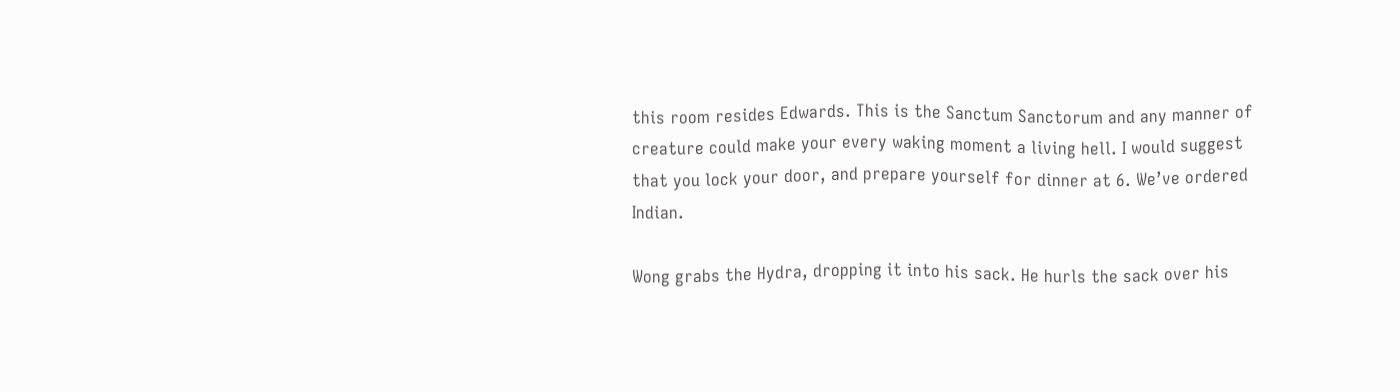this room resides Edwards. This is the Sanctum Sanctorum and any manner of creature could make your every waking moment a living hell. I would suggest that you lock your door, and prepare yourself for dinner at 6. We’ve ordered Indian.

Wong grabs the Hydra, dropping it into his sack. He hurls the sack over his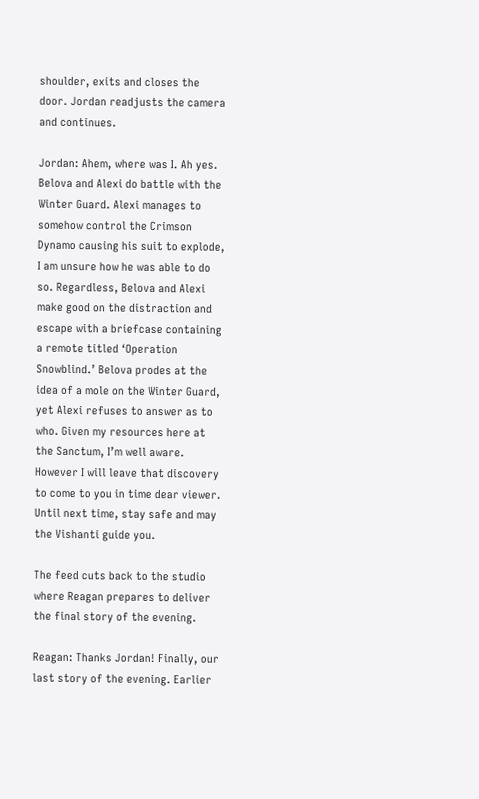shoulder, exits and closes the door. Jordan readjusts the camera and continues.

Jordan: Ahem, where was I. Ah yes. Belova and Alexi do battle with the Winter Guard. Alexi manages to somehow control the Crimson Dynamo causing his suit to explode, I am unsure how he was able to do so. Regardless, Belova and Alexi make good on the distraction and escape with a briefcase containing a remote titled ‘Operation Snowblind.’ Belova prodes at the idea of a mole on the Winter Guard, yet Alexi refuses to answer as to who. Given my resources here at the Sanctum, I’m well aware. However I will leave that discovery to come to you in time dear viewer. Until next time, stay safe and may the Vishanti guide you.

The feed cuts back to the studio where Reagan prepares to deliver the final story of the evening.

Reagan: Thanks Jordan! Finally, our last story of the evening. Earlier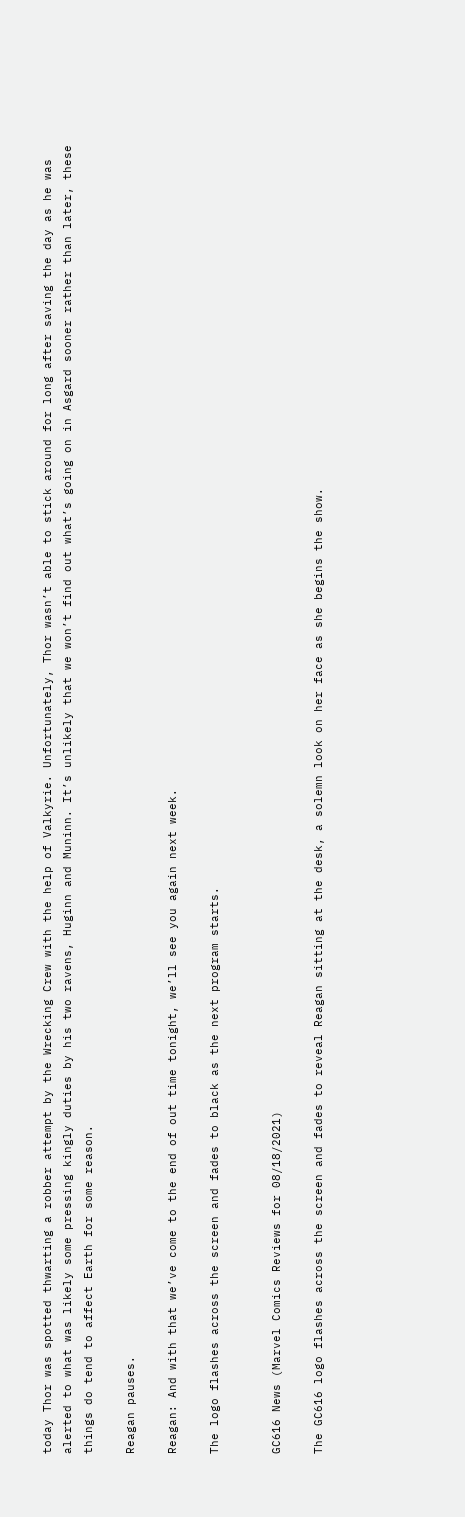today Thor was spotted thwarting a robber attempt by the Wrecking Crew with the help of Valkyrie. Unfortunately, Thor wasn’t able to stick around for long after saving the day as he was alerted to what was likely some pressing kingly duties by his two ravens, Huginn and Muninn. It’s unlikely that we won’t find out what’s going on in Asgard sooner rather than later, these things do tend to affect Earth for some reason.

Reagan pauses.

Reagan: And with that we’ve come to the end of out time tonight, we’ll see you again next week.

The logo flashes across the screen and fades to black as the next program starts.


GC616 News (Marvel Comics Reviews for 08/18/2021)

The GC616 logo flashes across the screen and fades to reveal Reagan sitting at the desk, a solemn look on her face as she begins the show.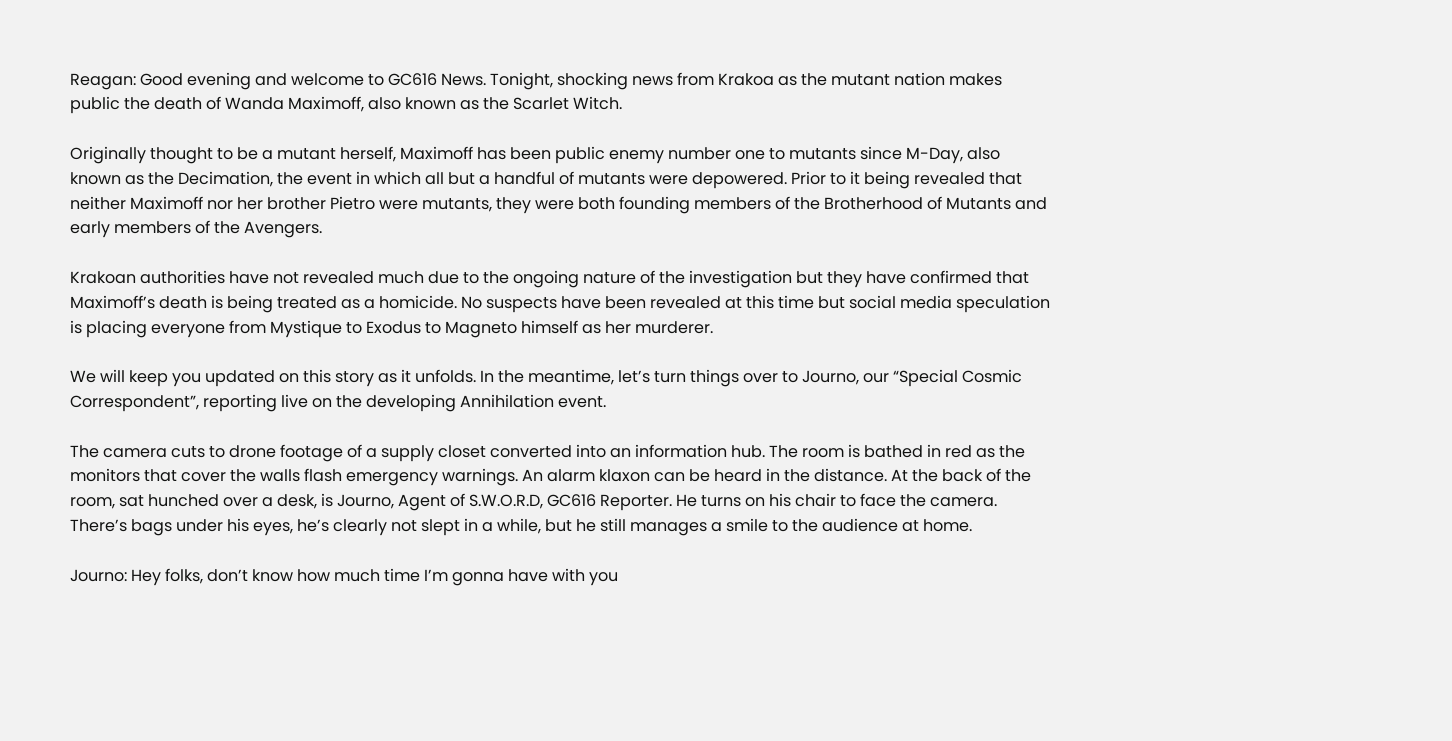Reagan: Good evening and welcome to GC616 News. Tonight, shocking news from Krakoa as the mutant nation makes public the death of Wanda Maximoff, also known as the Scarlet Witch.

Originally thought to be a mutant herself, Maximoff has been public enemy number one to mutants since M-Day, also known as the Decimation, the event in which all but a handful of mutants were depowered. Prior to it being revealed that neither Maximoff nor her brother Pietro were mutants, they were both founding members of the Brotherhood of Mutants and early members of the Avengers.

Krakoan authorities have not revealed much due to the ongoing nature of the investigation but they have confirmed that Maximoff’s death is being treated as a homicide. No suspects have been revealed at this time but social media speculation is placing everyone from Mystique to Exodus to Magneto himself as her murderer.

We will keep you updated on this story as it unfolds. In the meantime, let’s turn things over to Journo, our “Special Cosmic Correspondent”, reporting live on the developing Annihilation event.

The camera cuts to drone footage of a supply closet converted into an information hub. The room is bathed in red as the monitors that cover the walls flash emergency warnings. An alarm klaxon can be heard in the distance. At the back of the room, sat hunched over a desk, is Journo, Agent of S.W.O.R.D, GC616 Reporter. He turns on his chair to face the camera. There’s bags under his eyes, he’s clearly not slept in a while, but he still manages a smile to the audience at home.

Journo: Hey folks, don’t know how much time I’m gonna have with you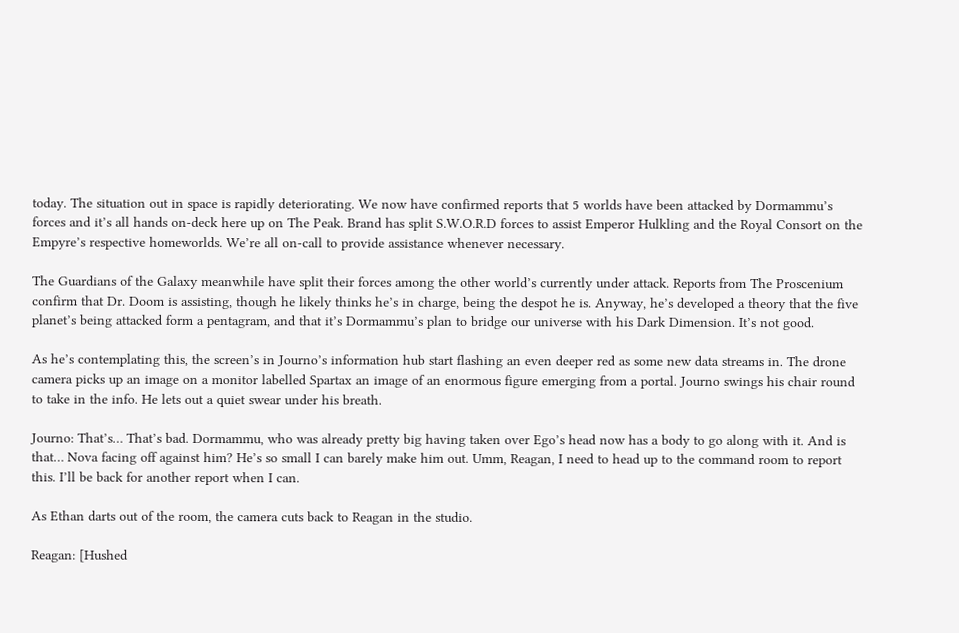today. The situation out in space is rapidly deteriorating. We now have confirmed reports that 5 worlds have been attacked by Dormammu’s forces and it’s all hands on-deck here up on The Peak. Brand has split S.W.O.R.D forces to assist Emperor Hulkling and the Royal Consort on the Empyre’s respective homeworlds. We’re all on-call to provide assistance whenever necessary.

The Guardians of the Galaxy meanwhile have split their forces among the other world’s currently under attack. Reports from The Proscenium confirm that Dr. Doom is assisting, though he likely thinks he’s in charge, being the despot he is. Anyway, he’s developed a theory that the five planet’s being attacked form a pentagram, and that it’s Dormammu’s plan to bridge our universe with his Dark Dimension. It’s not good.

As he’s contemplating this, the screen’s in Journo’s information hub start flashing an even deeper red as some new data streams in. The drone camera picks up an image on a monitor labelled Spartax an image of an enormous figure emerging from a portal. Journo swings his chair round to take in the info. He lets out a quiet swear under his breath.

Journo: That’s… That’s bad. Dormammu, who was already pretty big having taken over Ego’s head now has a body to go along with it. And is that… Nova facing off against him? He’s so small I can barely make him out. Umm, Reagan, I need to head up to the command room to report this. I’ll be back for another report when I can.

As Ethan darts out of the room, the camera cuts back to Reagan in the studio.

Reagan: [Hushed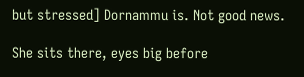but stressed] Dornammu is. Not good news.

She sits there, eyes big before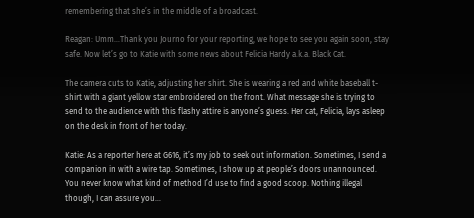remembering that she’s in the middle of a broadcast.

Reagan: Umm…Thank you Journo for your reporting, we hope to see you again soon, stay safe. Now let’s go to Katie with some news about Felicia Hardy a.k.a. Black Cat.

The camera cuts to Katie, adjusting her shirt. She is wearing a red and white baseball t-shirt with a giant yellow star embroidered on the front. What message she is trying to send to the audience with this flashy attire is anyone’s guess. Her cat, Felicia, lays asleep on the desk in front of her today.

Katie: As a reporter here at G616, it’s my job to seek out information. Sometimes, I send a companion in with a wire tap. Sometimes, I show up at people’s doors unannounced. You never know what kind of method I’d use to find a good scoop. Nothing illegal though, I can assure you…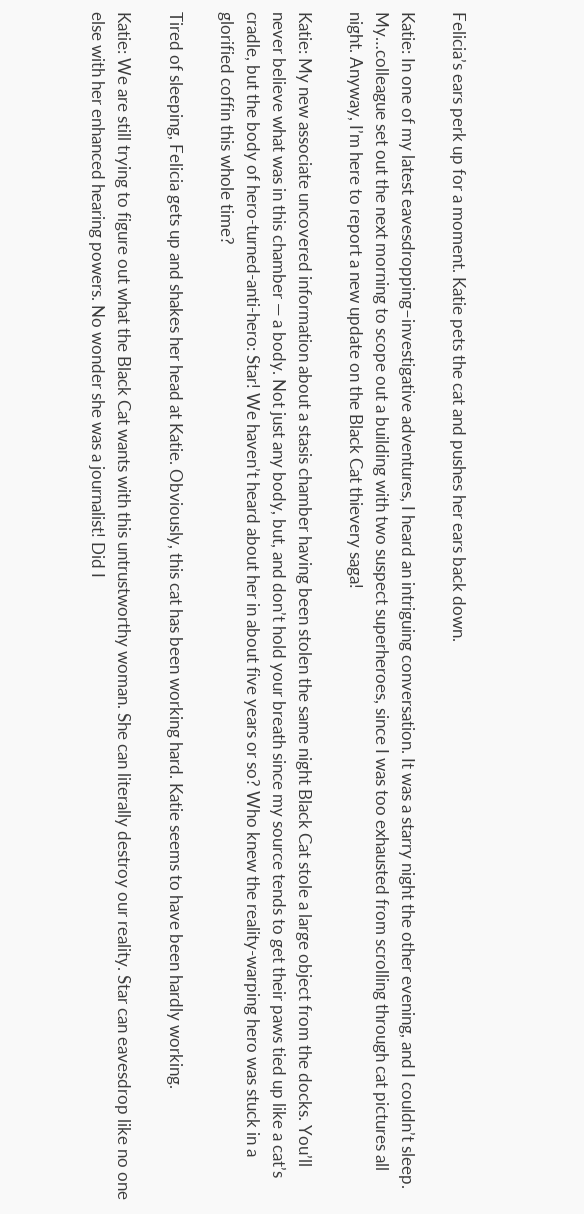Felicia’s ears perk up for a moment. Katie pets the cat and pushes her ears back down.

Katie: In one of my latest eavesdropping–investigative adventures, I heard an intriguing conversation. It was a starry night the other evening, and I couldn’t sleep. My…colleague set out the next morning to scope out a building with two suspect superheroes, since I was too exhausted from scrolling through cat pictures all night. Anyway, I’m here to report a new update on the Black Cat thievery saga!

Katie: My new associate uncovered information about a stasis chamber having been stolen the same night Black Cat stole a large object from the docks. You’ll never believe what was in this chamber — a body. Not just any body, but, and don’t hold your breath since my source tends to get their paws tied up like a cat’s cradle, but the body of hero-turned-anti-hero: Star! We haven’t heard about her in about five years or so? Who knew the reality-warping hero was stuck in a glorified coffin this whole time?

Tired of sleeping, Felicia gets up and shakes her head at Katie. Obviously, this cat has been working hard. Katie seems to have been hardly working.

Katie: We are still trying to figure out what the Black Cat wants with this untrustworthy woman. She can literally destroy our reality. Star can eavesdrop like no one else with her enhanced hearing powers. No wonder she was a journalist! Did I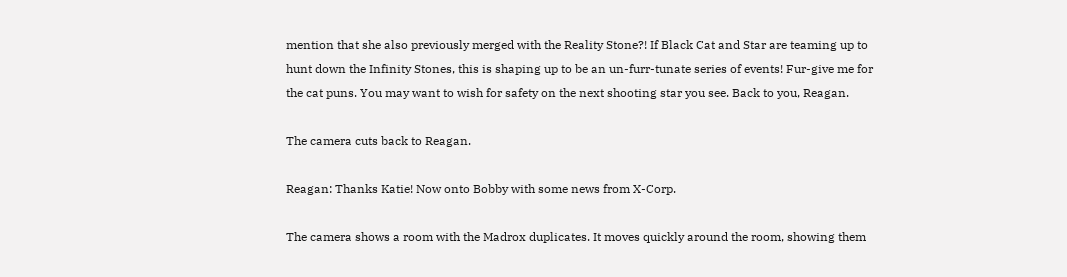mention that she also previously merged with the Reality Stone?! If Black Cat and Star are teaming up to hunt down the Infinity Stones, this is shaping up to be an un-furr-tunate series of events! Fur-give me for the cat puns. You may want to wish for safety on the next shooting star you see. Back to you, Reagan.

The camera cuts back to Reagan.

Reagan: Thanks Katie! Now onto Bobby with some news from X-Corp.

The camera shows a room with the Madrox duplicates. It moves quickly around the room, showing them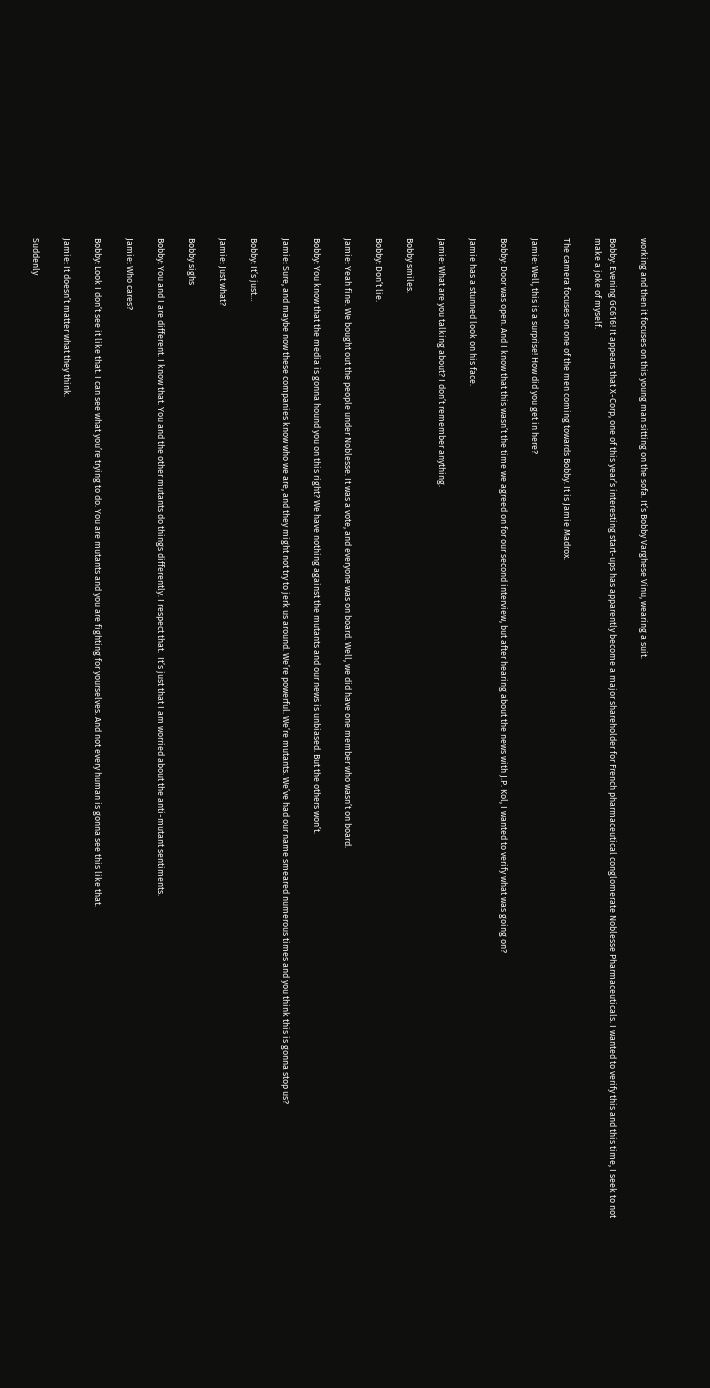working and then it focuses on this young man sitting on the sofa. It’s Bobby Varghese Vinu, wearing a suit.

Bobby: Evening GC616! It appears that X-Corp, one of this year’s interesting start-ups has apparently become a major shareholder for French pharmaceutical conglomerate Noblesse Pharmaceuticals. I wanted to verify this and this time, I seek to not make a joke of myself.

The camera focuses on one of the men coming towards Bobby. It is Jamie Madrox.

Jamie: Well, this is a surprise! How did you get in here?

Bobby: Door was open. And I know that this wasn’t the time we agreed on for our second interview, but after hearing about the news with J.P. Kol, I wanted to verify what was going on?

Jamie has a stunned look on his face.

Jamie: What are you talking about? I don’t remember anything.

Bobby smiles.

Bobby: Don’t lie.

Jamie: Yeah fine. We bought out the people under Noblesse. It was a vote, and everyone was on board. Well, we did have one member who wasn’t on board.

Bobby: You know that the media is gonna hound you on this right? We have nothing against the mutants and our news is unbiased. But the others won’t.

Jamie: Sure, and maybe now these companies know who we are, and they might not try to jerk us around. We’re powerful. We’re mutants. We’ve had our name smeared numerous times and you think this is gonna stop us?

Bobby: It’s just…

Jamie: Just what?

Bobby sighs

Bobby: You and I are different. I know that. You and the other mutants do things differently. I respect that.  It’s just that I am worried about the anti-mutant sentiments.

Jamie: Who cares?

Bobby: Look I don’t see it like that. I can see what you’re trying to do. You are mutants and you are fighting for yourselves. And not every human is gonna see this like that.

Jamie: It doesn’t matter what they think.

Suddenly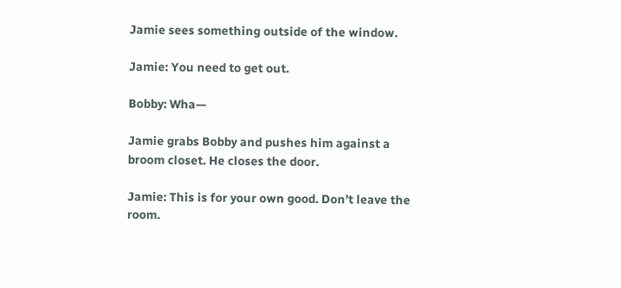Jamie sees something outside of the window.

Jamie: You need to get out.

Bobby: Wha—

Jamie grabs Bobby and pushes him against a broom closet. He closes the door.

Jamie: This is for your own good. Don’t leave the room.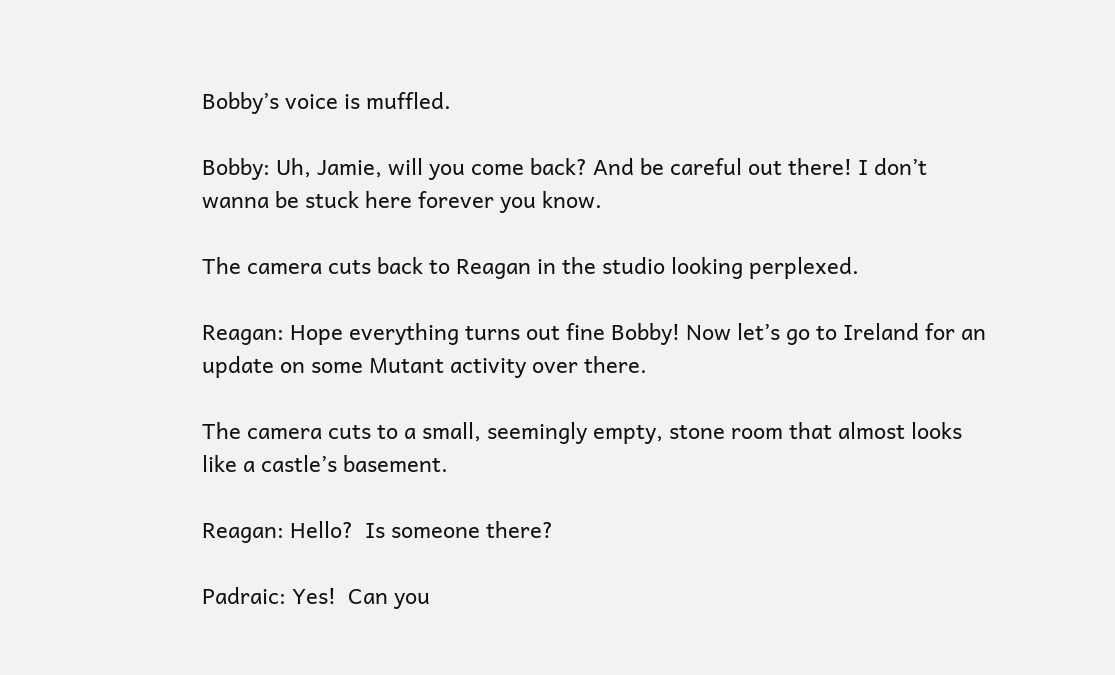Bobby’s voice is muffled.

Bobby: Uh, Jamie, will you come back? And be careful out there! I don’t wanna be stuck here forever you know.

The camera cuts back to Reagan in the studio looking perplexed.

Reagan: Hope everything turns out fine Bobby! Now let’s go to Ireland for an update on some Mutant activity over there.

The camera cuts to a small, seemingly empty, stone room that almost looks like a castle’s basement.

Reagan: Hello?  Is someone there?

Padraic: Yes!  Can you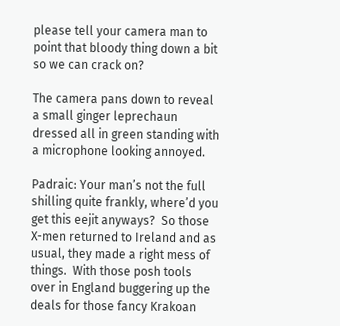please tell your camera man to point that bloody thing down a bit so we can crack on?

The camera pans down to reveal a small ginger leprechaun dressed all in green standing with a microphone looking annoyed.

Padraic: Your man’s not the full shilling quite frankly, where’d you get this eejit anyways?  So those X-men returned to Ireland and as usual, they made a right mess of things.  With those posh tools over in England buggering up the deals for those fancy Krakoan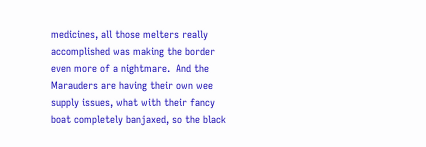medicines, all those melters really accomplished was making the border even more of a nightmare.  And the Marauders are having their own wee supply issues, what with their fancy boat completely banjaxed, so the black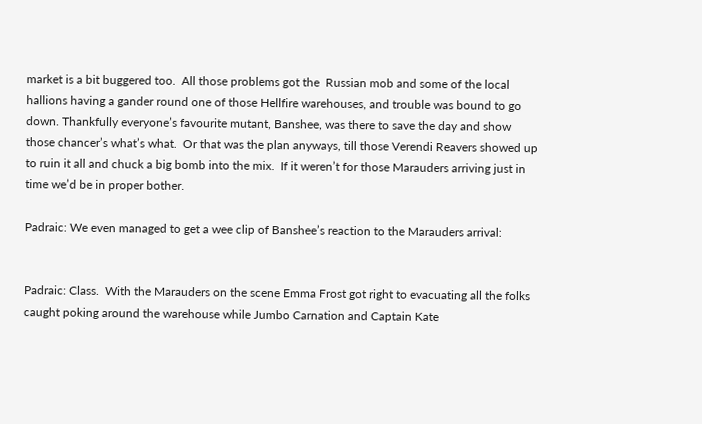market is a bit buggered too.  All those problems got the  Russian mob and some of the local hallions having a gander round one of those Hellfire warehouses, and trouble was bound to go down. Thankfully everyone’s favourite mutant, Banshee, was there to save the day and show those chancer’s what’s what.  Or that was the plan anyways, till those Verendi Reavers showed up to ruin it all and chuck a big bomb into the mix.  If it weren’t for those Marauders arriving just in time we’d be in proper bother.

Padraic: We even managed to get a wee clip of Banshee’s reaction to the Marauders arrival:


Padraic: Class.  With the Marauders on the scene Emma Frost got right to evacuating all the folks caught poking around the warehouse while Jumbo Carnation and Captain Kate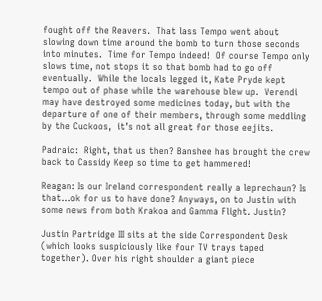fought off the Reavers.  That lass Tempo went about slowing down time around the bomb to turn those seconds into minutes.  Time for Tempo indeed!  Of course Tempo only slows time, not stops it so that bomb had to go off eventually.  While the locals legged it, Kate Pryde kept tempo out of phase while the warehouse blew up.  Verendi may have destroyed some medicines today, but with the departure of one of their members, through some meddling by the Cuckoos,  it’s not all great for those eejits.

Padraic:  Right, that us then? Banshee has brought the crew back to Cassidy Keep so time to get hammered!

Reagan: Is our Ireland correspondent really a leprechaun? Is that…ok for us to have done? Anyways, on to Justin with some news from both Krakoa and Gamma Flight. Justin?

Justin Partridge III sits at the side Correspondent Desk (which looks suspiciously like four TV trays taped together). Over his right shoulder a giant piece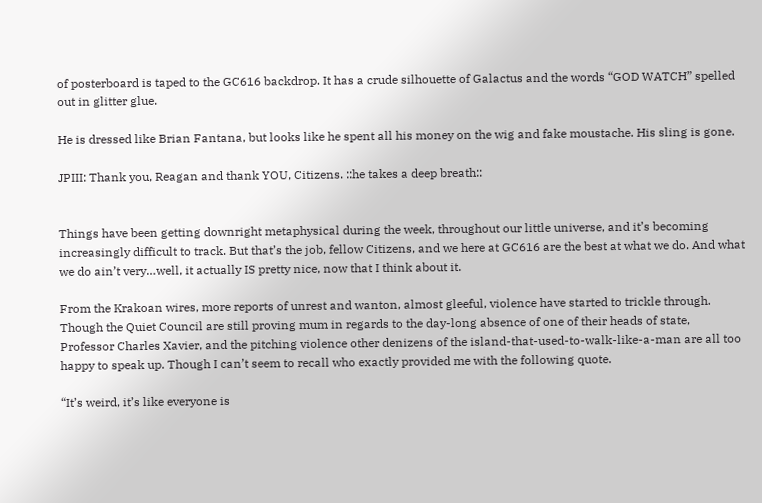of posterboard is taped to the GC616 backdrop. It has a crude silhouette of Galactus and the words “GOD WATCH” spelled out in glitter glue.

He is dressed like Brian Fantana, but looks like he spent all his money on the wig and fake moustache. His sling is gone.

JPIII: Thank you, Reagan and thank YOU, Citizens. ::he takes a deep breath::


Things have been getting downright metaphysical during the week, throughout our little universe, and it’s becoming increasingly difficult to track. But that’s the job, fellow Citizens, and we here at GC616 are the best at what we do. And what we do ain’t very…well, it actually IS pretty nice, now that I think about it.

From the Krakoan wires, more reports of unrest and wanton, almost gleeful, violence have started to trickle through. Though the Quiet Council are still proving mum in regards to the day-long absence of one of their heads of state, Professor Charles Xavier, and the pitching violence other denizens of the island-that-used-to-walk-like-a-man are all too happy to speak up. Though I can’t seem to recall who exactly provided me with the following quote.

“It’s weird, it’s like everyone is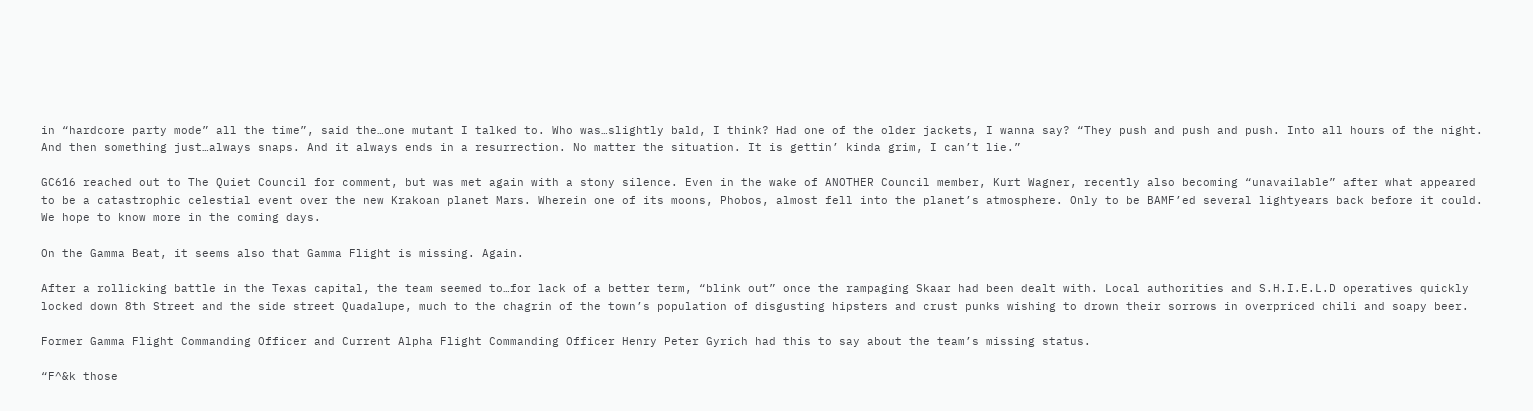in “hardcore party mode” all the time”, said the…one mutant I talked to. Who was…slightly bald, I think? Had one of the older jackets, I wanna say? “They push and push and push. Into all hours of the night. And then something just…always snaps. And it always ends in a resurrection. No matter the situation. It is gettin’ kinda grim, I can’t lie.”

GC616 reached out to The Quiet Council for comment, but was met again with a stony silence. Even in the wake of ANOTHER Council member, Kurt Wagner, recently also becoming “unavailable” after what appeared to be a catastrophic celestial event over the new Krakoan planet Mars. Wherein one of its moons, Phobos, almost fell into the planet’s atmosphere. Only to be BAMF’ed several lightyears back before it could. We hope to know more in the coming days.

On the Gamma Beat, it seems also that Gamma Flight is missing. Again.

After a rollicking battle in the Texas capital, the team seemed to…for lack of a better term, “blink out” once the rampaging Skaar had been dealt with. Local authorities and S.H.I.E.L.D operatives quickly locked down 8th Street and the side street Quadalupe, much to the chagrin of the town’s population of disgusting hipsters and crust punks wishing to drown their sorrows in overpriced chili and soapy beer.

Former Gamma Flight Commanding Officer and Current Alpha Flight Commanding Officer Henry Peter Gyrich had this to say about the team’s missing status.

“F^&k those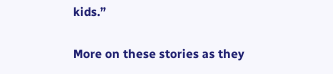kids.”

More on these stories as they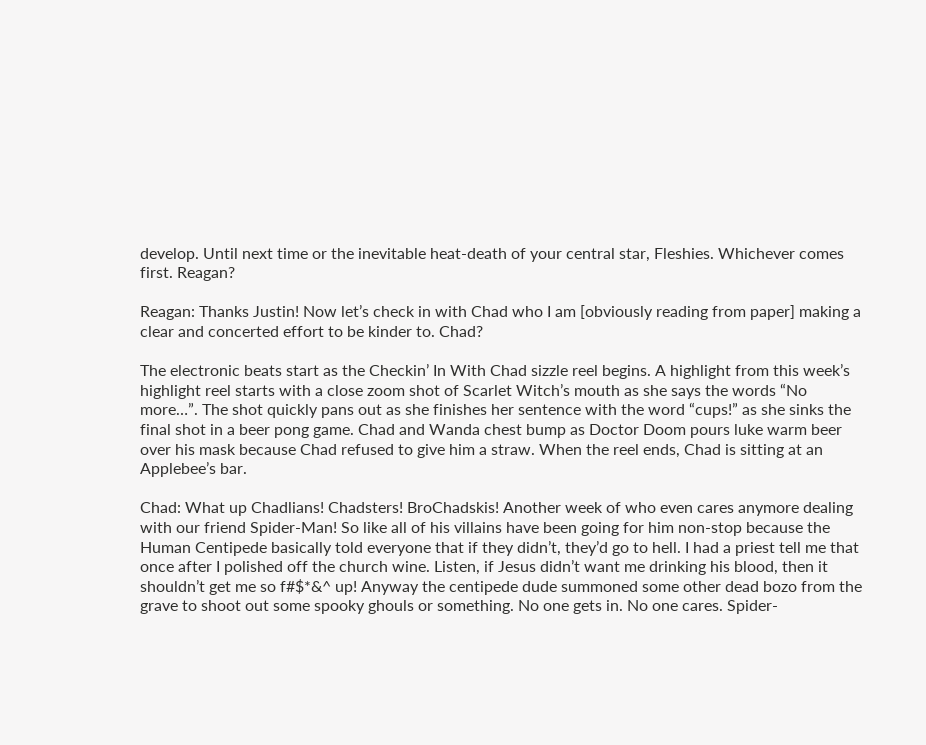develop. Until next time or the inevitable heat-death of your central star, Fleshies. Whichever comes first. Reagan?

Reagan: Thanks Justin! Now let’s check in with Chad who I am [obviously reading from paper] making a clear and concerted effort to be kinder to. Chad?

The electronic beats start as the Checkin’ In With Chad sizzle reel begins. A highlight from this week’s highlight reel starts with a close zoom shot of Scarlet Witch’s mouth as she says the words “No more…”. The shot quickly pans out as she finishes her sentence with the word “cups!” as she sinks the final shot in a beer pong game. Chad and Wanda chest bump as Doctor Doom pours luke warm beer over his mask because Chad refused to give him a straw. When the reel ends, Chad is sitting at an Applebee’s bar.

Chad: What up Chadlians! Chadsters! BroChadskis! Another week of who even cares anymore dealing with our friend Spider-Man! So like all of his villains have been going for him non-stop because the Human Centipede basically told everyone that if they didn’t, they’d go to hell. I had a priest tell me that once after I polished off the church wine. Listen, if Jesus didn’t want me drinking his blood, then it shouldn’t get me so f#$*&^ up! Anyway the centipede dude summoned some other dead bozo from the grave to shoot out some spooky ghouls or something. No one gets in. No one cares. Spider-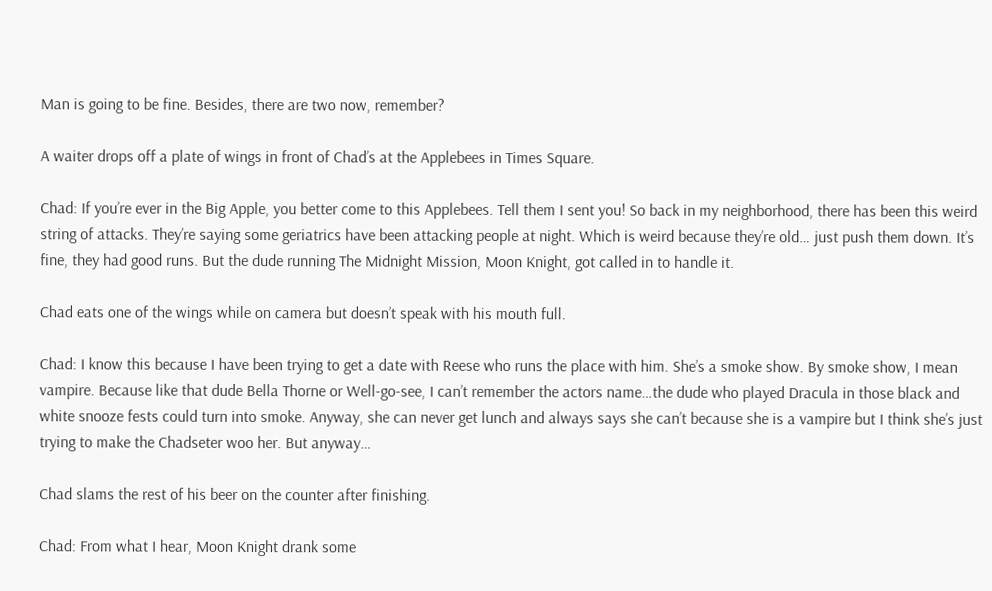Man is going to be fine. Besides, there are two now, remember?

A waiter drops off a plate of wings in front of Chad’s at the Applebees in Times Square.

Chad: If you’re ever in the Big Apple, you better come to this Applebees. Tell them I sent you! So back in my neighborhood, there has been this weird string of attacks. They’re saying some geriatrics have been attacking people at night. Which is weird because they’re old… just push them down. It’s fine, they had good runs. But the dude running The Midnight Mission, Moon Knight, got called in to handle it.

Chad eats one of the wings while on camera but doesn’t speak with his mouth full.

Chad: I know this because I have been trying to get a date with Reese who runs the place with him. She’s a smoke show. By smoke show, I mean vampire. Because like that dude Bella Thorne or Well-go-see, I can’t remember the actors name…the dude who played Dracula in those black and white snooze fests could turn into smoke. Anyway, she can never get lunch and always says she can’t because she is a vampire but I think she’s just trying to make the Chadseter woo her. But anyway…

Chad slams the rest of his beer on the counter after finishing.

Chad: From what I hear, Moon Knight drank some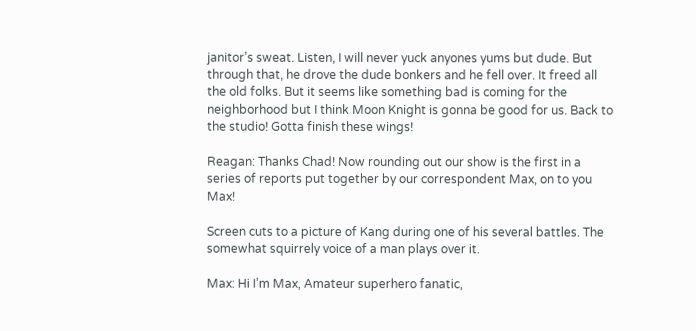janitor’s sweat. Listen, I will never yuck anyones yums but dude. But through that, he drove the dude bonkers and he fell over. It freed all the old folks. But it seems like something bad is coming for the neighborhood but I think Moon Knight is gonna be good for us. Back to the studio! Gotta finish these wings!

Reagan: Thanks Chad! Now rounding out our show is the first in a series of reports put together by our correspondent Max, on to you Max!

Screen cuts to a picture of Kang during one of his several battles. The somewhat squirrely voice of a man plays over it.

Max: Hi I’m Max, Amateur superhero fanatic,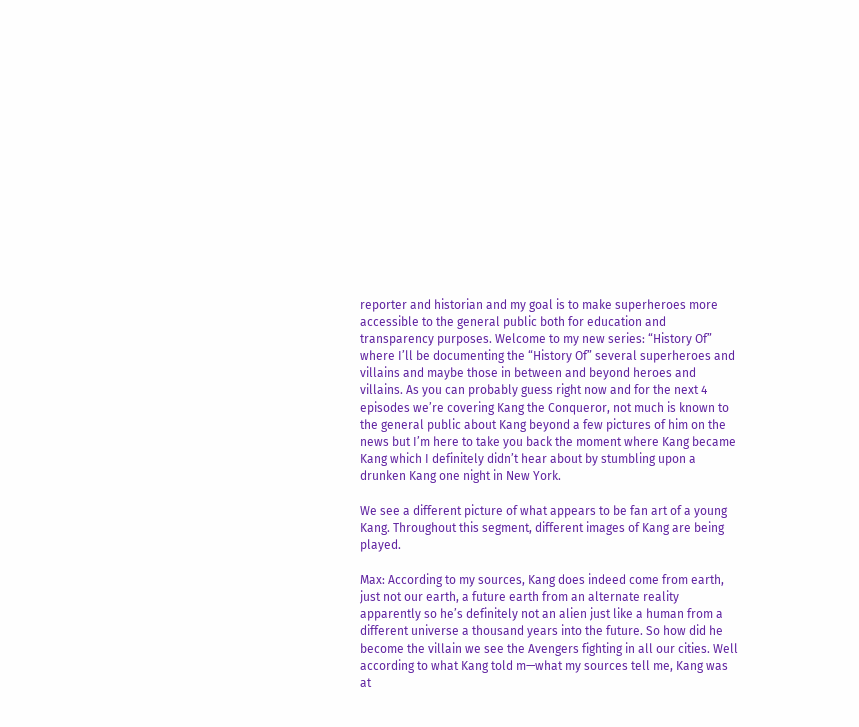reporter and historian and my goal is to make superheroes more accessible to the general public both for education and transparency purposes. Welcome to my new series: “History Of” where I’ll be documenting the “History Of” several superheroes and villains and maybe those in between and beyond heroes and villains. As you can probably guess right now and for the next 4 episodes we’re covering Kang the Conqueror, not much is known to the general public about Kang beyond a few pictures of him on the news but I’m here to take you back the moment where Kang became Kang which I definitely didn’t hear about by stumbling upon a drunken Kang one night in New York.

We see a different picture of what appears to be fan art of a young Kang. Throughout this segment, different images of Kang are being played.

Max: According to my sources, Kang does indeed come from earth, just not our earth, a future earth from an alternate reality apparently so he’s definitely not an alien just like a human from a different universe a thousand years into the future. So how did he become the villain we see the Avengers fighting in all our cities. Well according to what Kang told m—what my sources tell me, Kang was at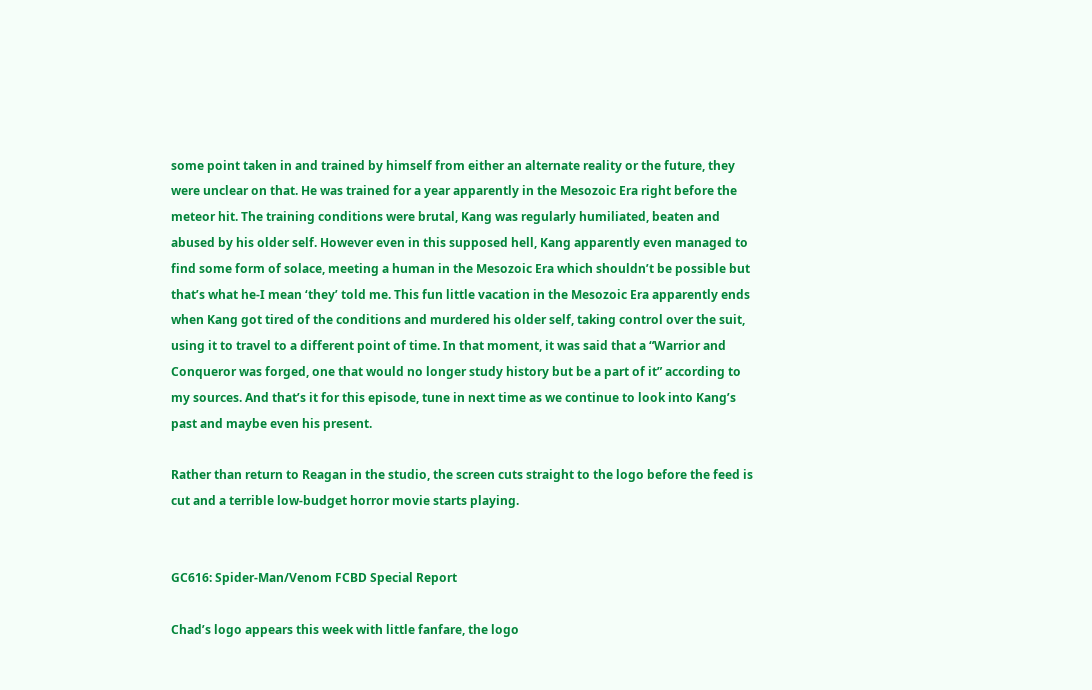some point taken in and trained by himself from either an alternate reality or the future, they were unclear on that. He was trained for a year apparently in the Mesozoic Era right before the meteor hit. The training conditions were brutal, Kang was regularly humiliated, beaten and abused by his older self. However even in this supposed hell, Kang apparently even managed to find some form of solace, meeting a human in the Mesozoic Era which shouldn’t be possible but that’s what he-I mean ‘they’ told me. This fun little vacation in the Mesozoic Era apparently ends when Kang got tired of the conditions and murdered his older self, taking control over the suit, using it to travel to a different point of time. In that moment, it was said that a “Warrior and Conqueror was forged, one that would no longer study history but be a part of it” according to my sources. And that’s it for this episode, tune in next time as we continue to look into Kang’s past and maybe even his present.

Rather than return to Reagan in the studio, the screen cuts straight to the logo before the feed is cut and a terrible low-budget horror movie starts playing.


GC616: Spider-Man/Venom FCBD Special Report

Chad’s logo appears this week with little fanfare, the logo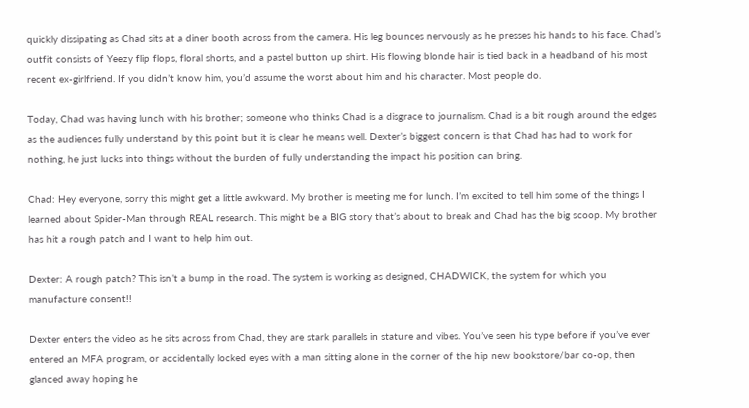quickly dissipating as Chad sits at a diner booth across from the camera. His leg bounces nervously as he presses his hands to his face. Chad’s outfit consists of Yeezy flip flops, floral shorts, and a pastel button up shirt. His flowing blonde hair is tied back in a headband of his most recent ex-girlfriend. If you didn’t know him, you’d assume the worst about him and his character. Most people do.

Today, Chad was having lunch with his brother; someone who thinks Chad is a disgrace to journalism. Chad is a bit rough around the edges as the audiences fully understand by this point but it is clear he means well. Dexter’s biggest concern is that Chad has had to work for nothing, he just lucks into things without the burden of fully understanding the impact his position can bring.

Chad: Hey everyone, sorry this might get a little awkward. My brother is meeting me for lunch. I’m excited to tell him some of the things I learned about Spider-Man through REAL research. This might be a BIG story that’s about to break and Chad has the big scoop. My brother has hit a rough patch and I want to help him out.

Dexter: A rough patch? This isn’t a bump in the road. The system is working as designed, CHADWICK, the system for which you manufacture consent!!

Dexter enters the video as he sits across from Chad, they are stark parallels in stature and vibes. You’ve seen his type before if you’ve ever entered an MFA program, or accidentally locked eyes with a man sitting alone in the corner of the hip new bookstore/bar co-op, then glanced away hoping he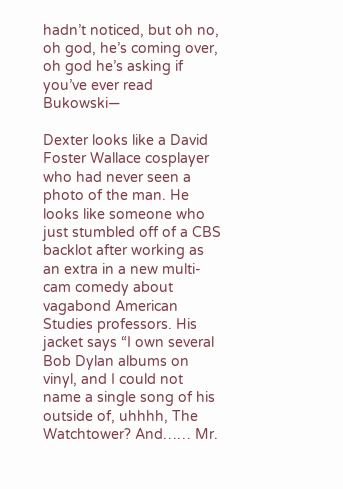hadn’t noticed, but oh no, oh god, he’s coming over, oh god he’s asking if you’ve ever read Bukowski—

Dexter looks like a David Foster Wallace cosplayer who had never seen a photo of the man. He looks like someone who just stumbled off of a CBS backlot after working as an extra in a new multi-cam comedy about vagabond American Studies professors. His jacket says “I own several Bob Dylan albums on vinyl, and I could not name a single song of his outside of, uhhhh, The Watchtower? And…… Mr.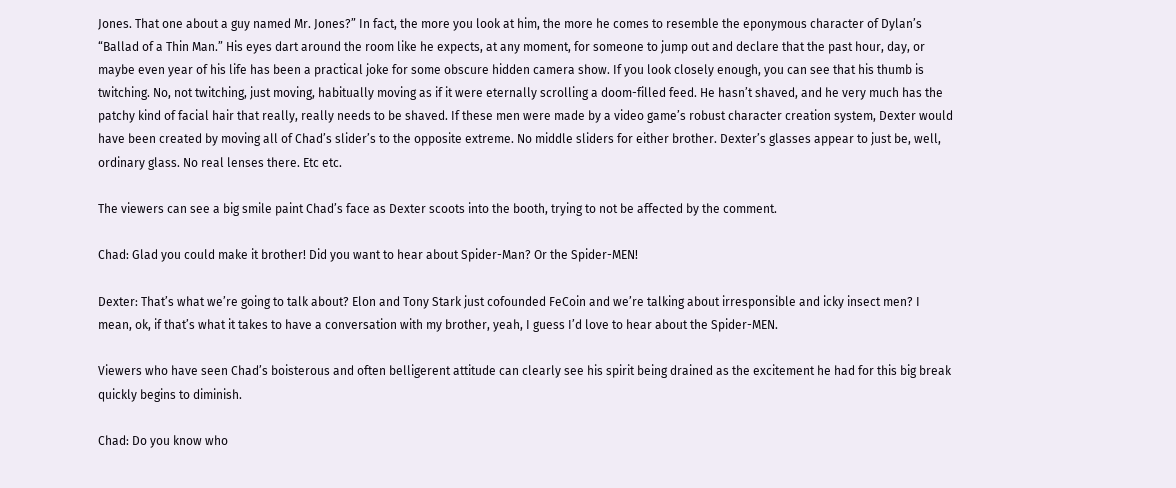Jones. That one about a guy named Mr. Jones?” In fact, the more you look at him, the more he comes to resemble the eponymous character of Dylan’s “Ballad of a Thin Man.” His eyes dart around the room like he expects, at any moment, for someone to jump out and declare that the past hour, day, or maybe even year of his life has been a practical joke for some obscure hidden camera show. If you look closely enough, you can see that his thumb is twitching. No, not twitching, just moving, habitually moving as if it were eternally scrolling a doom-filled feed. He hasn’t shaved, and he very much has the patchy kind of facial hair that really, really needs to be shaved. If these men were made by a video game’s robust character creation system, Dexter would have been created by moving all of Chad’s slider’s to the opposite extreme. No middle sliders for either brother. Dexter’s glasses appear to just be, well, ordinary glass. No real lenses there. Etc etc.

The viewers can see a big smile paint Chad’s face as Dexter scoots into the booth, trying to not be affected by the comment.

Chad: Glad you could make it brother! Did you want to hear about Spider-Man? Or the Spider-MEN!

Dexter: That’s what we’re going to talk about? Elon and Tony Stark just cofounded FeCoin and we’re talking about irresponsible and icky insect men? I mean, ok, if that’s what it takes to have a conversation with my brother, yeah, I guess I’d love to hear about the Spider-MEN.

Viewers who have seen Chad’s boisterous and often belligerent attitude can clearly see his spirit being drained as the excitement he had for this big break quickly begins to diminish.

Chad: Do you know who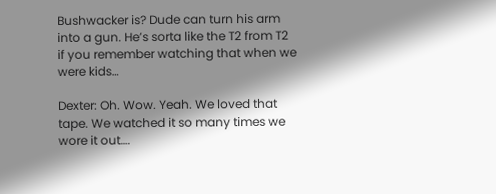Bushwacker is? Dude can turn his arm into a gun. He’s sorta like the T2 from T2 if you remember watching that when we were kids…

Dexter: Oh. Wow. Yeah. We loved that tape. We watched it so many times we wore it out….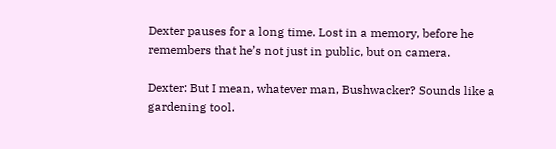Dexter pauses for a long time. Lost in a memory, before he remembers that he’s not just in public, but on camera.

Dexter: But I mean, whatever man, Bushwacker? Sounds like a gardening tool.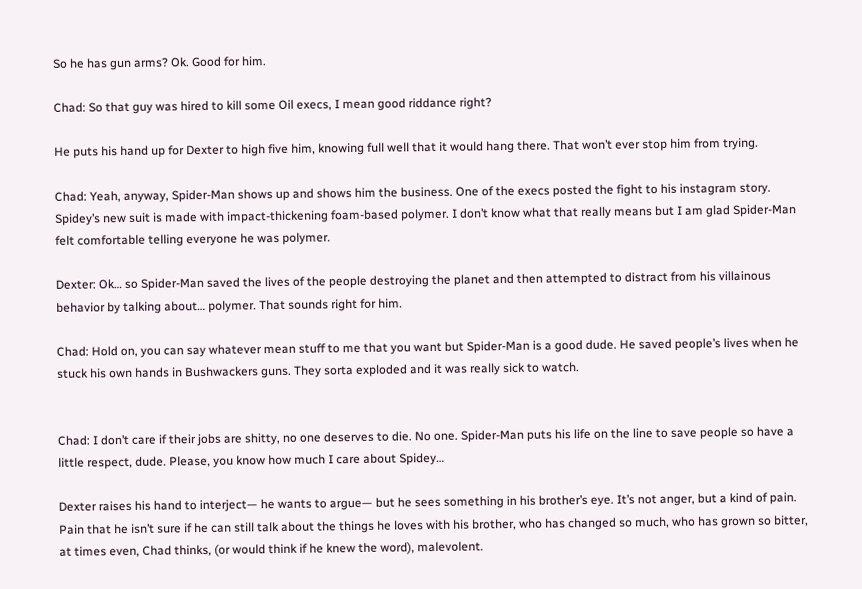So he has gun arms? Ok. Good for him.

Chad: So that guy was hired to kill some Oil execs, I mean good riddance right?

He puts his hand up for Dexter to high five him, knowing full well that it would hang there. That won’t ever stop him from trying.

Chad: Yeah, anyway, Spider-Man shows up and shows him the business. One of the execs posted the fight to his instagram story. Spidey’s new suit is made with impact-thickening foam-based polymer. I don’t know what that really means but I am glad Spider-Man felt comfortable telling everyone he was polymer.

Dexter: Ok… so Spider-Man saved the lives of the people destroying the planet and then attempted to distract from his villainous behavior by talking about… polymer. That sounds right for him.

Chad: Hold on, you can say whatever mean stuff to me that you want but Spider-Man is a good dude. He saved people’s lives when he stuck his own hands in Bushwackers guns. They sorta exploded and it was really sick to watch.


Chad: I don’t care if their jobs are shitty, no one deserves to die. No one. Spider-Man puts his life on the line to save people so have a little respect, dude. Please, you know how much I care about Spidey…

Dexter raises his hand to interject— he wants to argue— but he sees something in his brother’s eye. It’s not anger, but a kind of pain. Pain that he isn’t sure if he can still talk about the things he loves with his brother, who has changed so much, who has grown so bitter, at times even, Chad thinks, (or would think if he knew the word), malevolent.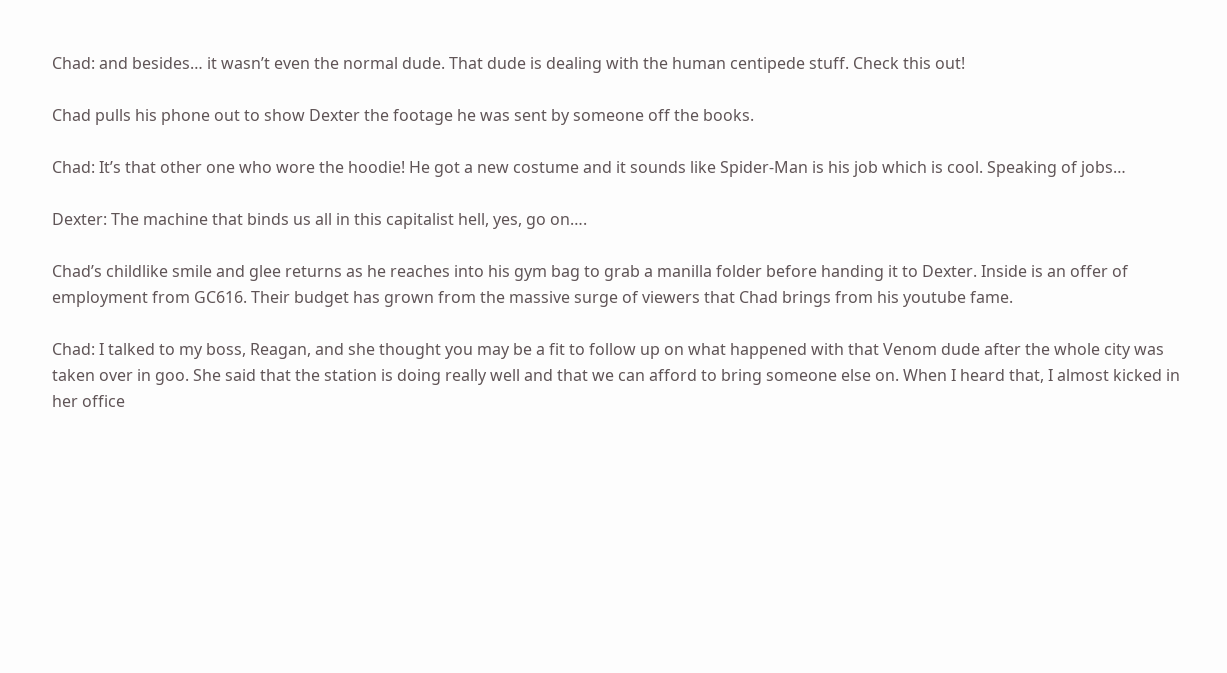Chad: and besides… it wasn’t even the normal dude. That dude is dealing with the human centipede stuff. Check this out!

Chad pulls his phone out to show Dexter the footage he was sent by someone off the books.

Chad: It’s that other one who wore the hoodie! He got a new costume and it sounds like Spider-Man is his job which is cool. Speaking of jobs…

Dexter: The machine that binds us all in this capitalist hell, yes, go on….

Chad’s childlike smile and glee returns as he reaches into his gym bag to grab a manilla folder before handing it to Dexter. Inside is an offer of employment from GC616. Their budget has grown from the massive surge of viewers that Chad brings from his youtube fame.

Chad: I talked to my boss, Reagan, and she thought you may be a fit to follow up on what happened with that Venom dude after the whole city was taken over in goo. She said that the station is doing really well and that we can afford to bring someone else on. When I heard that, I almost kicked in her office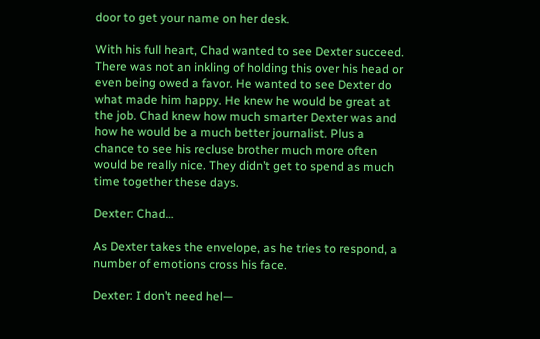door to get your name on her desk.

With his full heart, Chad wanted to see Dexter succeed. There was not an inkling of holding this over his head or even being owed a favor. He wanted to see Dexter do what made him happy. He knew he would be great at the job. Chad knew how much smarter Dexter was and how he would be a much better journalist. Plus a chance to see his recluse brother much more often would be really nice. They didn’t get to spend as much time together these days.

Dexter: Chad…

As Dexter takes the envelope, as he tries to respond, a number of emotions cross his face.

Dexter: I don’t need hel—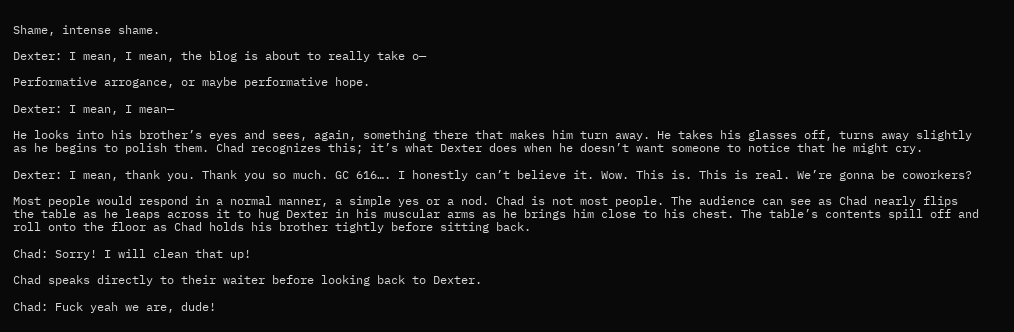Shame, intense shame.

Dexter: I mean, I mean, the blog is about to really take o—

Performative arrogance, or maybe performative hope.

Dexter: I mean, I mean—

He looks into his brother’s eyes and sees, again, something there that makes him turn away. He takes his glasses off, turns away slightly as he begins to polish them. Chad recognizes this; it’s what Dexter does when he doesn’t want someone to notice that he might cry.

Dexter: I mean, thank you. Thank you so much. GC 616…. I honestly can’t believe it. Wow. This is. This is real. We’re gonna be coworkers?

Most people would respond in a normal manner, a simple yes or a nod. Chad is not most people. The audience can see as Chad nearly flips the table as he leaps across it to hug Dexter in his muscular arms as he brings him close to his chest. The table’s contents spill off and roll onto the floor as Chad holds his brother tightly before sitting back.

Chad: Sorry! I will clean that up!

Chad speaks directly to their waiter before looking back to Dexter.

Chad: Fuck yeah we are, dude!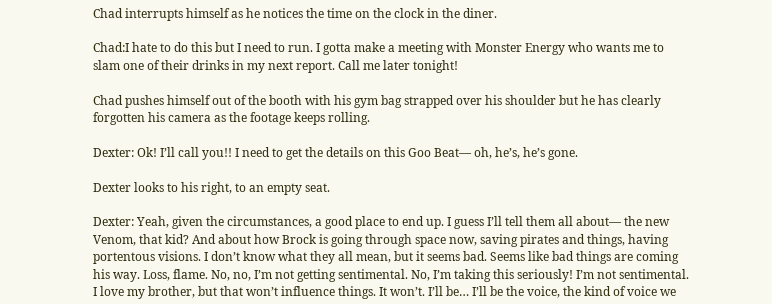Chad interrupts himself as he notices the time on the clock in the diner.

Chad:I hate to do this but I need to run. I gotta make a meeting with Monster Energy who wants me to slam one of their drinks in my next report. Call me later tonight!

Chad pushes himself out of the booth with his gym bag strapped over his shoulder but he has clearly forgotten his camera as the footage keeps rolling.

Dexter: Ok! I’ll call you!! I need to get the details on this Goo Beat— oh, he’s, he’s gone.

Dexter looks to his right, to an empty seat.

Dexter: Yeah, given the circumstances, a good place to end up. I guess I’ll tell them all about— the new Venom, that kid? And about how Brock is going through space now, saving pirates and things, having portentous visions. I don’t know what they all mean, but it seems bad. Seems like bad things are coming his way. Loss, flame. No, no, I’m not getting sentimental. No, I’m taking this seriously! I’m not sentimental. I love my brother, but that won’t influence things. It won’t. I’ll be… I’ll be the voice, the kind of voice we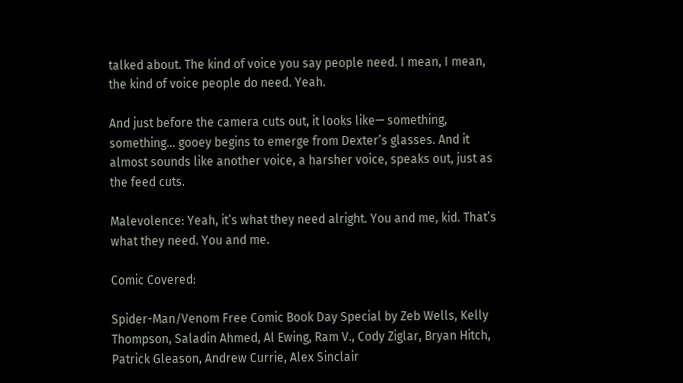talked about. The kind of voice you say people need. I mean, I mean, the kind of voice people do need. Yeah.

And just before the camera cuts out, it looks like— something, something… gooey begins to emerge from Dexter’s glasses. And it almost sounds like another voice, a harsher voice, speaks out, just as the feed cuts.

Malevolence: Yeah, it’s what they need alright. You and me, kid. That’s what they need. You and me.

Comic Covered:

Spider-Man/Venom Free Comic Book Day Special by Zeb Wells, Kelly Thompson, Saladin Ahmed, Al Ewing, Ram V., Cody Ziglar, Bryan Hitch, Patrick Gleason, Andrew Currie, Alex Sinclair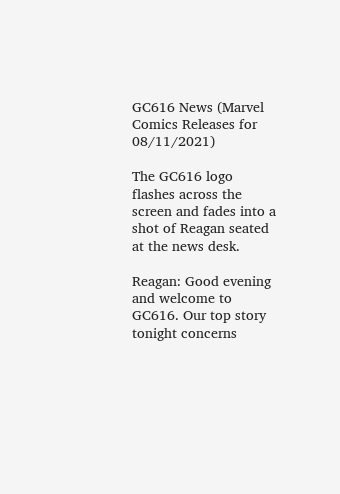GC616 News (Marvel Comics Releases for 08/11/2021)

The GC616 logo flashes across the screen and fades into a shot of Reagan seated at the news desk.

Reagan: Good evening and welcome to GC616. Our top story tonight concerns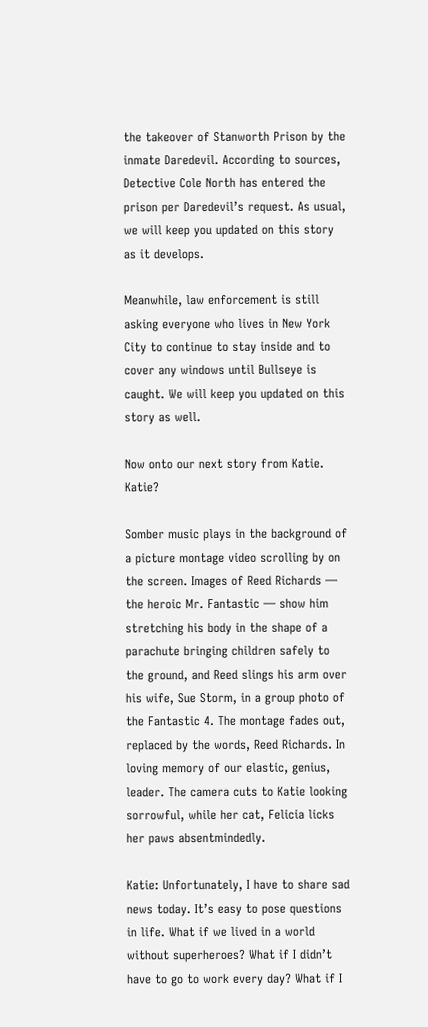the takeover of Stanworth Prison by the inmate Daredevil. According to sources, Detective Cole North has entered the prison per Daredevil’s request. As usual, we will keep you updated on this story as it develops.

Meanwhile, law enforcement is still asking everyone who lives in New York City to continue to stay inside and to cover any windows until Bullseye is caught. We will keep you updated on this story as well.

Now onto our next story from Katie. Katie?

Somber music plays in the background of a picture montage video scrolling by on the screen. Images of Reed Richards — the heroic Mr. Fantastic — show him stretching his body in the shape of a parachute bringing children safely to the ground, and Reed slings his arm over his wife, Sue Storm, in a group photo of the Fantastic 4. The montage fades out, replaced by the words, Reed Richards. In loving memory of our elastic, genius, leader. The camera cuts to Katie looking sorrowful, while her cat, Felicia licks her paws absentmindedly.

Katie: Unfortunately, I have to share sad news today. It’s easy to pose questions in life. What if we lived in a world without superheroes? What if I didn’t have to go to work every day? What if I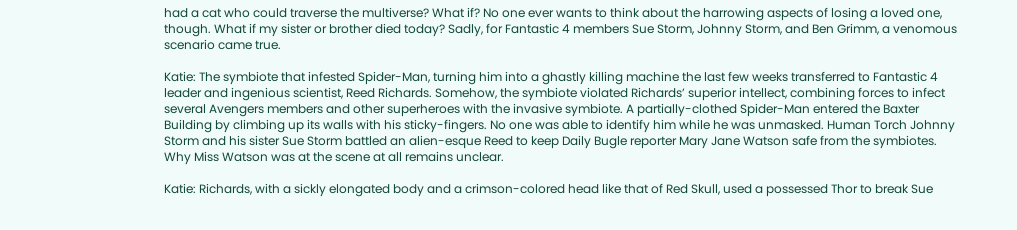had a cat who could traverse the multiverse? What if? No one ever wants to think about the harrowing aspects of losing a loved one, though. What if my sister or brother died today? Sadly, for Fantastic 4 members Sue Storm, Johnny Storm, and Ben Grimm, a venomous scenario came true.

Katie: The symbiote that infested Spider-Man, turning him into a ghastly killing machine the last few weeks transferred to Fantastic 4 leader and ingenious scientist, Reed Richards. Somehow, the symbiote violated Richards’ superior intellect, combining forces to infect several Avengers members and other superheroes with the invasive symbiote. A partially-clothed Spider-Man entered the Baxter Building by climbing up its walls with his sticky-fingers. No one was able to identify him while he was unmasked. Human Torch Johnny Storm and his sister Sue Storm battled an alien-esque Reed to keep Daily Bugle reporter Mary Jane Watson safe from the symbiotes. Why Miss Watson was at the scene at all remains unclear.

Katie: Richards, with a sickly elongated body and a crimson-colored head like that of Red Skull, used a possessed Thor to break Sue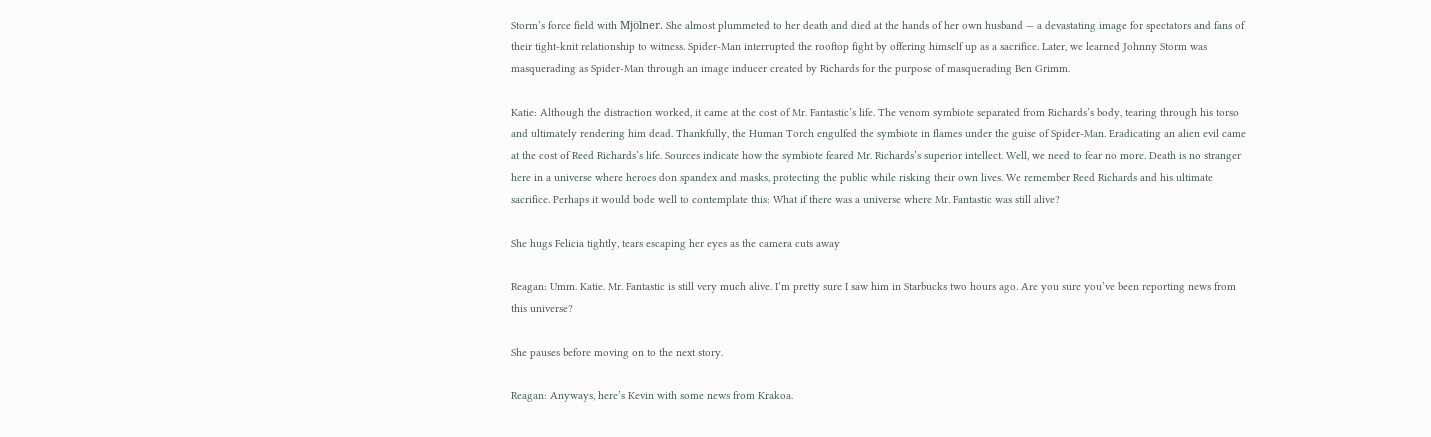Storm’s force field with Mjölner. She almost plummeted to her death and died at the hands of her own husband — a devastating image for spectators and fans of their tight-knit relationship to witness. Spider-Man interrupted the rooftop fight by offering himself up as a sacrifice. Later, we learned Johnny Storm was masquerading as Spider-Man through an image inducer created by Richards for the purpose of masquerading Ben Grimm.

Katie: Although the distraction worked, it came at the cost of Mr. Fantastic’s life. The venom symbiote separated from Richards’s body, tearing through his torso and ultimately rendering him dead. Thankfully, the Human Torch engulfed the symbiote in flames under the guise of Spider-Man. Eradicating an alien evil came at the cost of Reed Richards’s life. Sources indicate how the symbiote feared Mr. Richards’s superior intellect. Well, we need to fear no more. Death is no stranger here in a universe where heroes don spandex and masks, protecting the public while risking their own lives. We remember Reed Richards and his ultimate sacrifice. Perhaps it would bode well to contemplate this: What if there was a universe where Mr. Fantastic was still alive?

She hugs Felicia tightly, tears escaping her eyes as the camera cuts away

Reagan: Umm. Katie. Mr. Fantastic is still very much alive. I’m pretty sure I saw him in Starbucks two hours ago. Are you sure you’ve been reporting news from this universe?

She pauses before moving on to the next story.

Reagan: Anyways, here’s Kevin with some news from Krakoa.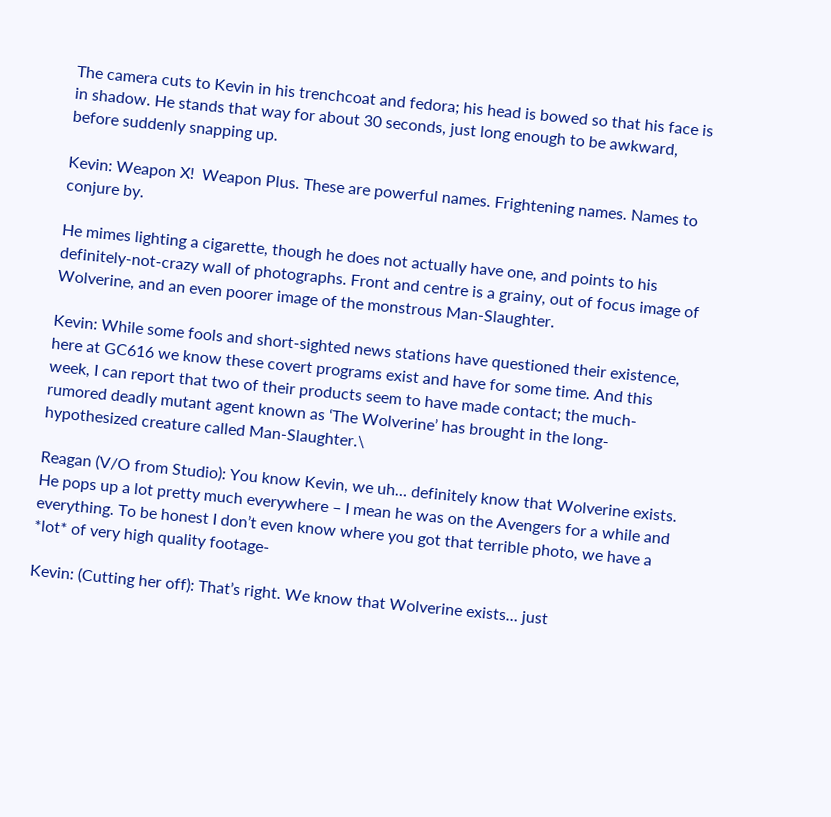The camera cuts to Kevin in his trenchcoat and fedora; his head is bowed so that his face is in shadow. He stands that way for about 30 seconds, just long enough to be awkward, before suddenly snapping up.

Kevin: Weapon X!  Weapon Plus. These are powerful names. Frightening names. Names to conjure by.

He mimes lighting a cigarette, though he does not actually have one, and points to his definitely-not-crazy wall of photographs. Front and centre is a grainy, out of focus image of Wolverine, and an even poorer image of the monstrous Man-Slaughter.

Kevin: While some fools and short-sighted news stations have questioned their existence, here at GC616 we know these covert programs exist and have for some time. And this week, I can report that two of their products seem to have made contact; the much-rumored deadly mutant agent known as ‘The Wolverine’ has brought in the long-hypothesized creature called Man-Slaughter.\

Reagan (V/O from Studio): You know Kevin, we uh… definitely know that Wolverine exists. He pops up a lot pretty much everywhere – I mean he was on the Avengers for a while and everything. To be honest I don’t even know where you got that terrible photo, we have a *lot* of very high quality footage-

Kevin: (Cutting her off): That’s right. We know that Wolverine exists… just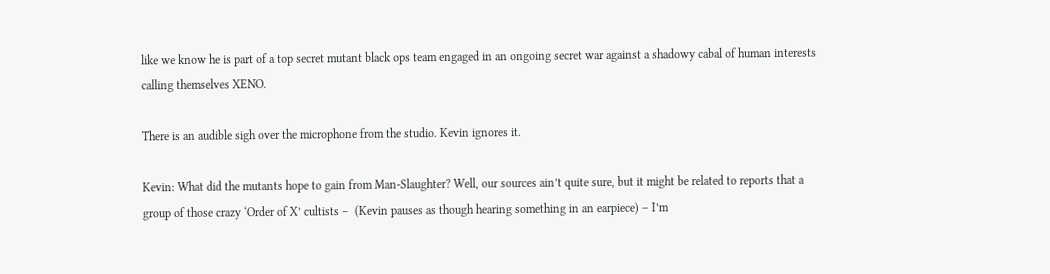like we know he is part of a top secret mutant black ops team engaged in an ongoing secret war against a shadowy cabal of human interests calling themselves XENO.

There is an audible sigh over the microphone from the studio. Kevin ignores it.

Kevin: What did the mutants hope to gain from Man-Slaughter? Well, our sources ain’t quite sure, but it might be related to reports that a group of those crazy ‘Order of X’ cultists –  (Kevin pauses as though hearing something in an earpiece) – I’m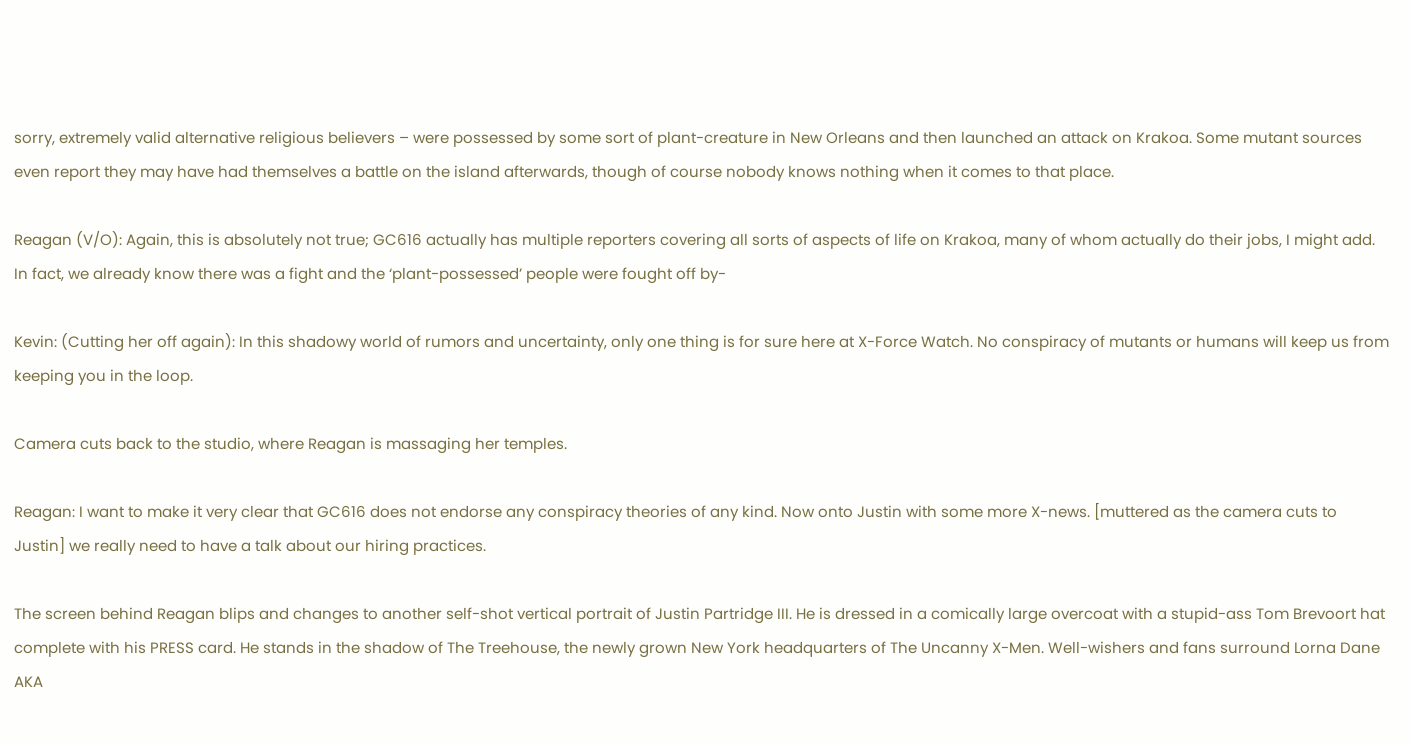sorry, extremely valid alternative religious believers – were possessed by some sort of plant-creature in New Orleans and then launched an attack on Krakoa. Some mutant sources even report they may have had themselves a battle on the island afterwards, though of course nobody knows nothing when it comes to that place.

Reagan (V/O): Again, this is absolutely not true; GC616 actually has multiple reporters covering all sorts of aspects of life on Krakoa, many of whom actually do their jobs, I might add. In fact, we already know there was a fight and the ‘plant-possessed’ people were fought off by-

Kevin: (Cutting her off again): In this shadowy world of rumors and uncertainty, only one thing is for sure here at X-Force Watch. No conspiracy of mutants or humans will keep us from keeping you in the loop.

Camera cuts back to the studio, where Reagan is massaging her temples.

Reagan: I want to make it very clear that GC616 does not endorse any conspiracy theories of any kind. Now onto Justin with some more X-news. [muttered as the camera cuts to Justin] we really need to have a talk about our hiring practices.

The screen behind Reagan blips and changes to another self-shot vertical portrait of Justin Partridge III. He is dressed in a comically large overcoat with a stupid-ass Tom Brevoort hat complete with his PRESS card. He stands in the shadow of The Treehouse, the newly grown New York headquarters of The Uncanny X-Men. Well-wishers and fans surround Lorna Dane AKA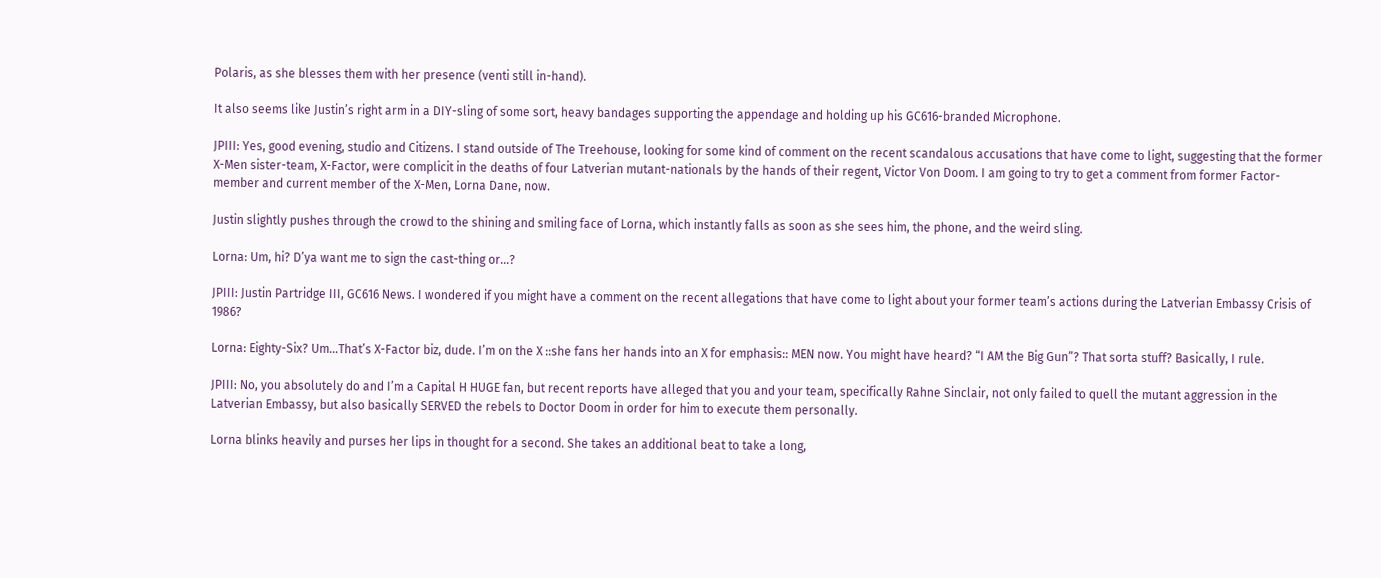Polaris, as she blesses them with her presence (venti still in-hand).

It also seems like Justin’s right arm in a DIY-sling of some sort, heavy bandages supporting the appendage and holding up his GC616-branded Microphone.

JPIII: Yes, good evening, studio and Citizens. I stand outside of The Treehouse, looking for some kind of comment on the recent scandalous accusations that have come to light, suggesting that the former X-Men sister-team, X-Factor, were complicit in the deaths of four Latverian mutant-nationals by the hands of their regent, Victor Von Doom. I am going to try to get a comment from former Factor-member and current member of the X-Men, Lorna Dane, now.

Justin slightly pushes through the crowd to the shining and smiling face of Lorna, which instantly falls as soon as she sees him, the phone, and the weird sling.

Lorna: Um, hi? D’ya want me to sign the cast-thing or…?

JPIII: Justin Partridge III, GC616 News. I wondered if you might have a comment on the recent allegations that have come to light about your former team’s actions during the Latverian Embassy Crisis of 1986?

Lorna: Eighty-Six? Um…That’s X-Factor biz, dude. I’m on the X ::she fans her hands into an X for emphasis:: MEN now. You might have heard? “I AM the Big Gun”? That sorta stuff? Basically, I rule.

JPIII: No, you absolutely do and I’m a Capital H HUGE fan, but recent reports have alleged that you and your team, specifically Rahne Sinclair, not only failed to quell the mutant aggression in the Latverian Embassy, but also basically SERVED the rebels to Doctor Doom in order for him to execute them personally.

Lorna blinks heavily and purses her lips in thought for a second. She takes an additional beat to take a long,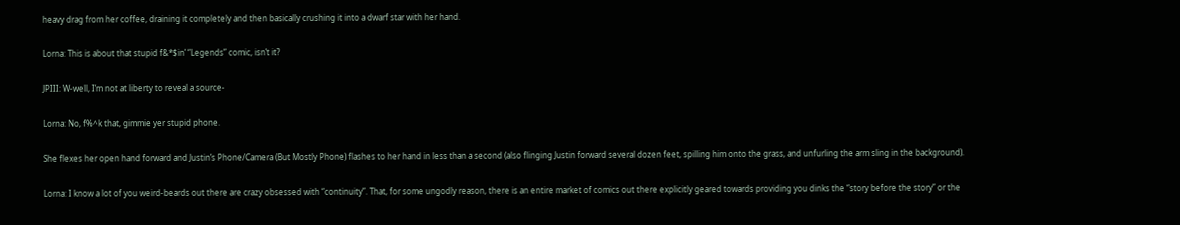heavy drag from her coffee, draining it completely and then basically crushing it into a dwarf star with her hand.

Lorna: This is about that stupid f&*$in’ “Legends” comic, isn’t it?

JPIII: W-well, I’m not at liberty to reveal a source-

Lorna: No, f%^k that, gimmie yer stupid phone.

She flexes her open hand forward and Justin’s Phone/Camera (But Mostly Phone) flashes to her hand in less than a second (also flinging Justin forward several dozen feet, spilling him onto the grass, and unfurling the arm sling in the background).

Lorna: I know a lot of you weird-beards out there are crazy obsessed with “continuity”. That, for some ungodly reason, there is an entire market of comics out there explicitly geared towards providing you dinks the “story before the story” or the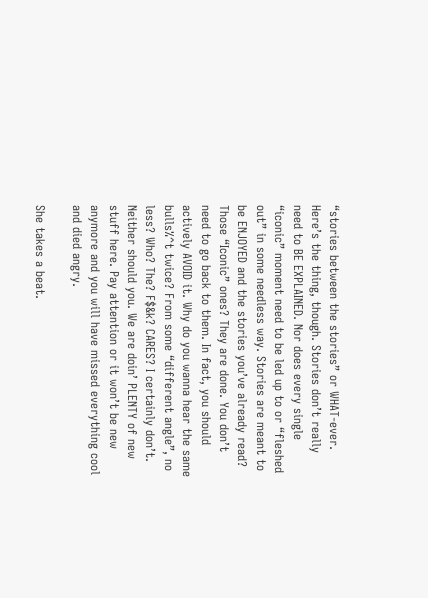“stories between the stories” or WHAT-ever. Here’s the thing, though. Stories don’t really need to BE EXPLAINED. Nor does every single “iconic” moment need to be led up to or “fleshed out” in some needless way. Stories are meant to be ENJOYED and the stories you’ve already read? Those “Iconic” ones? They are done. You don’t need to go back to them. In fact, you should actively AVOID it. Why do you wanna hear the same bulls%^t twice? From some “different angle”, no less? Who? The? F$&k? CARES? I certainly don’t. Neither should you. We are doin’ PLENTY of new stuff here. Pay attention or it won’t be new anymore and you will have missed everything cool and died angry.

She takes a beat.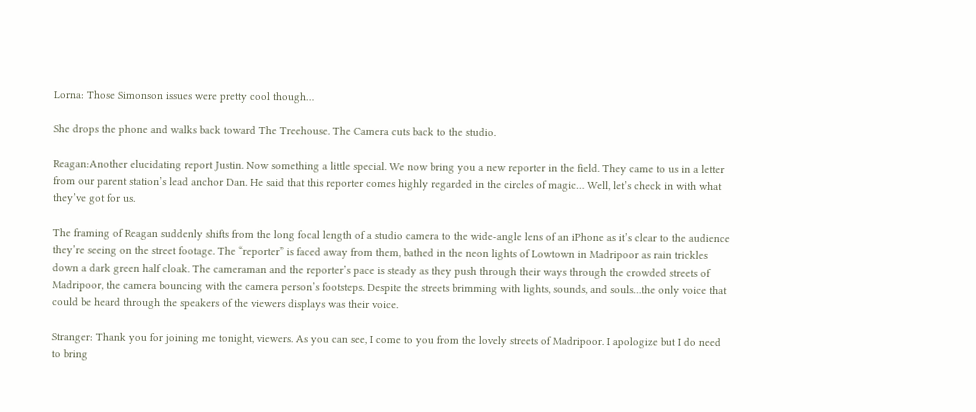Lorna: Those Simonson issues were pretty cool though…

She drops the phone and walks back toward The Treehouse. The Camera cuts back to the studio.

Reagan:Another elucidating report Justin. Now something a little special. We now bring you a new reporter in the field. They came to us in a letter from our parent station’s lead anchor Dan. He said that this reporter comes highly regarded in the circles of magic… Well, let’s check in with what they’ve got for us.

The framing of Reagan suddenly shifts from the long focal length of a studio camera to the wide-angle lens of an iPhone as it’s clear to the audience they’re seeing on the street footage. The “reporter” is faced away from them, bathed in the neon lights of Lowtown in Madripoor as rain trickles down a dark green half cloak. The cameraman and the reporter’s pace is steady as they push through their ways through the crowded streets of Madripoor, the camera bouncing with the camera person’s footsteps. Despite the streets brimming with lights, sounds, and souls…the only voice that could be heard through the speakers of the viewers displays was their voice.

Stranger: Thank you for joining me tonight, viewers. As you can see, I come to you from the lovely streets of Madripoor. I apologize but I do need to bring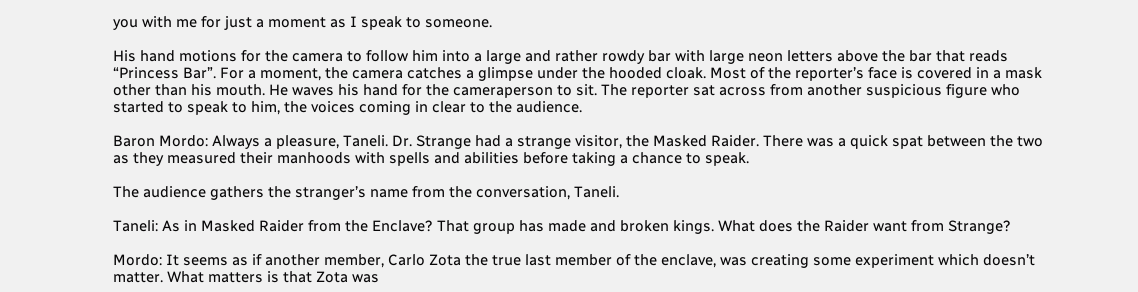you with me for just a moment as I speak to someone.

His hand motions for the camera to follow him into a large and rather rowdy bar with large neon letters above the bar that reads “Princess Bar”. For a moment, the camera catches a glimpse under the hooded cloak. Most of the reporter’s face is covered in a mask other than his mouth. He waves his hand for the cameraperson to sit. The reporter sat across from another suspicious figure who started to speak to him, the voices coming in clear to the audience.

Baron Mordo: Always a pleasure, Taneli. Dr. Strange had a strange visitor, the Masked Raider. There was a quick spat between the two as they measured their manhoods with spells and abilities before taking a chance to speak.

The audience gathers the stranger’s name from the conversation, Taneli.

Taneli: As in Masked Raider from the Enclave? That group has made and broken kings. What does the Raider want from Strange?

Mordo: It seems as if another member, Carlo Zota the true last member of the enclave, was creating some experiment which doesn’t matter. What matters is that Zota was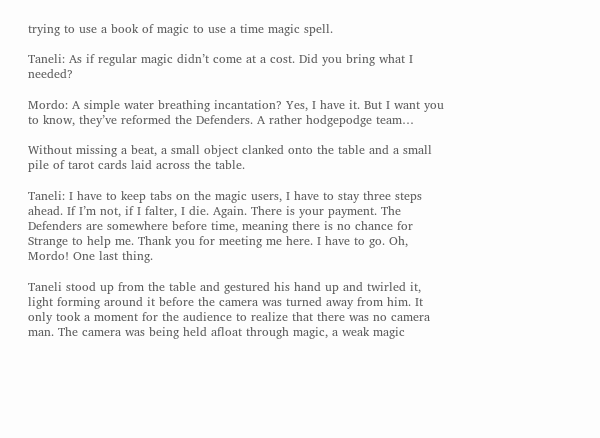trying to use a book of magic to use a time magic spell.

Taneli: As if regular magic didn’t come at a cost. Did you bring what I needed?

Mordo: A simple water breathing incantation? Yes, I have it. But I want you to know, they’ve reformed the Defenders. A rather hodgepodge team…

Without missing a beat, a small object clanked onto the table and a small pile of tarot cards laid across the table.

Taneli: I have to keep tabs on the magic users, I have to stay three steps ahead. If I’m not, if I falter, I die. Again. There is your payment. The Defenders are somewhere before time, meaning there is no chance for Strange to help me. Thank you for meeting me here. I have to go. Oh, Mordo! One last thing.

Taneli stood up from the table and gestured his hand up and twirled it, light forming around it before the camera was turned away from him. It only took a moment for the audience to realize that there was no camera man. The camera was being held afloat through magic, a weak magic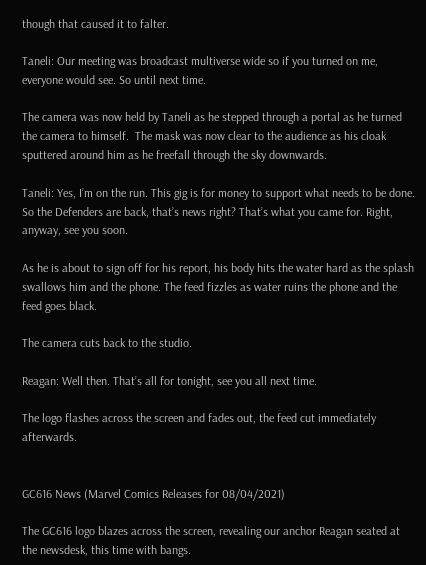though that caused it to falter.

Taneli: Our meeting was broadcast multiverse wide so if you turned on me, everyone would see. So until next time.

The camera was now held by Taneli as he stepped through a portal as he turned the camera to himself.  The mask was now clear to the audience as his cloak sputtered around him as he freefall through the sky downwards.

Taneli: Yes, I’m on the run. This gig is for money to support what needs to be done. So the Defenders are back, that’s news right? That’s what you came for. Right, anyway, see you soon.

As he is about to sign off for his report, his body hits the water hard as the splash swallows him and the phone. The feed fizzles as water ruins the phone and the feed goes black.

The camera cuts back to the studio.

Reagan: Well then. That’s all for tonight, see you all next time.

The logo flashes across the screen and fades out, the feed cut immediately afterwards.


GC616 News (Marvel Comics Releases for 08/04/2021)

The GC616 logo blazes across the screen, revealing our anchor Reagan seated at the newsdesk, this time with bangs.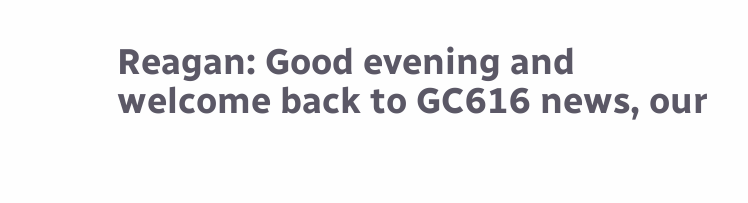Reagan: Good evening and welcome back to GC616 news, our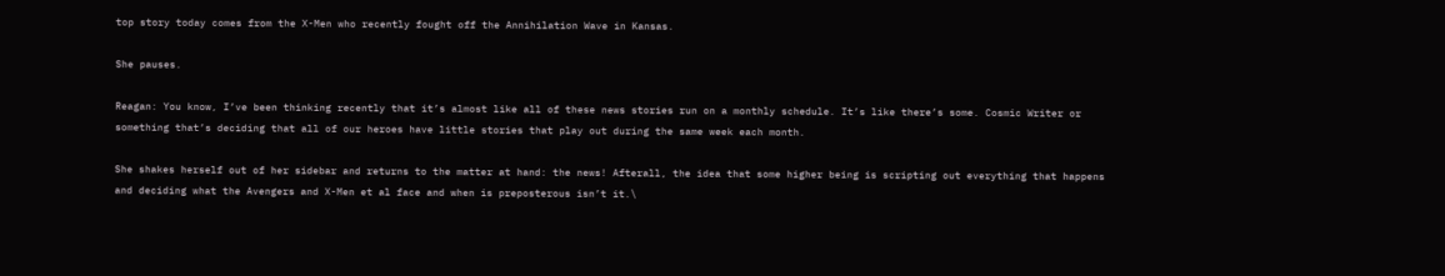top story today comes from the X-Men who recently fought off the Annihilation Wave in Kansas.

She pauses.

Reagan: You know, I’ve been thinking recently that it’s almost like all of these news stories run on a monthly schedule. It’s like there’s some. Cosmic Writer or something that’s deciding that all of our heroes have little stories that play out during the same week each month.

She shakes herself out of her sidebar and returns to the matter at hand: the news! Afterall, the idea that some higher being is scripting out everything that happens and deciding what the Avengers and X-Men et al face and when is preposterous isn’t it.\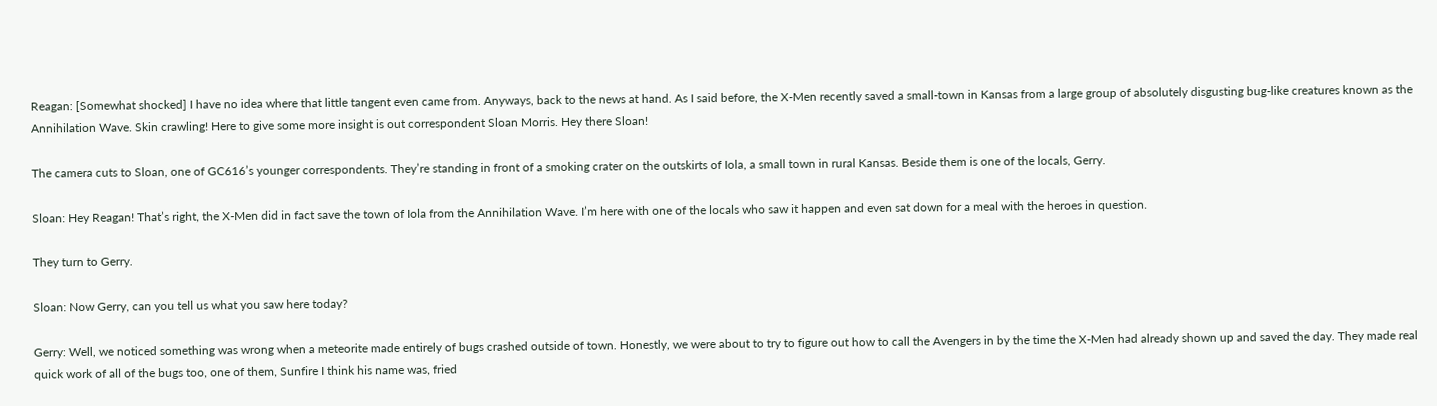Reagan: [Somewhat shocked] I have no idea where that little tangent even came from. Anyways, back to the news at hand. As I said before, the X-Men recently saved a small-town in Kansas from a large group of absolutely disgusting bug-like creatures known as the Annihilation Wave. Skin crawling! Here to give some more insight is out correspondent Sloan Morris. Hey there Sloan!

The camera cuts to Sloan, one of GC616’s younger correspondents. They’re standing in front of a smoking crater on the outskirts of Iola, a small town in rural Kansas. Beside them is one of the locals, Gerry.

Sloan: Hey Reagan! That’s right, the X-Men did in fact save the town of Iola from the Annihilation Wave. I’m here with one of the locals who saw it happen and even sat down for a meal with the heroes in question.

They turn to Gerry.

Sloan: Now Gerry, can you tell us what you saw here today?

Gerry: Well, we noticed something was wrong when a meteorite made entirely of bugs crashed outside of town. Honestly, we were about to try to figure out how to call the Avengers in by the time the X-Men had already shown up and saved the day. They made real quick work of all of the bugs too, one of them, Sunfire I think his name was, fried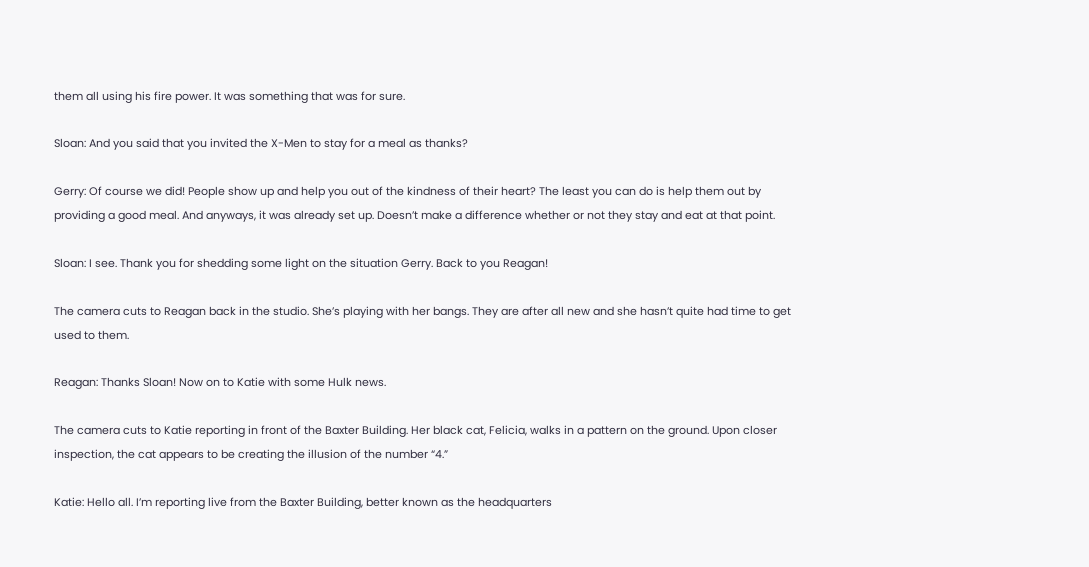them all using his fire power. It was something that was for sure.

Sloan: And you said that you invited the X-Men to stay for a meal as thanks?

Gerry: Of course we did! People show up and help you out of the kindness of their heart? The least you can do is help them out by providing a good meal. And anyways, it was already set up. Doesn’t make a difference whether or not they stay and eat at that point.

Sloan: I see. Thank you for shedding some light on the situation Gerry. Back to you Reagan!

The camera cuts to Reagan back in the studio. She’s playing with her bangs. They are after all new and she hasn’t quite had time to get used to them.

Reagan: Thanks Sloan! Now on to Katie with some Hulk news.

The camera cuts to Katie reporting in front of the Baxter Building. Her black cat, Felicia, walks in a pattern on the ground. Upon closer inspection, the cat appears to be creating the illusion of the number “4.”

Katie: Hello all. I’m reporting live from the Baxter Building, better known as the headquarters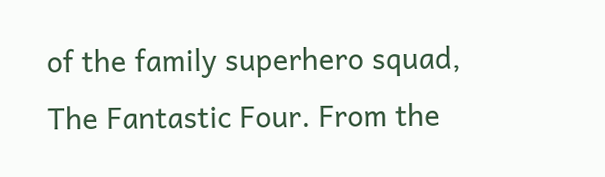of the family superhero squad, The Fantastic Four. From the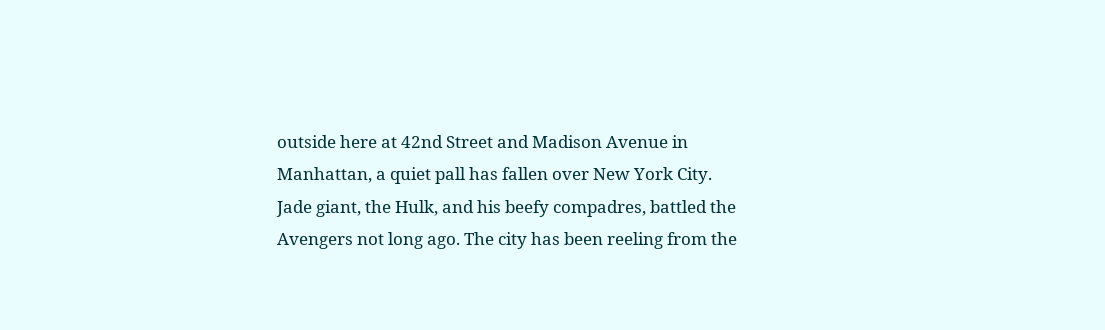outside here at 42nd Street and Madison Avenue in Manhattan, a quiet pall has fallen over New York City. Jade giant, the Hulk, and his beefy compadres, battled the Avengers not long ago. The city has been reeling from the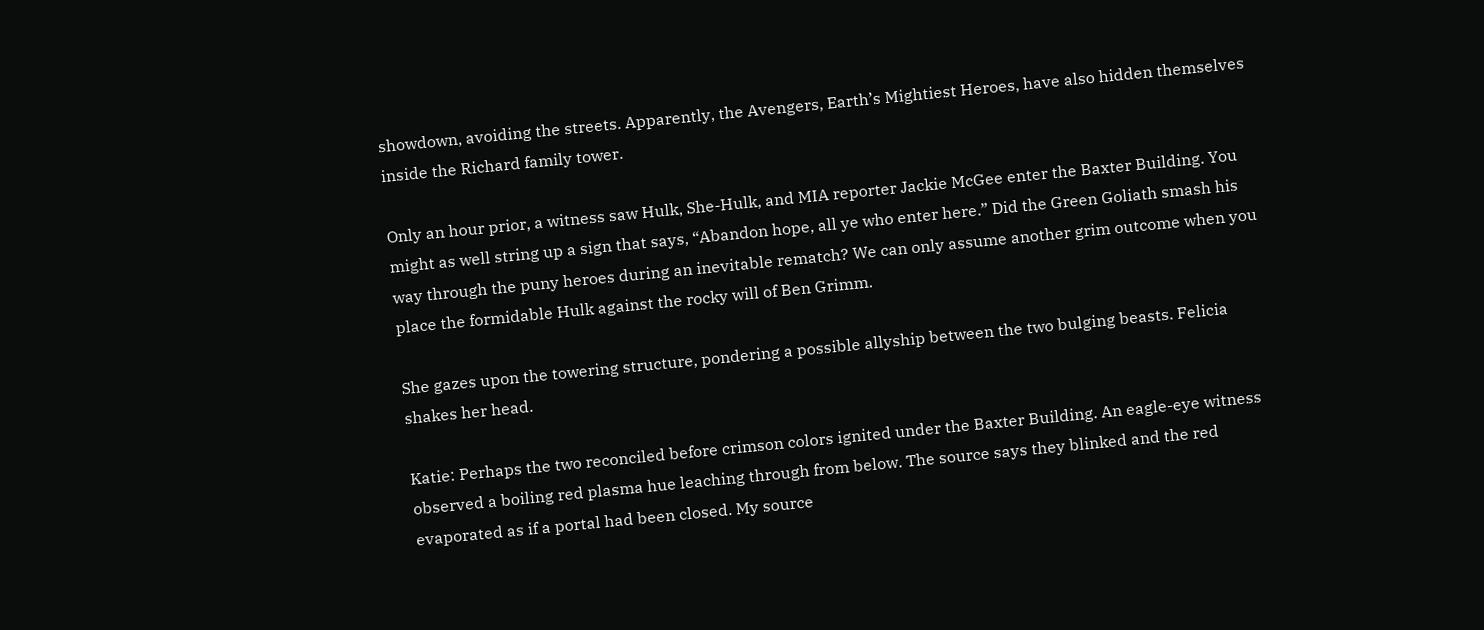showdown, avoiding the streets. Apparently, the Avengers, Earth’s Mightiest Heroes, have also hidden themselves inside the Richard family tower.

Only an hour prior, a witness saw Hulk, She-Hulk, and MIA reporter Jackie McGee enter the Baxter Building. You might as well string up a sign that says, “Abandon hope, all ye who enter here.” Did the Green Goliath smash his way through the puny heroes during an inevitable rematch? We can only assume another grim outcome when you place the formidable Hulk against the rocky will of Ben Grimm.

She gazes upon the towering structure, pondering a possible allyship between the two bulging beasts. Felicia shakes her head.

Katie: Perhaps the two reconciled before crimson colors ignited under the Baxter Building. An eagle-eye witness observed a boiling red plasma hue leaching through from below. The source says they blinked and the red evaporated as if a portal had been closed. My source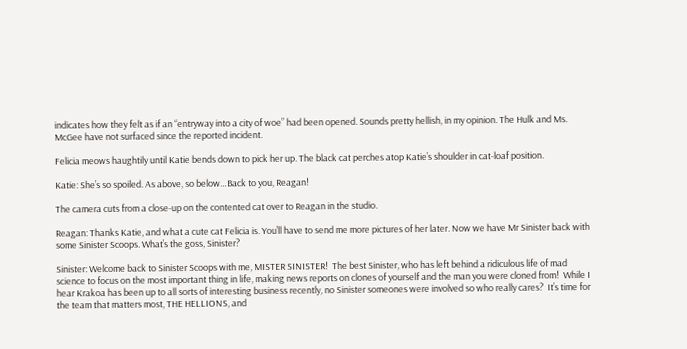indicates how they felt as if an “entryway into a city of woe” had been opened. Sounds pretty hellish, in my opinion. The Hulk and Ms. McGee have not surfaced since the reported incident.

Felicia meows haughtily until Katie bends down to pick her up. The black cat perches atop Katie’s shoulder in cat-loaf position.

Katie: She’s so spoiled. As above, so below…Back to you, Reagan!

The camera cuts from a close-up on the contented cat over to Reagan in the studio.

Reagan: Thanks Katie, and what a cute cat Felicia is. You’ll have to send me more pictures of her later. Now we have Mr Sinister back with some Sinister Scoops. What’s the goss, Sinister?

Sinister: Welcome back to Sinister Scoops with me, MISTER SINISTER!  The best Sinister, who has left behind a ridiculous life of mad science to focus on the most important thing in life, making news reports on clones of yourself and the man you were cloned from!  While I hear Krakoa has been up to all sorts of interesting business recently, no Sinister someones were involved so who really cares?  It’s time for the team that matters most, THE HELLIONS, and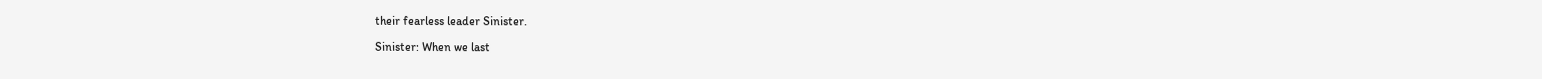their fearless leader Sinister.

Sinister: When we last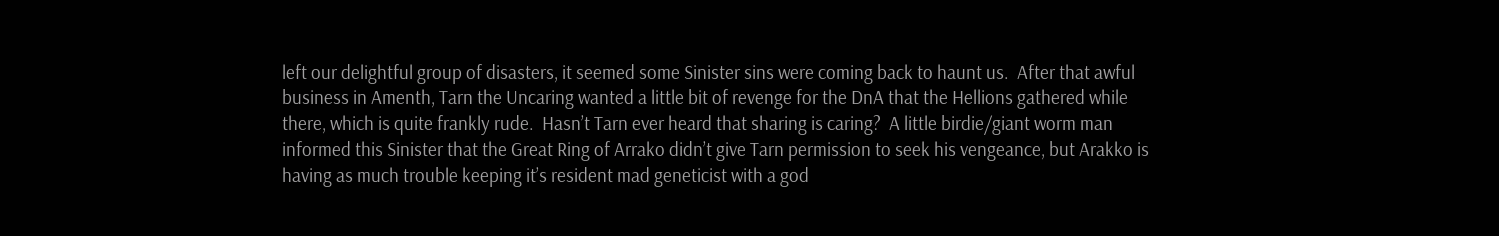left our delightful group of disasters, it seemed some Sinister sins were coming back to haunt us.  After that awful business in Amenth, Tarn the Uncaring wanted a little bit of revenge for the DnA that the Hellions gathered while there, which is quite frankly rude.  Hasn’t Tarn ever heard that sharing is caring?  A little birdie/giant worm man informed this Sinister that the Great Ring of Arrako didn’t give Tarn permission to seek his vengeance, but Arakko is having as much trouble keeping it’s resident mad geneticist with a god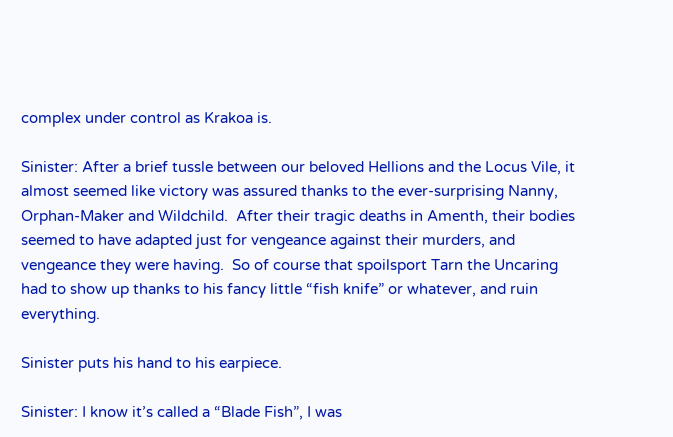complex under control as Krakoa is.

Sinister: After a brief tussle between our beloved Hellions and the Locus Vile, it almost seemed like victory was assured thanks to the ever-surprising Nanny, Orphan-Maker and Wildchild.  After their tragic deaths in Amenth, their bodies seemed to have adapted just for vengeance against their murders, and vengeance they were having.  So of course that spoilsport Tarn the Uncaring had to show up thanks to his fancy little “fish knife” or whatever, and ruin everything.

Sinister puts his hand to his earpiece.

Sinister: I know it’s called a “Blade Fish”, I was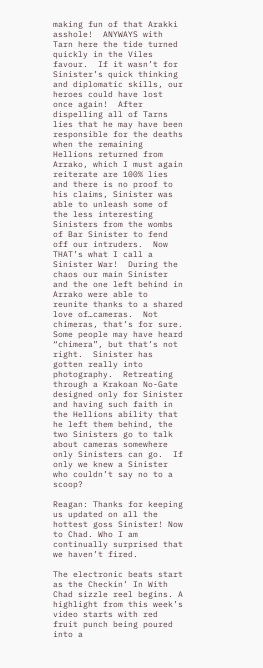making fun of that Arakki asshole!  ANYWAYS with Tarn here the tide turned quickly in the Viles favour.  If it wasn’t for Sinister’s quick thinking and diplomatic skills, our heroes could have lost once again!  After dispelling all of Tarns lies that he may have been responsible for the deaths when the remaining Hellions returned from Arrako, which I must again reiterate are 100% lies and there is no proof to his claims, Sinister was able to unleash some of the less interesting Sinisters from the wombs of Bar Sinister to fend off our intruders.  Now THAT’s what I call a Sinister War!  During the chaos our main Sinister and the one left behind in Arrako were able to reunite thanks to a shared love of…cameras.  Not chimeras, that’s for sure.  Some people may have heard “chimera”, but that’s not right.  Sinister has gotten really into photography.  Retreating through a Krakoan No-Gate designed only for Sinister and having such faith in the Hellions ability that he left them behind, the two Sinisters go to talk about cameras somewhere only Sinisters can go.  If only we knew a Sinister who couldn’t say no to a scoop?

Reagan: Thanks for keeping us updated on all the hottest goss Sinister! Now to Chad. Who I am continually surprised that we haven’t fired.

The electronic beats start as the Checkin’ In With Chad sizzle reel begins. A highlight from this week’s video starts with red fruit punch being poured into a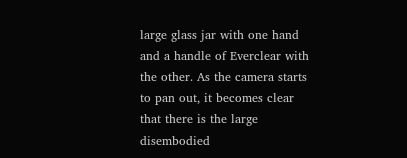large glass jar with one hand and a handle of Everclear with the other. As the camera starts to pan out, it becomes clear that there is the large disembodied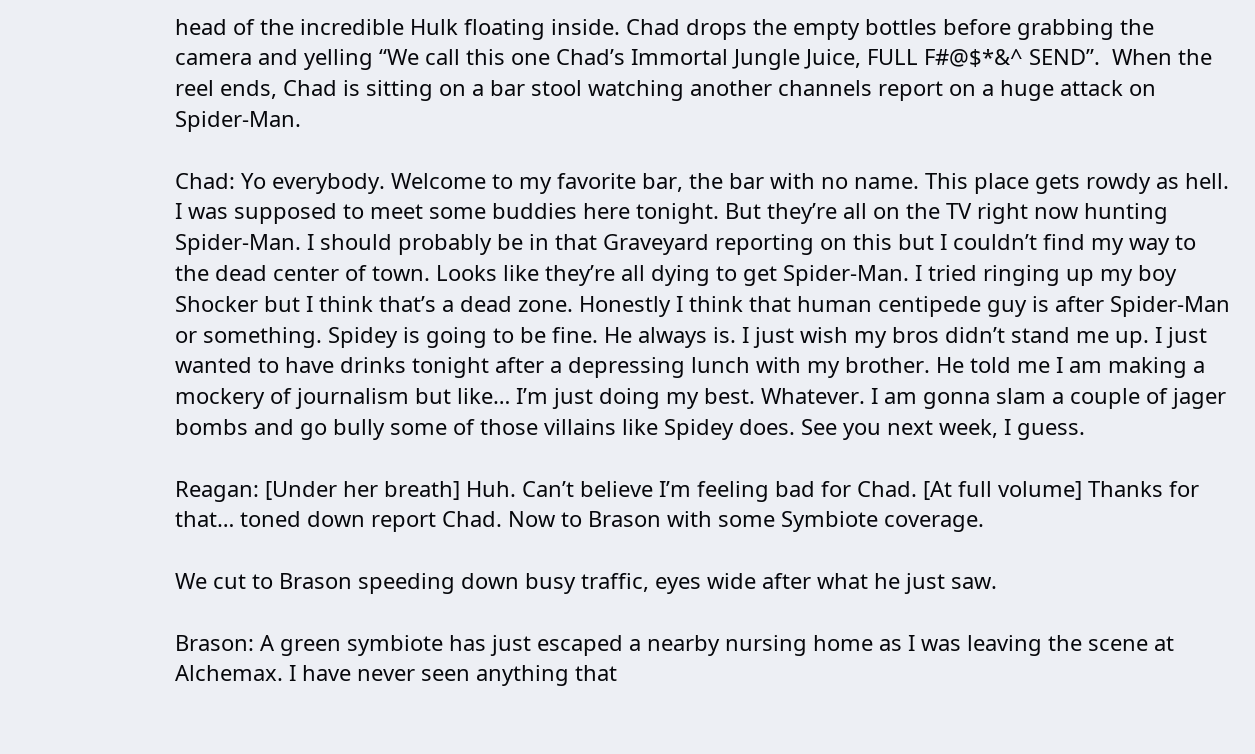head of the incredible Hulk floating inside. Chad drops the empty bottles before grabbing the camera and yelling “We call this one Chad’s Immortal Jungle Juice, FULL F#@$*&^ SEND”.  When the reel ends, Chad is sitting on a bar stool watching another channels report on a huge attack on Spider-Man.

Chad: Yo everybody. Welcome to my favorite bar, the bar with no name. This place gets rowdy as hell. I was supposed to meet some buddies here tonight. But they’re all on the TV right now hunting Spider-Man. I should probably be in that Graveyard reporting on this but I couldn’t find my way to the dead center of town. Looks like they’re all dying to get Spider-Man. I tried ringing up my boy Shocker but I think that’s a dead zone. Honestly I think that human centipede guy is after Spider-Man or something. Spidey is going to be fine. He always is. I just wish my bros didn’t stand me up. I just wanted to have drinks tonight after a depressing lunch with my brother. He told me I am making a mockery of journalism but like… I’m just doing my best. Whatever. I am gonna slam a couple of jager bombs and go bully some of those villains like Spidey does. See you next week, I guess.

Reagan: [Under her breath] Huh. Can’t believe I’m feeling bad for Chad. [At full volume] Thanks for that… toned down report Chad. Now to Brason with some Symbiote coverage.

We cut to Brason speeding down busy traffic, eyes wide after what he just saw.

Brason: A green symbiote has just escaped a nearby nursing home as I was leaving the scene at Alchemax. I have never seen anything that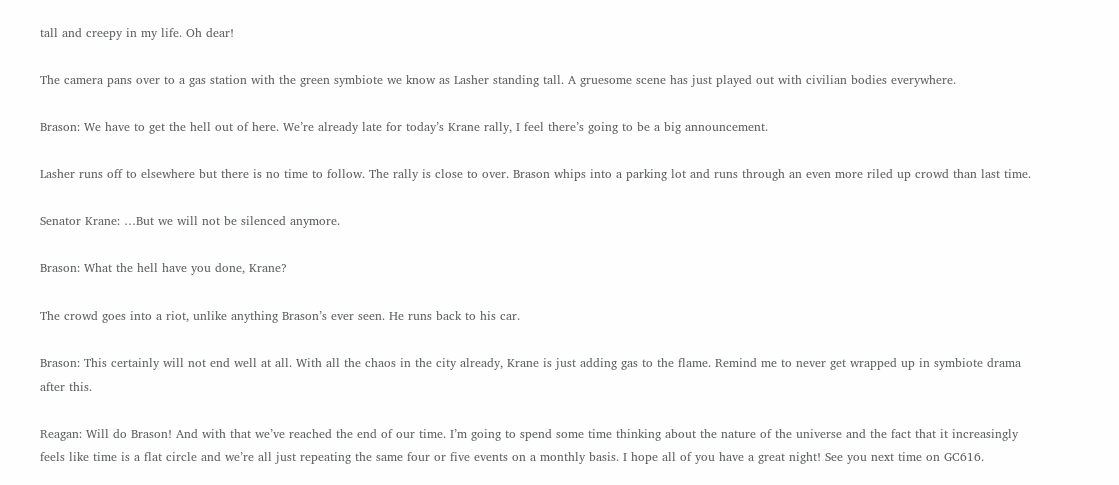tall and creepy in my life. Oh dear!

The camera pans over to a gas station with the green symbiote we know as Lasher standing tall. A gruesome scene has just played out with civilian bodies everywhere.

Brason: We have to get the hell out of here. We’re already late for today’s Krane rally, I feel there’s going to be a big announcement.

Lasher runs off to elsewhere but there is no time to follow. The rally is close to over. Brason whips into a parking lot and runs through an even more riled up crowd than last time.

Senator Krane: …But we will not be silenced anymore.

Brason: What the hell have you done, Krane?

The crowd goes into a riot, unlike anything Brason’s ever seen. He runs back to his car.

Brason: This certainly will not end well at all. With all the chaos in the city already, Krane is just adding gas to the flame. Remind me to never get wrapped up in symbiote drama after this.

Reagan: Will do Brason! And with that we’ve reached the end of our time. I’m going to spend some time thinking about the nature of the universe and the fact that it increasingly feels like time is a flat circle and we’re all just repeating the same four or five events on a monthly basis. I hope all of you have a great night! See you next time on GC616.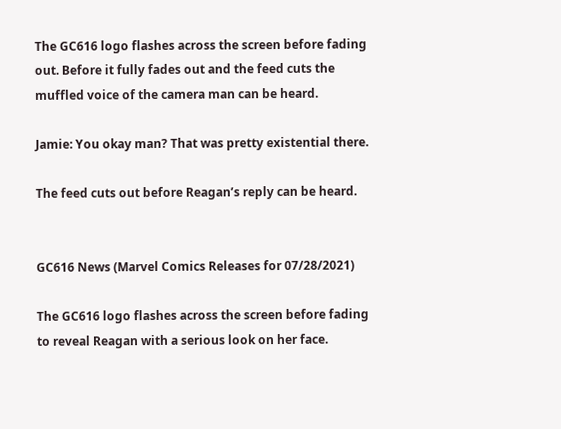The GC616 logo flashes across the screen before fading out. Before it fully fades out and the feed cuts the muffled voice of the camera man can be heard.

Jamie: You okay man? That was pretty existential there.

The feed cuts out before Reagan’s reply can be heard.


GC616 News (Marvel Comics Releases for 07/28/2021)

The GC616 logo flashes across the screen before fading to reveal Reagan with a serious look on her face.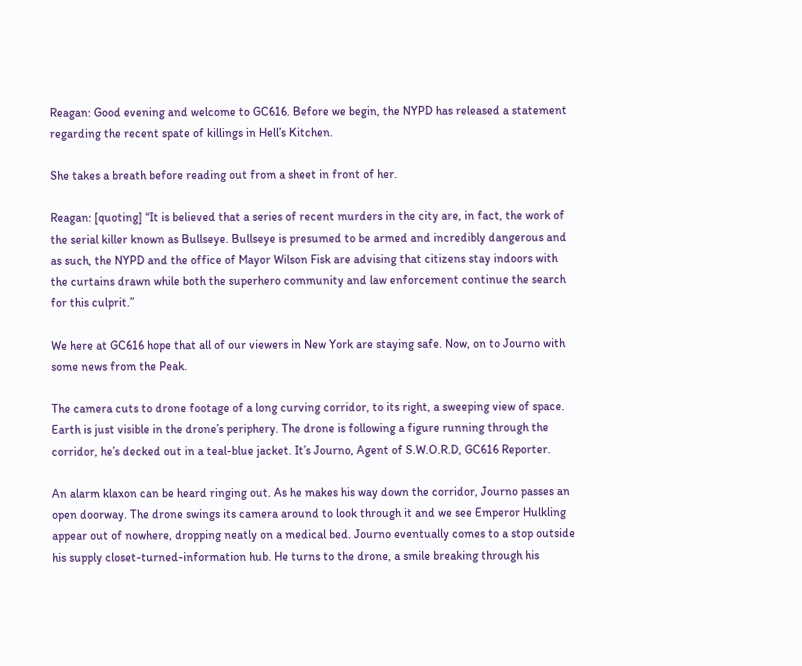Reagan: Good evening and welcome to GC616. Before we begin, the NYPD has released a statement regarding the recent spate of killings in Hell’s Kitchen.

She takes a breath before reading out from a sheet in front of her.

Reagan: [quoting] “It is believed that a series of recent murders in the city are, in fact, the work of the serial killer known as Bullseye. Bullseye is presumed to be armed and incredibly dangerous and as such, the NYPD and the office of Mayor Wilson Fisk are advising that citizens stay indoors with the curtains drawn while both the superhero community and law enforcement continue the search for this culprit.”

We here at GC616 hope that all of our viewers in New York are staying safe. Now, on to Journo with some news from the Peak.

The camera cuts to drone footage of a long curving corridor, to its right, a sweeping view of space. Earth is just visible in the drone’s periphery. The drone is following a figure running through the corridor, he’s decked out in a teal-blue jacket. It’s Journo, Agent of S.W.O.R.D, GC616 Reporter.

An alarm klaxon can be heard ringing out. As he makes his way down the corridor, Journo passes an open doorway. The drone swings its camera around to look through it and we see Emperor Hulkling appear out of nowhere, dropping neatly on a medical bed. Journo eventually comes to a stop outside his supply closet-turned-information hub. He turns to the drone, a smile breaking through his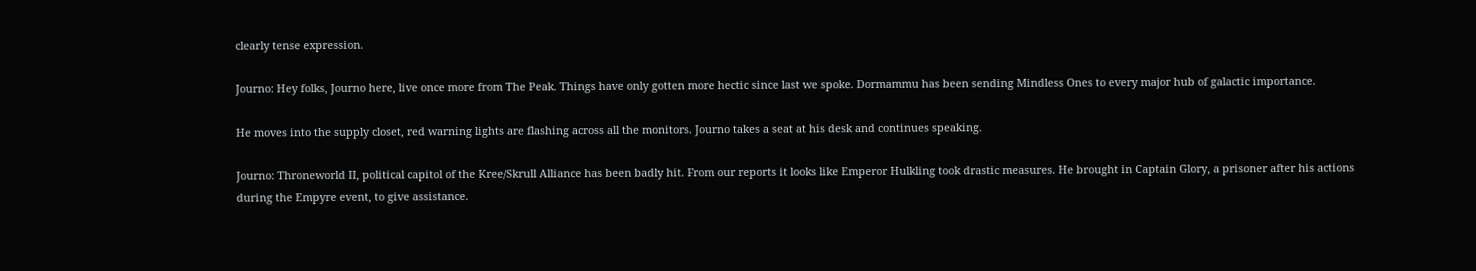clearly tense expression.

Journo: Hey folks, Journo here, live once more from The Peak. Things have only gotten more hectic since last we spoke. Dormammu has been sending Mindless Ones to every major hub of galactic importance.

He moves into the supply closet, red warning lights are flashing across all the monitors. Journo takes a seat at his desk and continues speaking.

Journo: Throneworld II, political capitol of the Kree/Skrull Alliance has been badly hit. From our reports it looks like Emperor Hulkling took drastic measures. He brought in Captain Glory, a prisoner after his actions during the Empyre event, to give assistance.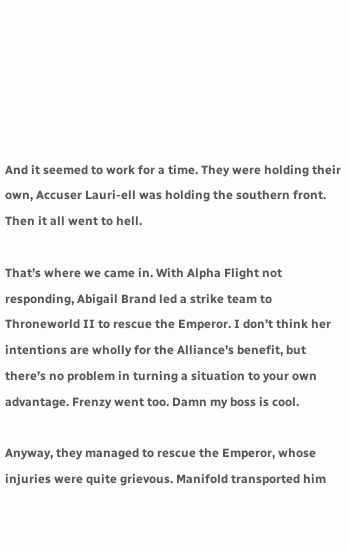And it seemed to work for a time. They were holding their own, Accuser Lauri-ell was holding the southern front. Then it all went to hell.

That’s where we came in. With Alpha Flight not responding, Abigail Brand led a strike team to Throneworld II to rescue the Emperor. I don’t think her intentions are wholly for the Alliance’s benefit, but there’s no problem in turning a situation to your own advantage. Frenzy went too. Damn my boss is cool.

Anyway, they managed to rescue the Emperor, whose injuries were quite grievous. Manifold transported him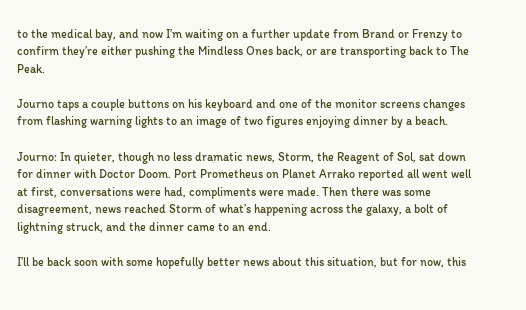to the medical bay, and now I’m waiting on a further update from Brand or Frenzy to confirm they’re either pushing the Mindless Ones back, or are transporting back to The Peak.

Journo taps a couple buttons on his keyboard and one of the monitor screens changes from flashing warning lights to an image of two figures enjoying dinner by a beach.

Journo: In quieter, though no less dramatic news, Storm, the Reagent of Sol, sat down for dinner with Doctor Doom. Port Prometheus on Planet Arrako reported all went well at first, conversations were had, compliments were made. Then there was some disagreement, news reached Storm of what’s happening across the galaxy, a bolt of lightning struck, and the dinner came to an end.

I’ll be back soon with some hopefully better news about this situation, but for now, this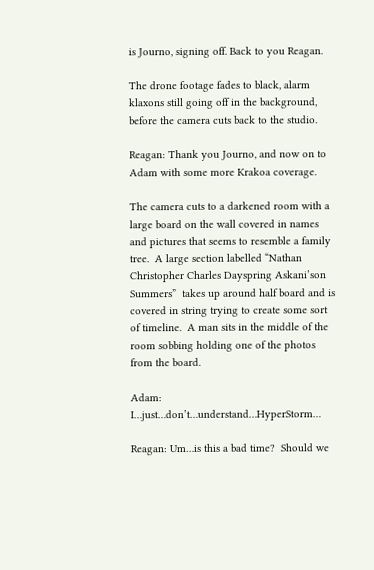is Journo, signing off. Back to you Reagan.

The drone footage fades to black, alarm klaxons still going off in the background, before the camera cuts back to the studio.

Reagan: Thank you Journo, and now on to Adam with some more Krakoa coverage.

The camera cuts to a darkened room with a large board on the wall covered in names and pictures that seems to resemble a family tree.  A large section labelled “Nathan Christopher Charles Dayspring Askani’son Summers”  takes up around half board and is covered in string trying to create some sort of timeline.  A man sits in the middle of the room sobbing holding one of the photos from the board.

Adam: I…just…don’t…understand…HyperStorm…

Reagan: Um…is this a bad time?  Should we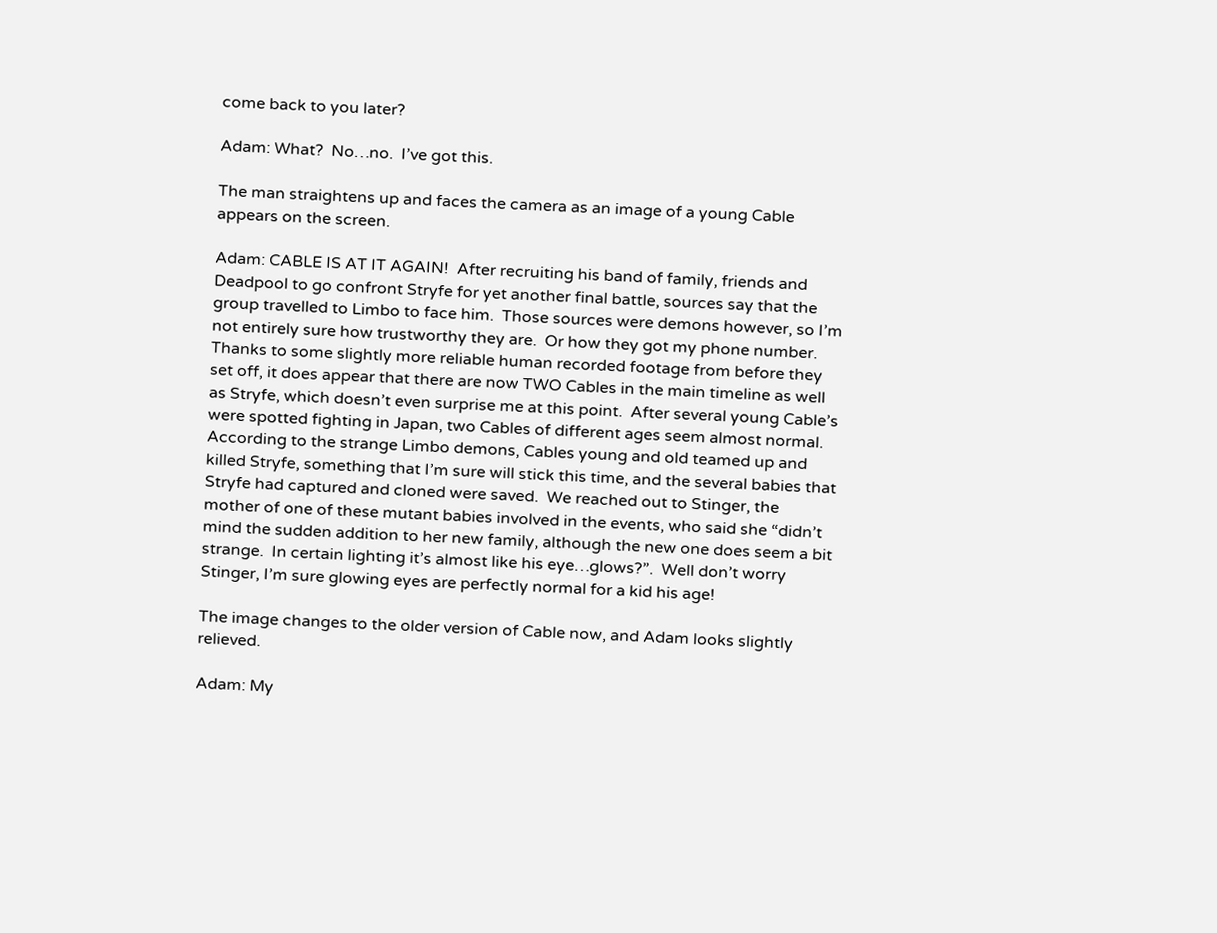come back to you later?

Adam: What?  No…no.  I’ve got this.

The man straightens up and faces the camera as an image of a young Cable appears on the screen.

Adam: CABLE IS AT IT AGAIN!  After recruiting his band of family, friends and Deadpool to go confront Stryfe for yet another final battle, sources say that the group travelled to Limbo to face him.  Those sources were demons however, so I’m not entirely sure how trustworthy they are.  Or how they got my phone number.  Thanks to some slightly more reliable human recorded footage from before they set off, it does appear that there are now TWO Cables in the main timeline as well as Stryfe, which doesn’t even surprise me at this point.  After several young Cable’s were spotted fighting in Japan, two Cables of different ages seem almost normal.  According to the strange Limbo demons, Cables young and old teamed up and killed Stryfe, something that I’m sure will stick this time, and the several babies that Stryfe had captured and cloned were saved.  We reached out to Stinger, the mother of one of these mutant babies involved in the events, who said she “didn’t mind the sudden addition to her new family, although the new one does seem a bit strange.  In certain lighting it’s almost like his eye…glows?”.  Well don’t worry Stinger, I’m sure glowing eyes are perfectly normal for a kid his age!

The image changes to the older version of Cable now, and Adam looks slightly relieved.

Adam: My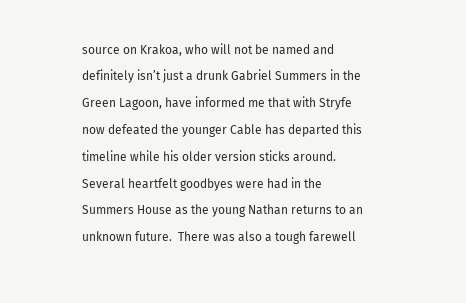source on Krakoa, who will not be named and definitely isn’t just a drunk Gabriel Summers in the Green Lagoon, have informed me that with Stryfe now defeated the younger Cable has departed this timeline while his older version sticks around.  Several heartfelt goodbyes were had in the Summers House as the young Nathan returns to an unknown future.  There was also a tough farewell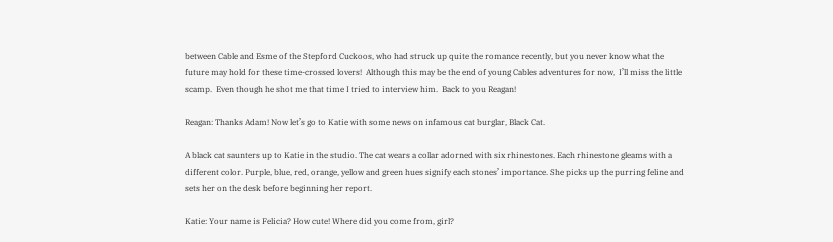between Cable and Esme of the Stepford Cuckoos, who had struck up quite the romance recently, but you never know what the future may hold for these time-crossed lovers!  Although this may be the end of young Cables adventures for now,  I’ll miss the little scamp.  Even though he shot me that time I tried to interview him.  Back to you Reagan!

Reagan: Thanks Adam! Now let’s go to Katie with some news on infamous cat burglar, Black Cat.

A black cat saunters up to Katie in the studio. The cat wears a collar adorned with six rhinestones. Each rhinestone gleams with a different color. Purple, blue, red, orange, yellow and green hues signify each stones’ importance. She picks up the purring feline and sets her on the desk before beginning her report.

Katie: Your name is Felicia? How cute! Where did you come from, girl?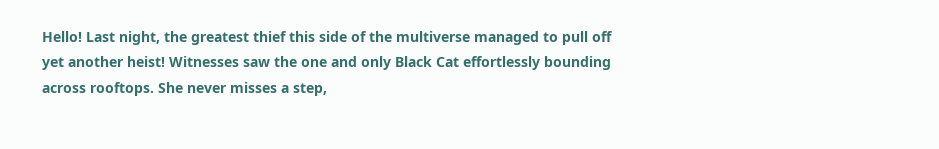Hello! Last night, the greatest thief this side of the multiverse managed to pull off yet another heist! Witnesses saw the one and only Black Cat effortlessly bounding across rooftops. She never misses a step,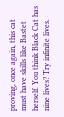proving, once again, this cat must have skills like Bastet herself. You think Black Cat has nine lives? Try infinite lives.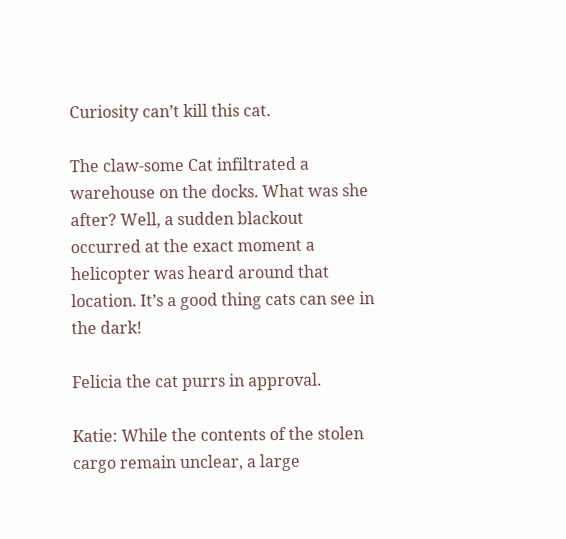Curiosity can’t kill this cat.

The claw-some Cat infiltrated a warehouse on the docks. What was she after? Well, a sudden blackout occurred at the exact moment a helicopter was heard around that location. It’s a good thing cats can see in the dark!

Felicia the cat purrs in approval.

Katie: While the contents of the stolen cargo remain unclear, a large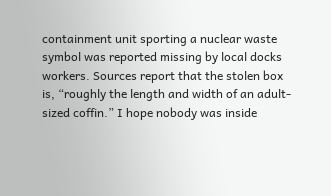containment unit sporting a nuclear waste symbol was reported missing by local docks workers. Sources report that the stolen box is, “roughly the length and width of an adult-sized coffin.” I hope nobody was inside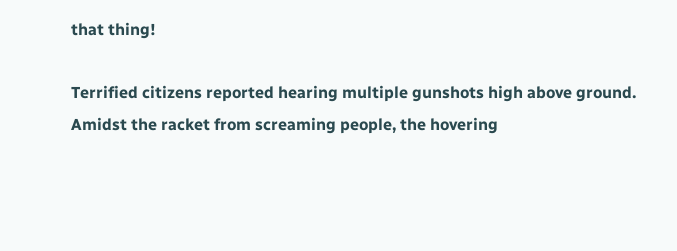that thing!

Terrified citizens reported hearing multiple gunshots high above ground. Amidst the racket from screaming people, the hovering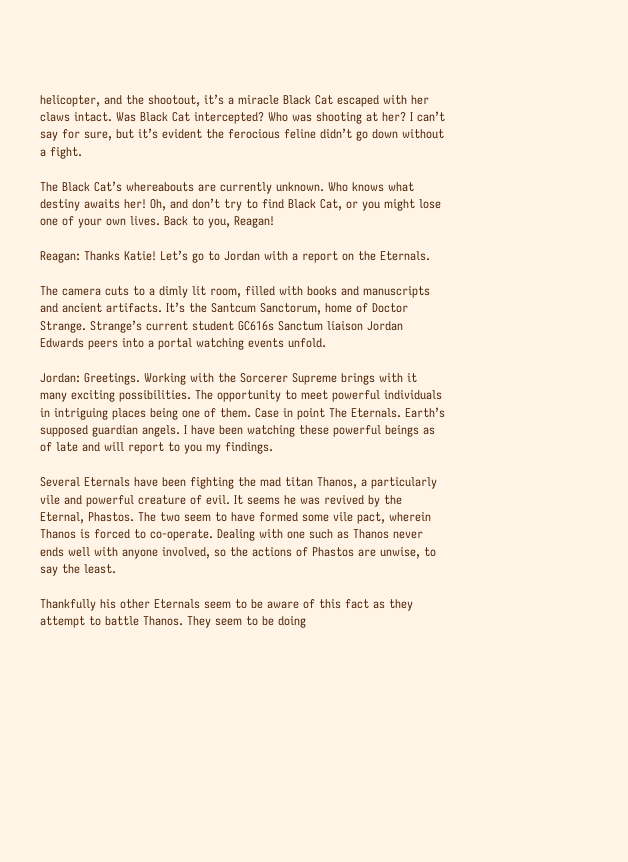helicopter, and the shootout, it’s a miracle Black Cat escaped with her claws intact. Was Black Cat intercepted? Who was shooting at her? I can’t say for sure, but it’s evident the ferocious feline didn’t go down without a fight.

The Black Cat’s whereabouts are currently unknown. Who knows what destiny awaits her! Oh, and don’t try to find Black Cat, or you might lose one of your own lives. Back to you, Reagan!

Reagan: Thanks Katie! Let’s go to Jordan with a report on the Eternals.

The camera cuts to a dimly lit room, filled with books and manuscripts and ancient artifacts. It’s the Santcum Sanctorum, home of Doctor Strange. Strange’s current student GC616s Sanctum liaison Jordan Edwards peers into a portal watching events unfold.

Jordan: Greetings. Working with the Sorcerer Supreme brings with it many exciting possibilities. The opportunity to meet powerful individuals in intriguing places being one of them. Case in point The Eternals. Earth’s supposed guardian angels. I have been watching these powerful beings as of late and will report to you my findings.

Several Eternals have been fighting the mad titan Thanos, a particularly vile and powerful creature of evil. It seems he was revived by the Eternal, Phastos. The two seem to have formed some vile pact, wherein Thanos is forced to co-operate. Dealing with one such as Thanos never ends well with anyone involved, so the actions of Phastos are unwise, to say the least.

Thankfully his other Eternals seem to be aware of this fact as they attempt to battle Thanos. They seem to be doing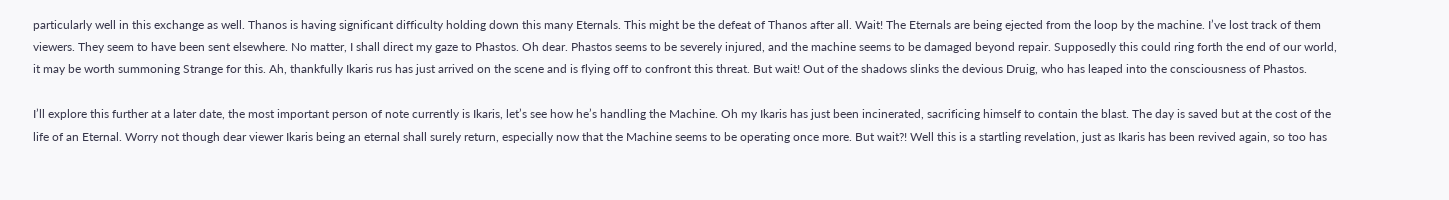particularly well in this exchange as well. Thanos is having significant difficulty holding down this many Eternals. This might be the defeat of Thanos after all. Wait! The Eternals are being ejected from the loop by the machine. I’ve lost track of them viewers. They seem to have been sent elsewhere. No matter, I shall direct my gaze to Phastos. Oh dear. Phastos seems to be severely injured, and the machine seems to be damaged beyond repair. Supposedly this could ring forth the end of our world, it may be worth summoning Strange for this. Ah, thankfully Ikaris rus has just arrived on the scene and is flying off to confront this threat. But wait! Out of the shadows slinks the devious Druig, who has leaped into the consciousness of Phastos.

I’ll explore this further at a later date, the most important person of note currently is Ikaris, let’s see how he’s handling the Machine. Oh my Ikaris has just been incinerated, sacrificing himself to contain the blast. The day is saved but at the cost of the life of an Eternal. Worry not though dear viewer Ikaris being an eternal shall surely return, especially now that the Machine seems to be operating once more. But wait?! Well this is a startling revelation, just as Ikaris has been revived again, so too has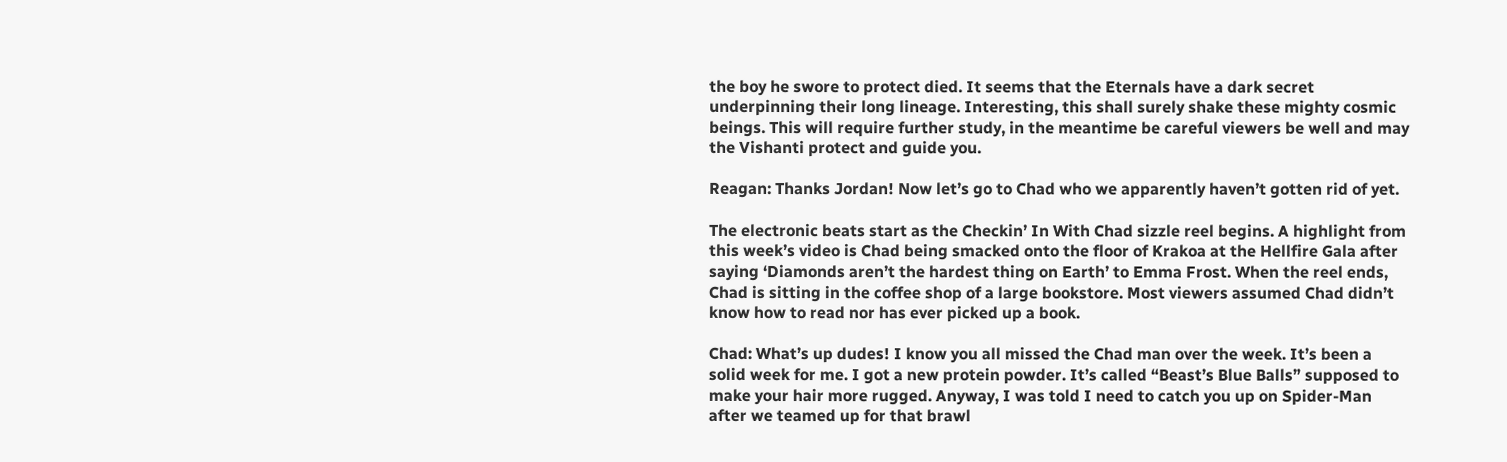the boy he swore to protect died. It seems that the Eternals have a dark secret underpinning their long lineage. Interesting, this shall surely shake these mighty cosmic beings. This will require further study, in the meantime be careful viewers be well and may the Vishanti protect and guide you.

Reagan: Thanks Jordan! Now let’s go to Chad who we apparently haven’t gotten rid of yet.

The electronic beats start as the Checkin’ In With Chad sizzle reel begins. A highlight from this week’s video is Chad being smacked onto the floor of Krakoa at the Hellfire Gala after saying ‘Diamonds aren’t the hardest thing on Earth’ to Emma Frost. When the reel ends, Chad is sitting in the coffee shop of a large bookstore. Most viewers assumed Chad didn’t know how to read nor has ever picked up a book.

Chad: What’s up dudes! I know you all missed the Chad man over the week. It’s been a solid week for me. I got a new protein powder. It’s called “Beast’s Blue Balls” supposed to make your hair more rugged. Anyway, I was told I need to catch you up on Spider-Man after we teamed up for that brawl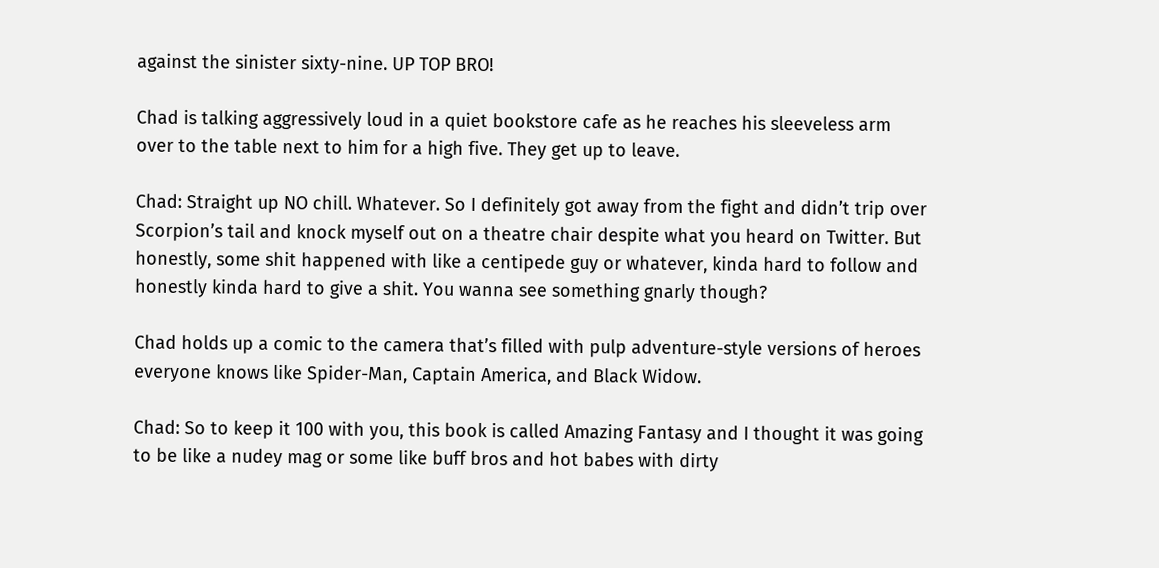against the sinister sixty-nine. UP TOP BRO!

Chad is talking aggressively loud in a quiet bookstore cafe as he reaches his sleeveless arm over to the table next to him for a high five. They get up to leave.

Chad: Straight up NO chill. Whatever. So I definitely got away from the fight and didn’t trip over Scorpion’s tail and knock myself out on a theatre chair despite what you heard on Twitter. But honestly, some shit happened with like a centipede guy or whatever, kinda hard to follow and honestly kinda hard to give a shit. You wanna see something gnarly though?

Chad holds up a comic to the camera that’s filled with pulp adventure-style versions of heroes everyone knows like Spider-Man, Captain America, and Black Widow.

Chad: So to keep it 100 with you, this book is called Amazing Fantasy and I thought it was going to be like a nudey mag or some like buff bros and hot babes with dirty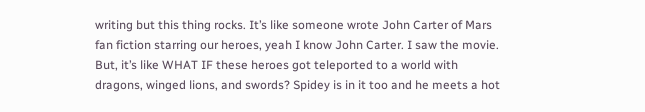writing but this thing rocks. It’s like someone wrote John Carter of Mars fan fiction starring our heroes, yeah I know John Carter. I saw the movie. But, it’s like WHAT IF these heroes got teleported to a world with dragons, winged lions, and swords? Spidey is in it too and he meets a hot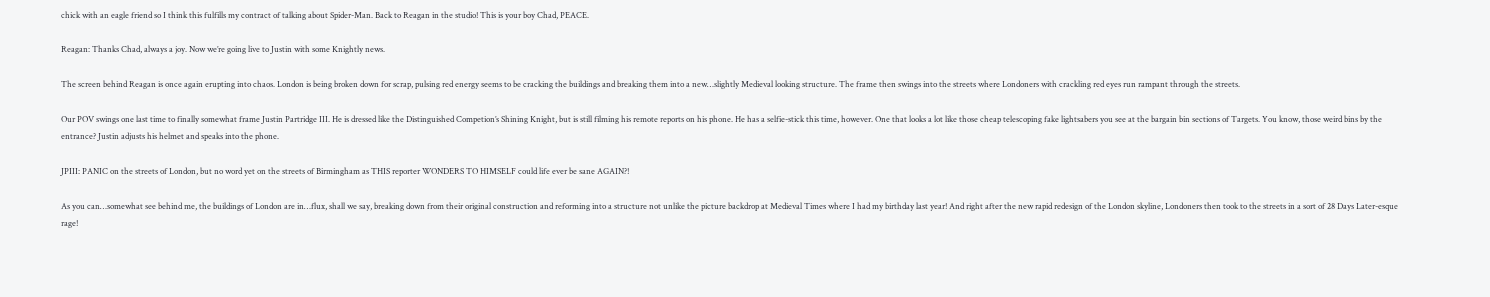chick with an eagle friend so I think this fulfills my contract of talking about Spider-Man. Back to Reagan in the studio! This is your boy Chad, PEACE.

Reagan: Thanks Chad, always a joy. Now we’re going live to Justin with some Knightly news.

The screen behind Reagan is once again erupting into chaos. London is being broken down for scrap, pulsing red energy seems to be cracking the buildings and breaking them into a new…slightly Medieval looking structure. The frame then swings into the streets where Londoners with crackling red eyes run rampant through the streets.

Our POV swings one last time to finally somewhat frame Justin Partridge III. He is dressed like the Distinguished Competion’s Shining Knight, but is still filming his remote reports on his phone. He has a selfie-stick this time, however. One that looks a lot like those cheap telescoping fake lightsabers you see at the bargain bin sections of Targets. You know, those weird bins by the entrance? Justin adjusts his helmet and speaks into the phone.

JPIII: PANIC on the streets of London, but no word yet on the streets of Birmingham as THIS reporter WONDERS TO HIMSELF could life ever be sane AGAIN?!

As you can…somewhat see behind me, the buildings of London are in…flux, shall we say, breaking down from their original construction and reforming into a structure not unlike the picture backdrop at Medieval Times where I had my birthday last year! And right after the new rapid redesign of the London skyline, Londoners then took to the streets in a sort of 28 Days Later-esque rage!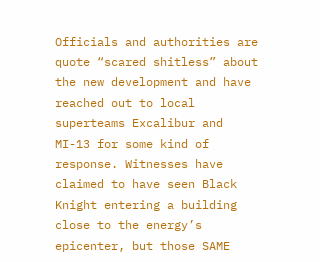Officials and authorities are quote “scared shitless” about the new development and have reached out to local superteams Excalibur and MI-13 for some kind of response. Witnesses have claimed to have seen Black Knight entering a building close to the energy’s epicenter, but those SAME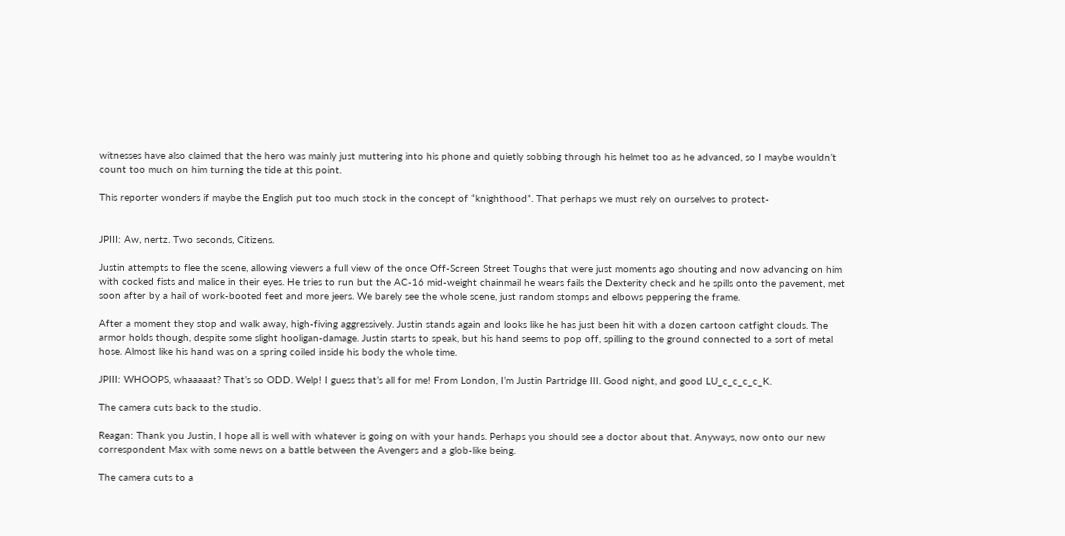witnesses have also claimed that the hero was mainly just muttering into his phone and quietly sobbing through his helmet too as he advanced, so I maybe wouldn’t count too much on him turning the tide at this point.

This reporter wonders if maybe the English put too much stock in the concept of “knighthood”. That perhaps we must rely on ourselves to protect-


JPIII: Aw, nertz. Two seconds, Citizens.

Justin attempts to flee the scene, allowing viewers a full view of the once Off-Screen Street Toughs that were just moments ago shouting and now advancing on him with cocked fists and malice in their eyes. He tries to run but the AC-16 mid-weight chainmail he wears fails the Dexterity check and he spills onto the pavement, met soon after by a hail of work-booted feet and more jeers. We barely see the whole scene, just random stomps and elbows peppering the frame.

After a moment they stop and walk away, high-fiving aggressively. Justin stands again and looks like he has just been hit with a dozen cartoon catfight clouds. The armor holds though, despite some slight hooligan-damage. Justin starts to speak, but his hand seems to pop off, spilling to the ground connected to a sort of metal hose. Almost like his hand was on a spring coiled inside his body the whole time.

JPIII: WHOOPS, whaaaaat? That’s so ODD. Welp! I guess that’s all for me! From London, I’m Justin Partridge III. Good night, and good LU_c_c_c_c_K.

The camera cuts back to the studio.

Reagan: Thank you Justin, I hope all is well with whatever is going on with your hands. Perhaps you should see a doctor about that. Anyways, now onto our new correspondent Max with some news on a battle between the Avengers and a glob-like being.

The camera cuts to a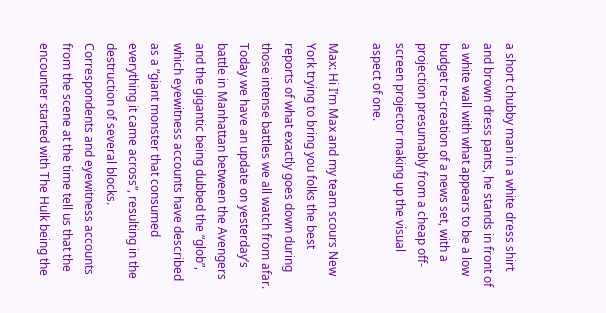a short chubby man in a white dress shirt and brown dress pants, he stands in front of a white wall with what appears to be a low budget re-creation of a news set, with a projection presumably from a cheap off-screen projector making up the visual aspect of one.

Max: Hi I’m Max and my team scours New York trying to bring you folks the best reports of what exactly goes down during those intense battles we all watch from afar. Today we have an update on yesterday’s battle in Manhattan between the Avengers and the gigantic being dubbed the “glob”, which eyewitness accounts have described as a “giant monster that consumed everything it came across”, resulting in the destruction of several blocks. Correspondents and eyewitness accounts from the scene at the time tell us that the encounter started with The Hulk being the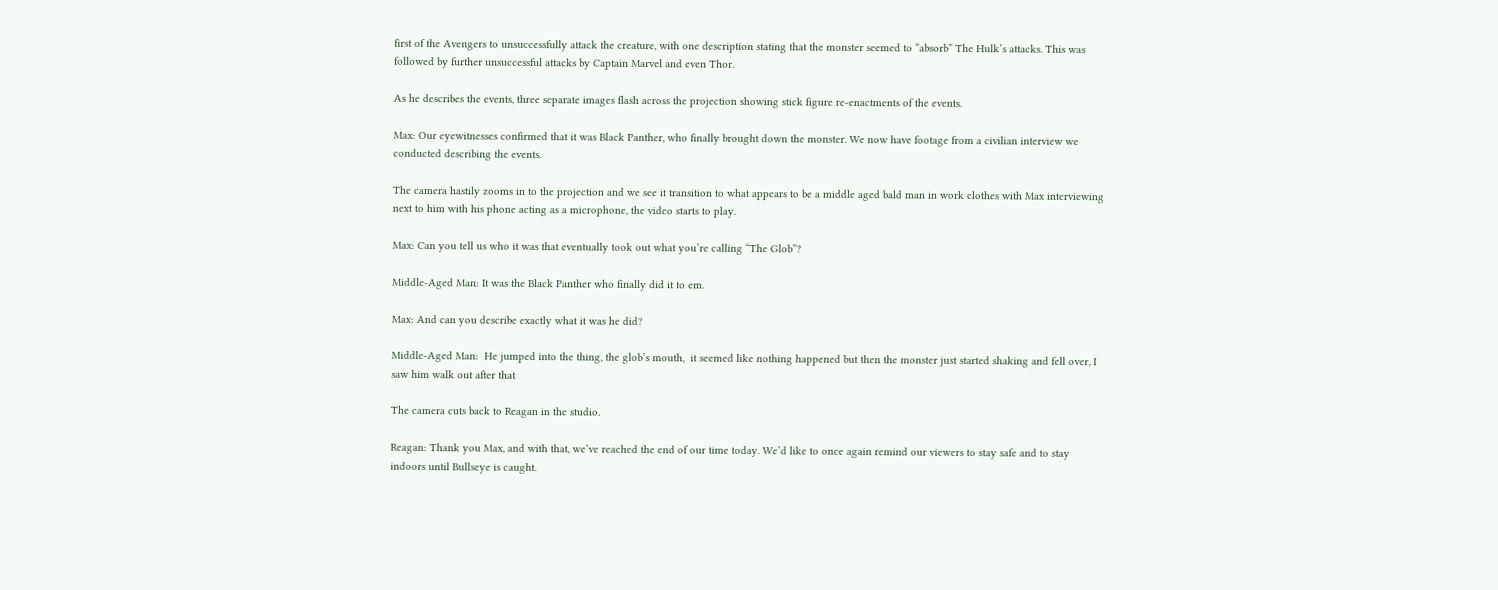first of the Avengers to unsuccessfully attack the creature, with one description stating that the monster seemed to “absorb” The Hulk’s attacks. This was followed by further unsuccessful attacks by Captain Marvel and even Thor.

As he describes the events, three separate images flash across the projection showing stick figure re-enactments of the events.

Max: Our eyewitnesses confirmed that it was Black Panther, who finally brought down the monster. We now have footage from a civilian interview we conducted describing the events.

The camera hastily zooms in to the projection and we see it transition to what appears to be a middle aged bald man in work clothes with Max interviewing next to him with his phone acting as a microphone, the video starts to play.

Max: Can you tell us who it was that eventually took out what you’re calling “The Glob”?

Middle-Aged Man: It was the Black Panther who finally did it to em.

Max: And can you describe exactly what it was he did?

Middle-Aged Man:  He jumped into the thing, the glob’s mouth,  it seemed like nothing happened but then the monster just started shaking and fell over, I saw him walk out after that

The camera cuts back to Reagan in the studio.

Reagan: Thank you Max, and with that, we’ve reached the end of our time today. We’d like to once again remind our viewers to stay safe and to stay indoors until Bullseye is caught.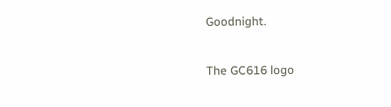Goodnight.

The GC616 logo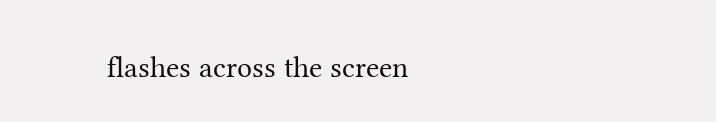flashes across the screen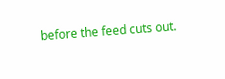before the feed cuts out.